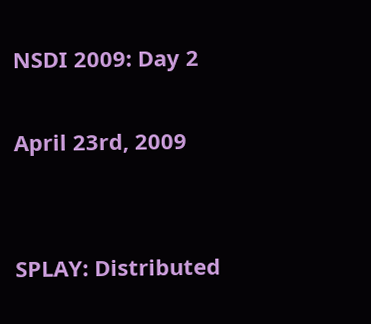NSDI 2009: Day 2

April 23rd, 2009


SPLAY: Distributed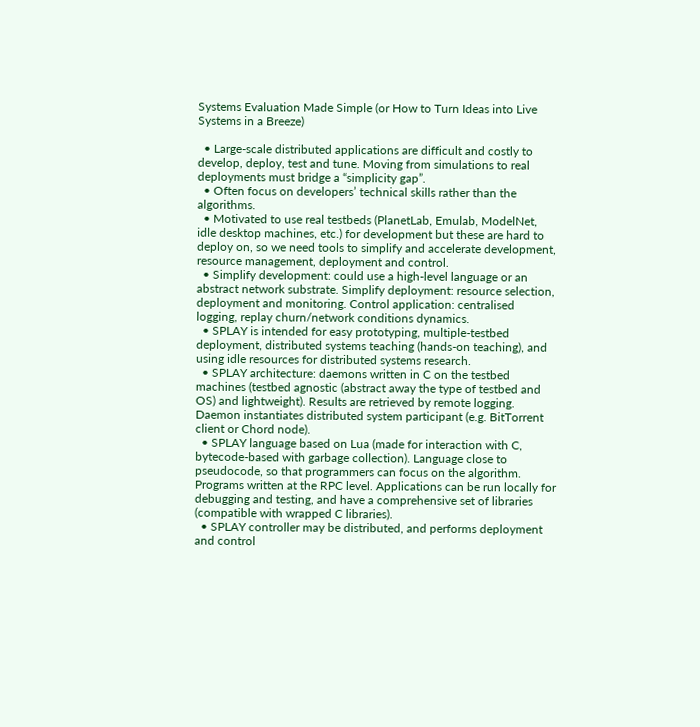Systems Evaluation Made Simple (or How to Turn Ideas into Live Systems in a Breeze)

  • Large-scale distributed applications are difficult and costly to develop, deploy, test and tune. Moving from simulations to real deployments must bridge a “simplicity gap”.
  • Often focus on developers’ technical skills rather than the algorithms.
  • Motivated to use real testbeds (PlanetLab, Emulab, ModelNet, idle desktop machines, etc.) for development but these are hard to deploy on, so we need tools to simplify and accelerate development, resource management, deployment and control.
  • Simplify development: could use a high-level language or an abstract network substrate. Simplify deployment: resource selection, deployment and monitoring. Control application: centralised logging, replay churn/network conditions dynamics.
  • SPLAY is intended for easy prototyping, multiple-testbed deployment, distributed systems teaching (hands-on teaching), and using idle resources for distributed systems research.
  • SPLAY architecture: daemons written in C on the testbed machines (testbed agnostic (abstract away the type of testbed and OS) and lightweight). Results are retrieved by remote logging. Daemon instantiates distributed system participant (e.g. BitTorrent client or Chord node).
  • SPLAY language based on Lua (made for interaction with C, bytecode-based with garbage collection). Language close to pseudocode, so that programmers can focus on the algorithm. Programs written at the RPC level. Applications can be run locally for debugging and testing, and have a comprehensive set of libraries (compatible with wrapped C libraries).
  • SPLAY controller may be distributed, and performs deployment and control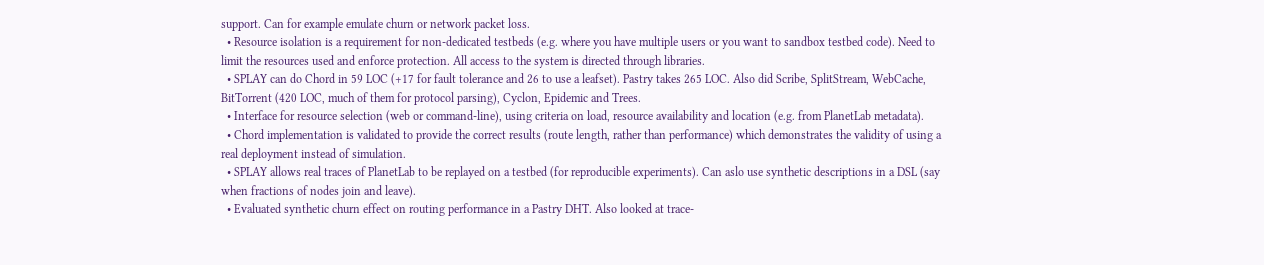support. Can for example emulate churn or network packet loss.
  • Resource isolation is a requirement for non-dedicated testbeds (e.g. where you have multiple users or you want to sandbox testbed code). Need to limit the resources used and enforce protection. All access to the system is directed through libraries.
  • SPLAY can do Chord in 59 LOC (+17 for fault tolerance and 26 to use a leafset). Pastry takes 265 LOC. Also did Scribe, SplitStream, WebCache, BitTorrent (420 LOC, much of them for protocol parsing), Cyclon, Epidemic and Trees.
  • Interface for resource selection (web or command-line), using criteria on load, resource availability and location (e.g. from PlanetLab metadata).
  • Chord implementation is validated to provide the correct results (route length, rather than performance) which demonstrates the validity of using a real deployment instead of simulation.
  • SPLAY allows real traces of PlanetLab to be replayed on a testbed (for reproducible experiments). Can aslo use synthetic descriptions in a DSL (say when fractions of nodes join and leave).
  • Evaluated synthetic churn effect on routing performance in a Pastry DHT. Also looked at trace-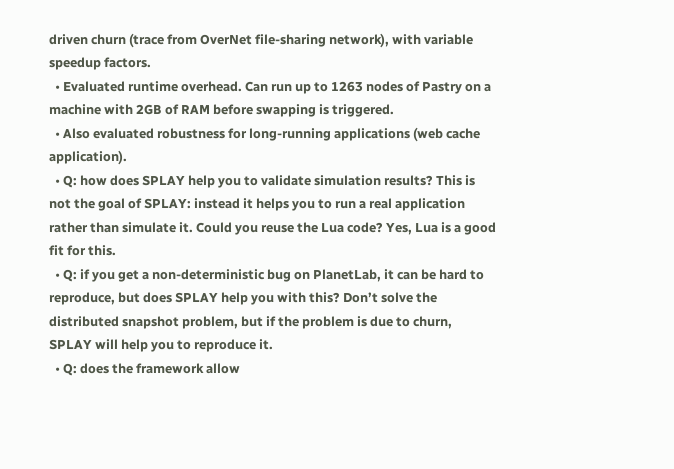driven churn (trace from OverNet file-sharing network), with variable speedup factors.
  • Evaluated runtime overhead. Can run up to 1263 nodes of Pastry on a machine with 2GB of RAM before swapping is triggered.
  • Also evaluated robustness for long-running applications (web cache application).
  • Q: how does SPLAY help you to validate simulation results? This is not the goal of SPLAY: instead it helps you to run a real application rather than simulate it. Could you reuse the Lua code? Yes, Lua is a good fit for this.
  • Q: if you get a non-deterministic bug on PlanetLab, it can be hard to reproduce, but does SPLAY help you with this? Don’t solve the distributed snapshot problem, but if the problem is due to churn, SPLAY will help you to reproduce it.
  • Q: does the framework allow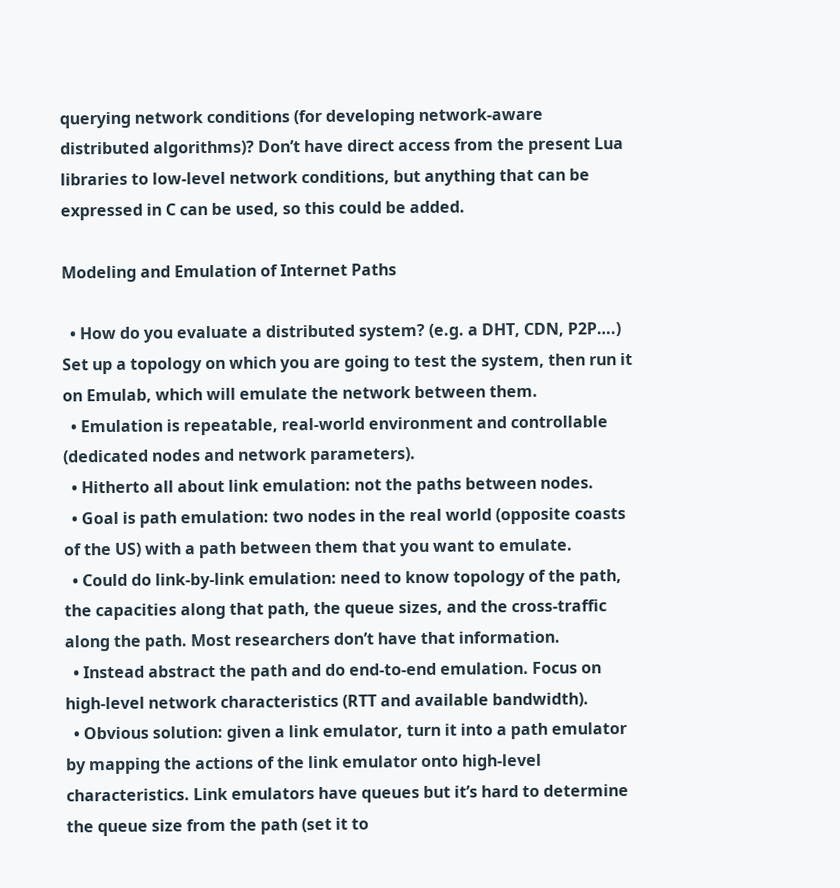querying network conditions (for developing network-aware distributed algorithms)? Don’t have direct access from the present Lua libraries to low-level network conditions, but anything that can be expressed in C can be used, so this could be added.

Modeling and Emulation of Internet Paths

  • How do you evaluate a distributed system? (e.g. a DHT, CDN, P2P….) Set up a topology on which you are going to test the system, then run it on Emulab, which will emulate the network between them.
  • Emulation is repeatable, real-world environment and controllable (dedicated nodes and network parameters).
  • Hitherto all about link emulation: not the paths between nodes.
  • Goal is path emulation: two nodes in the real world (opposite coasts of the US) with a path between them that you want to emulate.
  • Could do link-by-link emulation: need to know topology of the path, the capacities along that path, the queue sizes, and the cross-traffic along the path. Most researchers don’t have that information.
  • Instead abstract the path and do end-to-end emulation. Focus on high-level network characteristics (RTT and available bandwidth).
  • Obvious solution: given a link emulator, turn it into a path emulator by mapping the actions of the link emulator onto high-level characteristics. Link emulators have queues but it’s hard to determine the queue size from the path (set it to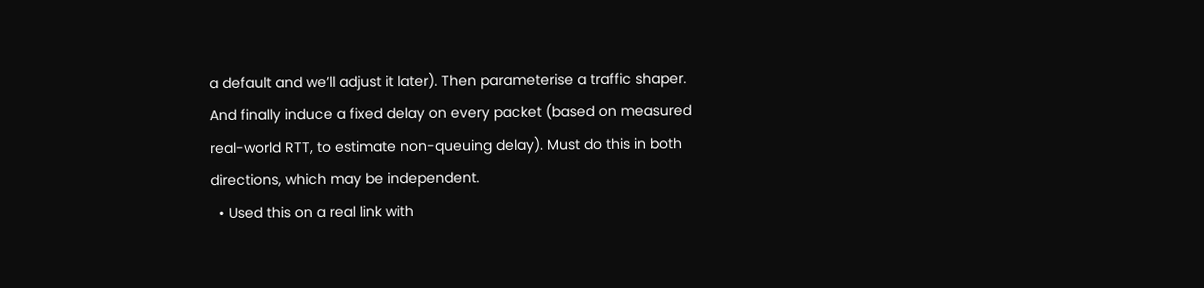a default and we’ll adjust it later). Then parameterise a traffic shaper. And finally induce a fixed delay on every packet (based on measured real-world RTT, to estimate non-queuing delay). Must do this in both directions, which may be independent.
  • Used this on a real link with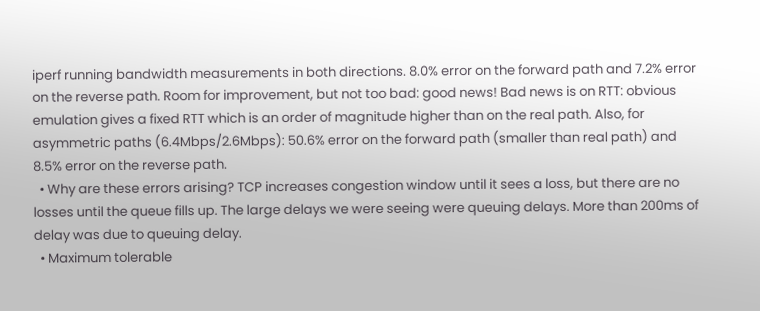iperf running bandwidth measurements in both directions. 8.0% error on the forward path and 7.2% error on the reverse path. Room for improvement, but not too bad: good news! Bad news is on RTT: obvious emulation gives a fixed RTT which is an order of magnitude higher than on the real path. Also, for asymmetric paths (6.4Mbps/2.6Mbps): 50.6% error on the forward path (smaller than real path) and 8.5% error on the reverse path.
  • Why are these errors arising? TCP increases congestion window until it sees a loss, but there are no losses until the queue fills up. The large delays we were seeing were queuing delays. More than 200ms of delay was due to queuing delay.
  • Maximum tolerable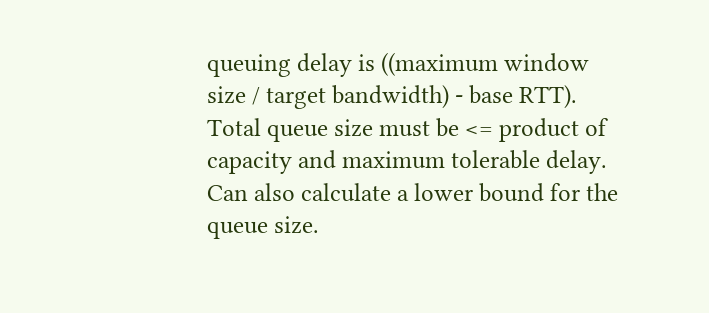queuing delay is ((maximum window size / target bandwidth) - base RTT). Total queue size must be <= product of capacity and maximum tolerable delay. Can also calculate a lower bound for the queue size.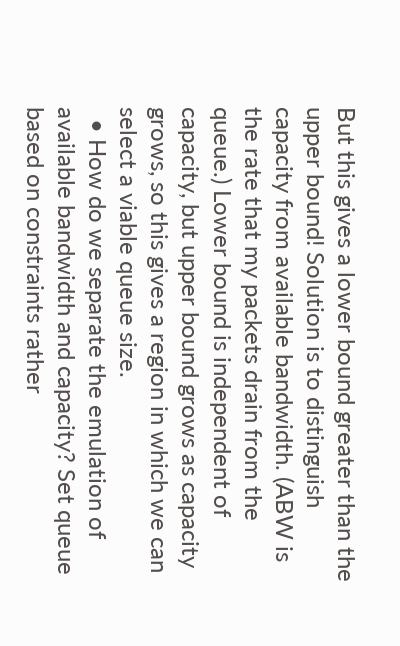But this gives a lower bound greater than the upper bound! Solution is to distinguish capacity from available bandwidth. (ABW is the rate that my packets drain from the queue.) Lower bound is independent of capacity, but upper bound grows as capacity grows, so this gives a region in which we can select a viable queue size.
  • How do we separate the emulation of available bandwidth and capacity? Set queue based on constraints rather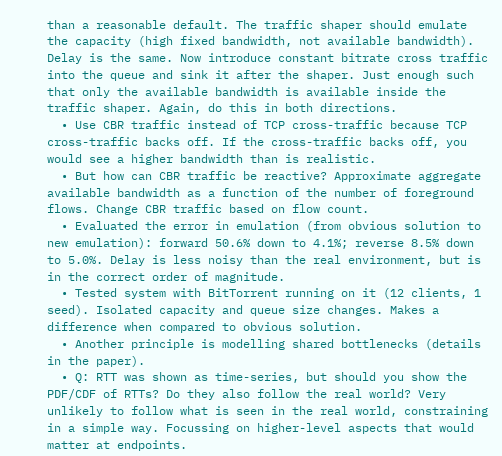than a reasonable default. The traffic shaper should emulate the capacity (high fixed bandwidth, not available bandwidth). Delay is the same. Now introduce constant bitrate cross traffic into the queue and sink it after the shaper. Just enough such that only the available bandwidth is available inside the traffic shaper. Again, do this in both directions.
  • Use CBR traffic instead of TCP cross-traffic because TCP cross-traffic backs off. If the cross-traffic backs off, you would see a higher bandwidth than is realistic.
  • But how can CBR traffic be reactive? Approximate aggregate available bandwidth as a function of the number of foreground flows. Change CBR traffic based on flow count.
  • Evaluated the error in emulation (from obvious solution to new emulation): forward 50.6% down to 4.1%; reverse 8.5% down to 5.0%. Delay is less noisy than the real environment, but is in the correct order of magnitude.
  • Tested system with BitTorrent running on it (12 clients, 1 seed). Isolated capacity and queue size changes. Makes a difference when compared to obvious solution.
  • Another principle is modelling shared bottlenecks (details in the paper).
  • Q: RTT was shown as time-series, but should you show the PDF/CDF of RTTs? Do they also follow the real world? Very unlikely to follow what is seen in the real world, constraining in a simple way. Focussing on higher-level aspects that would matter at endpoints.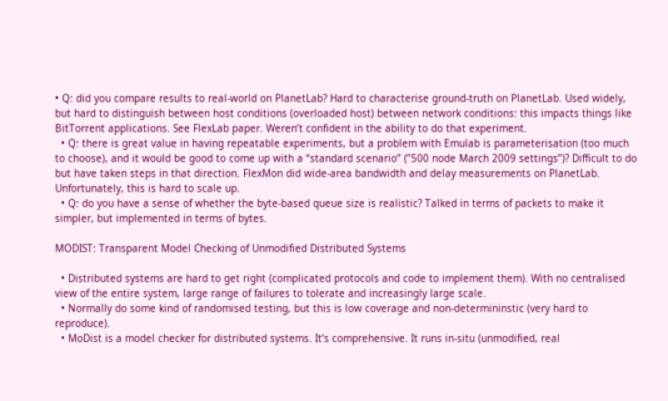• Q: did you compare results to real-world on PlanetLab? Hard to characterise ground-truth on PlanetLab. Used widely, but hard to distinguish between host conditions (overloaded host) between network conditions: this impacts things like BitTorrent applications. See FlexLab paper. Weren’t confident in the ability to do that experiment.
  • Q: there is great value in having repeatable experiments, but a problem with Emulab is parameterisation (too much to choose), and it would be good to come up with a “standard scenario” (”500 node March 2009 settings”)? Difficult to do but have taken steps in that direction. FlexMon did wide-area bandwidth and delay measurements on PlanetLab. Unfortunately, this is hard to scale up.
  • Q: do you have a sense of whether the byte-based queue size is realistic? Talked in terms of packets to make it simpler, but implemented in terms of bytes.

MODIST: Transparent Model Checking of Unmodified Distributed Systems

  • Distributed systems are hard to get right (complicated protocols and code to implement them). With no centralised view of the entire system, large range of failures to tolerate and increasingly large scale.
  • Normally do some kind of randomised testing, but this is low coverage and non-determininstic (very hard to reproduce).
  • MoDist is a model checker for distributed systems. It’s comprehensive. It runs in-situ (unmodified, real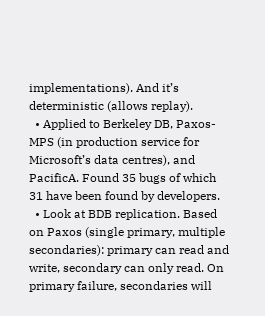implementations). And it’s deterministic (allows replay).
  • Applied to Berkeley DB, Paxos-MPS (in production service for Microsoft’s data centres), and PacificA. Found 35 bugs of which 31 have been found by developers.
  • Look at BDB replication. Based on Paxos (single primary, multiple secondaries): primary can read and write, secondary can only read. On primary failure, secondaries will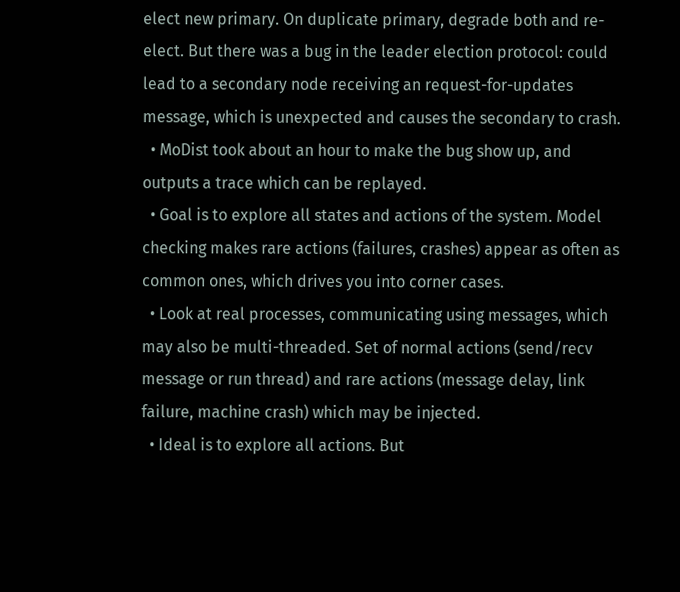elect new primary. On duplicate primary, degrade both and re-elect. But there was a bug in the leader election protocol: could lead to a secondary node receiving an request-for-updates message, which is unexpected and causes the secondary to crash.
  • MoDist took about an hour to make the bug show up, and outputs a trace which can be replayed.
  • Goal is to explore all states and actions of the system. Model checking makes rare actions (failures, crashes) appear as often as common ones, which drives you into corner cases.
  • Look at real processes, communicating using messages, which may also be multi-threaded. Set of normal actions (send/recv message or run thread) and rare actions (message delay, link failure, machine crash) which may be injected.
  • Ideal is to explore all actions. But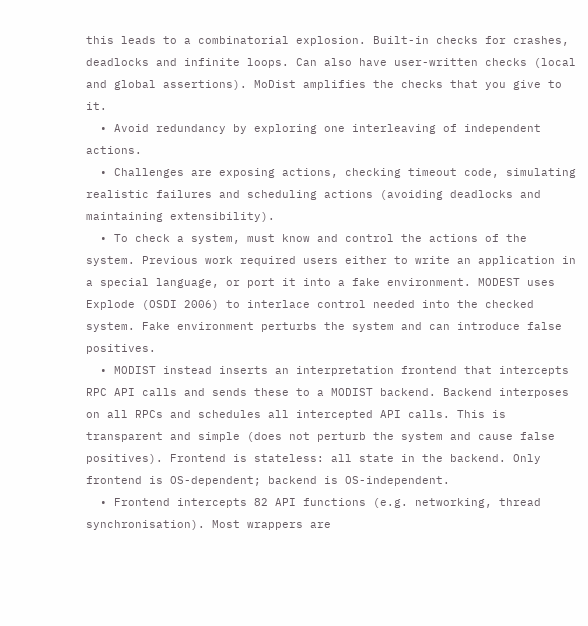this leads to a combinatorial explosion. Built-in checks for crashes, deadlocks and infinite loops. Can also have user-written checks (local and global assertions). MoDist amplifies the checks that you give to it.
  • Avoid redundancy by exploring one interleaving of independent actions.
  • Challenges are exposing actions, checking timeout code, simulating realistic failures and scheduling actions (avoiding deadlocks and maintaining extensibility).
  • To check a system, must know and control the actions of the system. Previous work required users either to write an application in a special language, or port it into a fake environment. MODEST uses Explode (OSDI 2006) to interlace control needed into the checked system. Fake environment perturbs the system and can introduce false positives.
  • MODIST instead inserts an interpretation frontend that intercepts RPC API calls and sends these to a MODIST backend. Backend interposes on all RPCs and schedules all intercepted API calls. This is transparent and simple (does not perturb the system and cause false positives). Frontend is stateless: all state in the backend. Only frontend is OS-dependent; backend is OS-independent.
  • Frontend intercepts 82 API functions (e.g. networking, thread synchronisation). Most wrappers are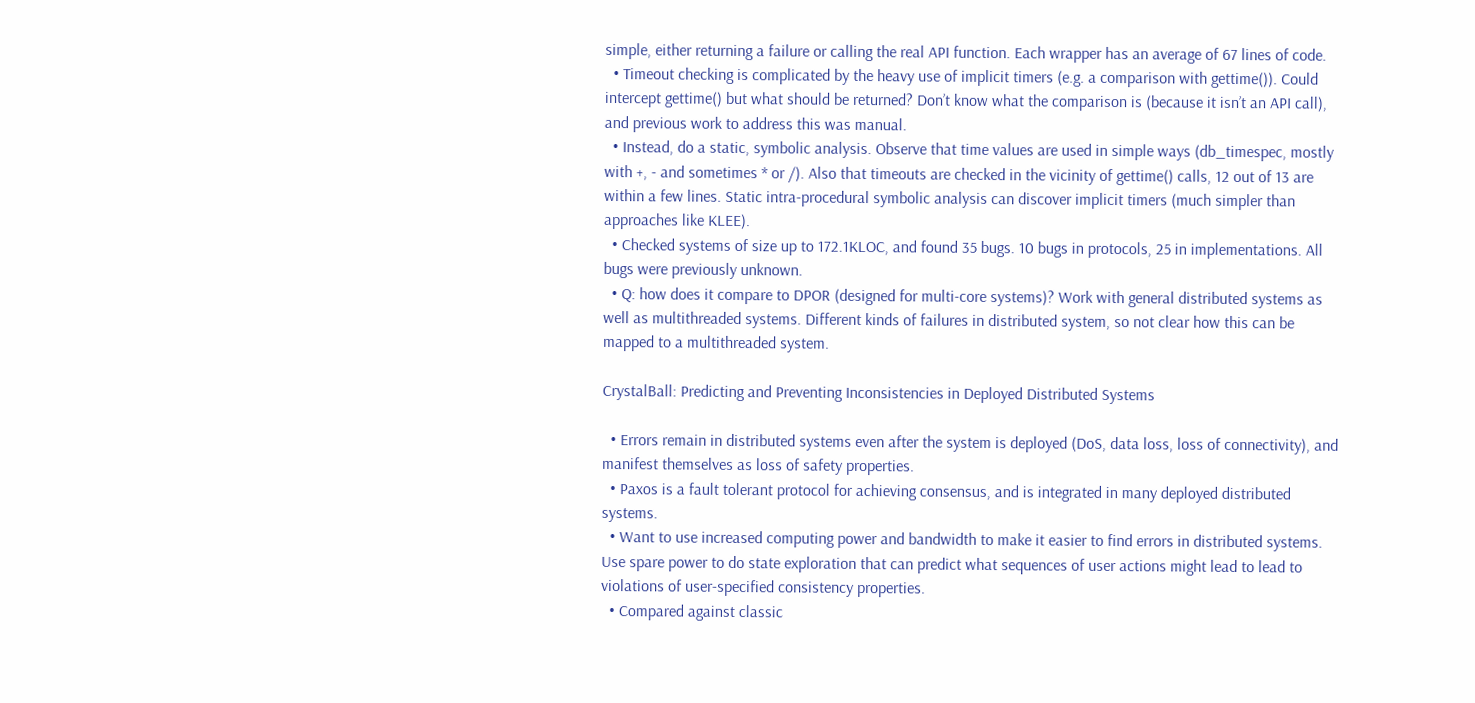simple, either returning a failure or calling the real API function. Each wrapper has an average of 67 lines of code.
  • Timeout checking is complicated by the heavy use of implicit timers (e.g. a comparison with gettime()). Could intercept gettime() but what should be returned? Don’t know what the comparison is (because it isn’t an API call), and previous work to address this was manual.
  • Instead, do a static, symbolic analysis. Observe that time values are used in simple ways (db_timespec, mostly with +, - and sometimes * or /). Also that timeouts are checked in the vicinity of gettime() calls, 12 out of 13 are within a few lines. Static intra-procedural symbolic analysis can discover implicit timers (much simpler than approaches like KLEE).
  • Checked systems of size up to 172.1KLOC, and found 35 bugs. 10 bugs in protocols, 25 in implementations. All bugs were previously unknown.
  • Q: how does it compare to DPOR (designed for multi-core systems)? Work with general distributed systems as well as multithreaded systems. Different kinds of failures in distributed system, so not clear how this can be mapped to a multithreaded system.

CrystalBall: Predicting and Preventing Inconsistencies in Deployed Distributed Systems

  • Errors remain in distributed systems even after the system is deployed (DoS, data loss, loss of connectivity), and manifest themselves as loss of safety properties.
  • Paxos is a fault tolerant protocol for achieving consensus, and is integrated in many deployed distributed systems.
  • Want to use increased computing power and bandwidth to make it easier to find errors in distributed systems. Use spare power to do state exploration that can predict what sequences of user actions might lead to lead to violations of user-specified consistency properties.
  • Compared against classic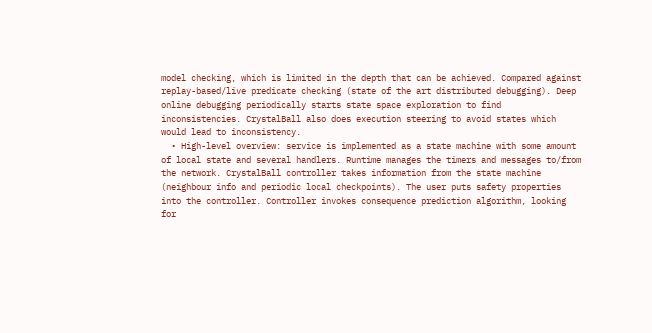model checking, which is limited in the depth that can be achieved. Compared against replay-based/live predicate checking (state of the art distributed debugging). Deep online debugging periodically starts state space exploration to find inconsistencies. CrystalBall also does execution steering to avoid states which would lead to inconsistency.
  • High-level overview: service is implemented as a state machine with some amount of local state and several handlers. Runtime manages the timers and messages to/from the network. CrystalBall controller takes information from the state machine (neighbour info and periodic local checkpoints). The user puts safety properties into the controller. Controller invokes consequence prediction algorithm, looking for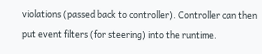violations (passed back to controller). Controller can then put event filters (for steering) into the runtime.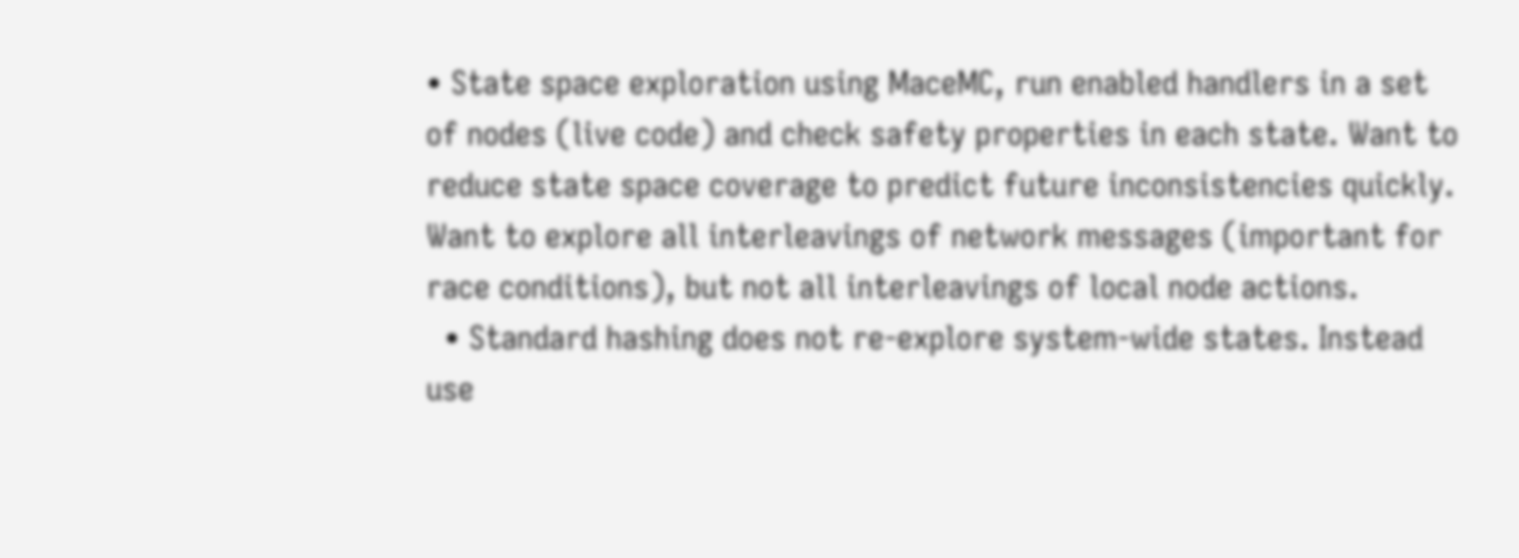• State space exploration using MaceMC, run enabled handlers in a set of nodes (live code) and check safety properties in each state. Want to reduce state space coverage to predict future inconsistencies quickly. Want to explore all interleavings of network messages (important for race conditions), but not all interleavings of local node actions.
  • Standard hashing does not re-explore system-wide states. Instead use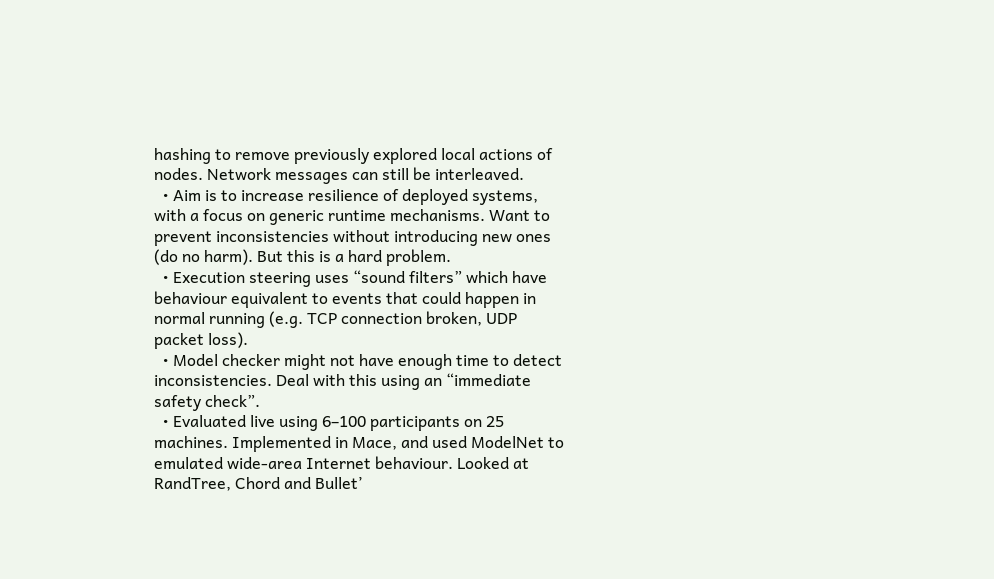hashing to remove previously explored local actions of nodes. Network messages can still be interleaved.
  • Aim is to increase resilience of deployed systems, with a focus on generic runtime mechanisms. Want to prevent inconsistencies without introducing new ones (do no harm). But this is a hard problem.
  • Execution steering uses “sound filters” which have behaviour equivalent to events that could happen in normal running (e.g. TCP connection broken, UDP packet loss).
  • Model checker might not have enough time to detect inconsistencies. Deal with this using an “immediate safety check”.
  • Evaluated live using 6–100 participants on 25 machines. Implemented in Mace, and used ModelNet to emulated wide-area Internet behaviour. Looked at RandTree, Chord and Bullet’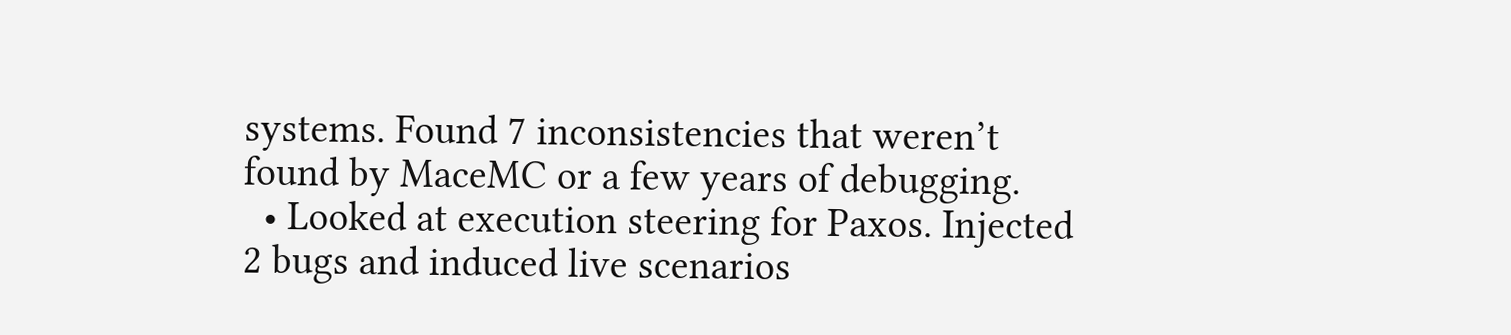systems. Found 7 inconsistencies that weren’t found by MaceMC or a few years of debugging.
  • Looked at execution steering for Paxos. Injected 2 bugs and induced live scenarios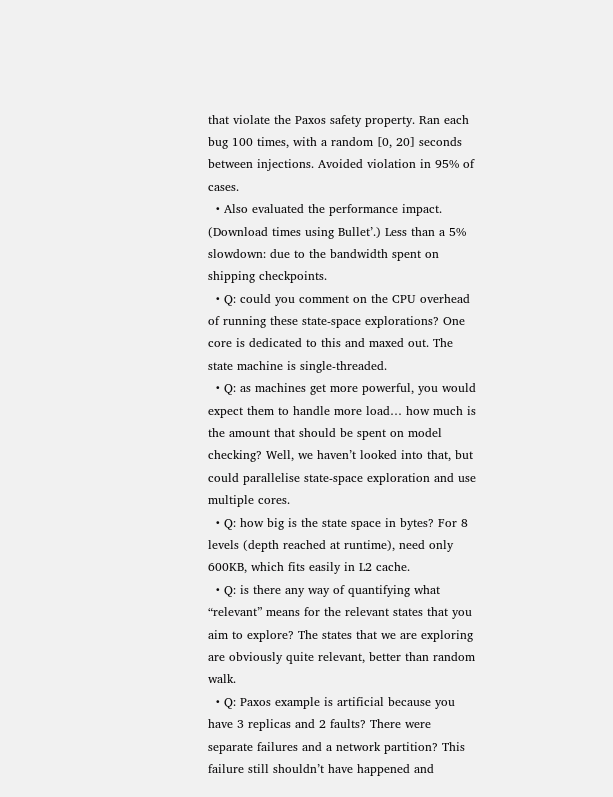that violate the Paxos safety property. Ran each bug 100 times, with a random [0, 20] seconds between injections. Avoided violation in 95% of cases.
  • Also evaluated the performance impact. (Download times using Bullet’.) Less than a 5% slowdown: due to the bandwidth spent on shipping checkpoints.
  • Q: could you comment on the CPU overhead of running these state-space explorations? One core is dedicated to this and maxed out. The state machine is single-threaded.
  • Q: as machines get more powerful, you would expect them to handle more load… how much is the amount that should be spent on model checking? Well, we haven’t looked into that, but could parallelise state-space exploration and use multiple cores.
  • Q: how big is the state space in bytes? For 8 levels (depth reached at runtime), need only 600KB, which fits easily in L2 cache.
  • Q: is there any way of quantifying what “relevant” means for the relevant states that you aim to explore? The states that we are exploring are obviously quite relevant, better than random walk.
  • Q: Paxos example is artificial because you have 3 replicas and 2 faults? There were separate failures and a network partition? This failure still shouldn’t have happened and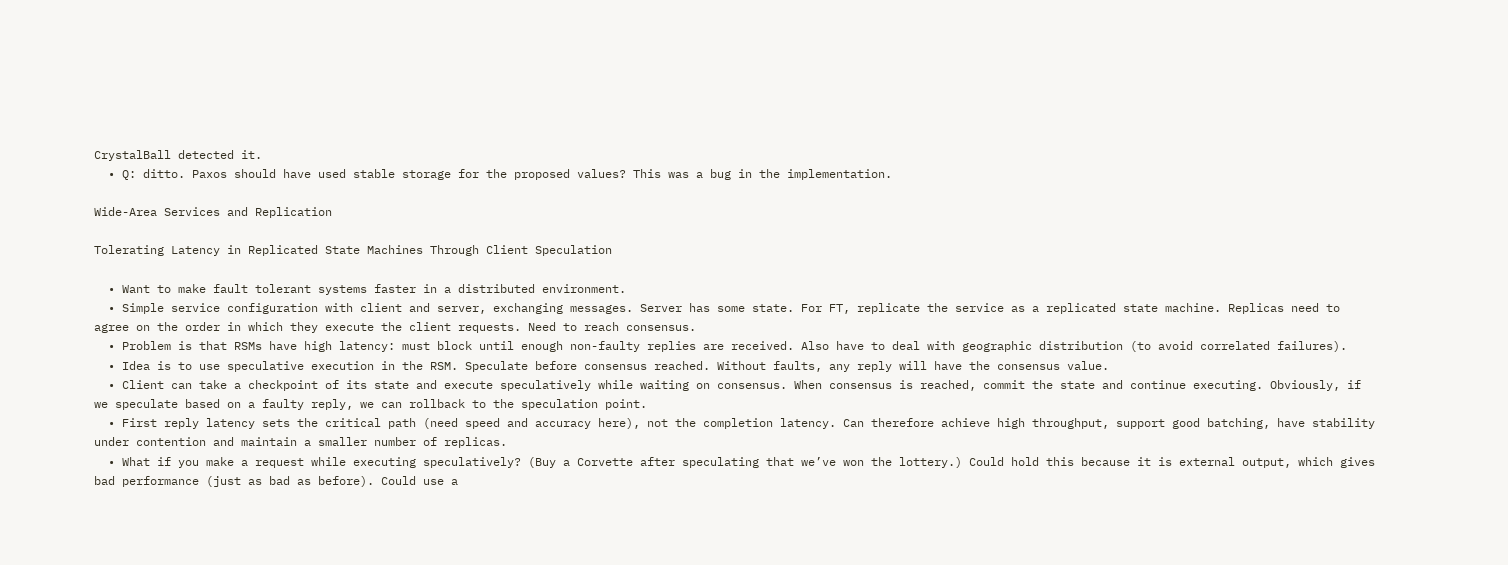CrystalBall detected it.
  • Q: ditto. Paxos should have used stable storage for the proposed values? This was a bug in the implementation.

Wide-Area Services and Replication

Tolerating Latency in Replicated State Machines Through Client Speculation

  • Want to make fault tolerant systems faster in a distributed environment.
  • Simple service configuration with client and server, exchanging messages. Server has some state. For FT, replicate the service as a replicated state machine. Replicas need to agree on the order in which they execute the client requests. Need to reach consensus.
  • Problem is that RSMs have high latency: must block until enough non-faulty replies are received. Also have to deal with geographic distribution (to avoid correlated failures).
  • Idea is to use speculative execution in the RSM. Speculate before consensus reached. Without faults, any reply will have the consensus value.
  • Client can take a checkpoint of its state and execute speculatively while waiting on consensus. When consensus is reached, commit the state and continue executing. Obviously, if we speculate based on a faulty reply, we can rollback to the speculation point.
  • First reply latency sets the critical path (need speed and accuracy here), not the completion latency. Can therefore achieve high throughput, support good batching, have stability under contention and maintain a smaller number of replicas.
  • What if you make a request while executing speculatively? (Buy a Corvette after speculating that we’ve won the lottery.) Could hold this because it is external output, which gives bad performance (just as bad as before). Could use a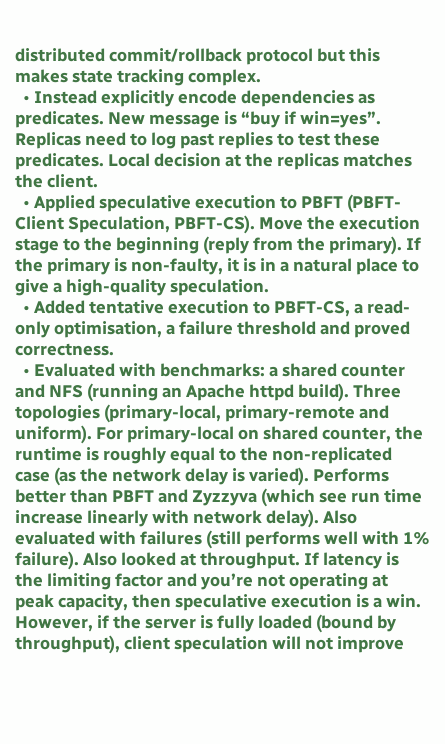distributed commit/rollback protocol but this makes state tracking complex.
  • Instead explicitly encode dependencies as predicates. New message is “buy if win=yes”. Replicas need to log past replies to test these predicates. Local decision at the replicas matches the client.
  • Applied speculative execution to PBFT (PBFT-Client Speculation, PBFT-CS). Move the execution stage to the beginning (reply from the primary). If the primary is non-faulty, it is in a natural place to give a high-quality speculation.
  • Added tentative execution to PBFT-CS, a read-only optimisation, a failure threshold and proved correctness.
  • Evaluated with benchmarks: a shared counter and NFS (running an Apache httpd build). Three topologies (primary-local, primary-remote and uniform). For primary-local on shared counter, the runtime is roughly equal to the non-replicated case (as the network delay is varied). Performs better than PBFT and Zyzzyva (which see run time increase linearly with network delay). Also evaluated with failures (still performs well with 1% failure). Also looked at throughput. If latency is the limiting factor and you’re not operating at peak capacity, then speculative execution is a win. However, if the server is fully loaded (bound by throughput), client speculation will not improve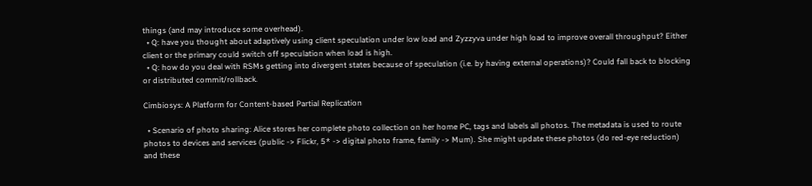things (and may introduce some overhead).
  • Q: have you thought about adaptively using client speculation under low load and Zyzzyva under high load to improve overall throughput? Either client or the primary could switch off speculation when load is high.
  • Q: how do you deal with RSMs getting into divergent states because of speculation (i.e. by having external operations)? Could fall back to blocking or distributed commit/rollback.

Cimbiosys: A Platform for Content-based Partial Replication

  • Scenario of photo sharing: Alice stores her complete photo collection on her home PC, tags and labels all photos. The metadata is used to route photos to devices and services (public -> Flickr, 5* -> digital photo frame, family -> Mum). She might update these photos (do red-eye reduction) and these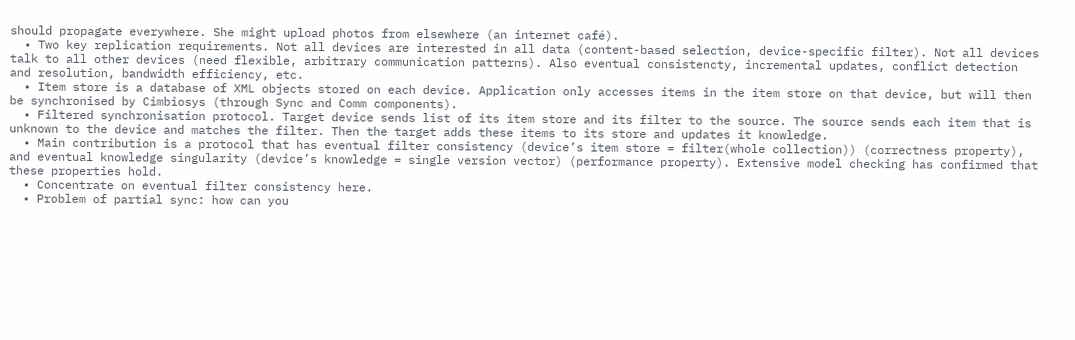should propagate everywhere. She might upload photos from elsewhere (an internet café).
  • Two key replication requirements. Not all devices are interested in all data (content-based selection, device-specific filter). Not all devices talk to all other devices (need flexible, arbitrary communication patterns). Also eventual consistencty, incremental updates, conflict detection and resolution, bandwidth efficiency, etc.
  • Item store is a database of XML objects stored on each device. Application only accesses items in the item store on that device, but will then be synchronised by Cimbiosys (through Sync and Comm components).
  • Filtered synchronisation protocol. Target device sends list of its item store and its filter to the source. The source sends each item that is unknown to the device and matches the filter. Then the target adds these items to its store and updates it knowledge.
  • Main contribution is a protocol that has eventual filter consistency (device’s item store = filter(whole collection)) (correctness property), and eventual knowledge singularity (device’s knowledge = single version vector) (performance property). Extensive model checking has confirmed that these properties hold.
  • Concentrate on eventual filter consistency here.
  • Problem of partial sync: how can you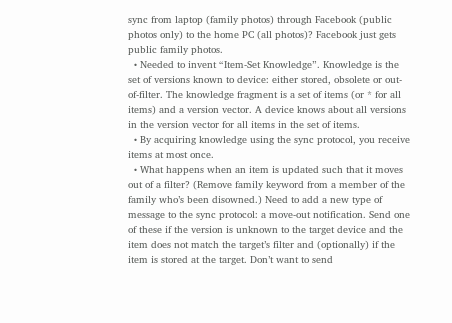sync from laptop (family photos) through Facebook (public photos only) to the home PC (all photos)? Facebook just gets public family photos.
  • Needed to invent “Item-Set Knowledge”. Knowledge is the set of versions known to device: either stored, obsolete or out-of-filter. The knowledge fragment is a set of items (or * for all items) and a version vector. A device knows about all versions in the version vector for all items in the set of items.
  • By acquiring knowledge using the sync protocol, you receive items at most once.
  • What happens when an item is updated such that it moves out of a filter? (Remove family keyword from a member of the family who’s been disowned.) Need to add a new type of message to the sync protocol: a move-out notification. Send one of these if the version is unknown to the target device and the item does not match the target’s filter and (optionally) if the item is stored at the target. Don’t want to send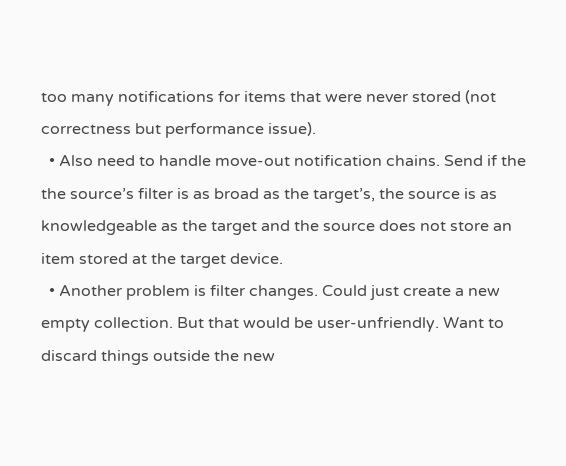too many notifications for items that were never stored (not correctness but performance issue).
  • Also need to handle move-out notification chains. Send if the the source’s filter is as broad as the target’s, the source is as knowledgeable as the target and the source does not store an item stored at the target device.
  • Another problem is filter changes. Could just create a new empty collection. But that would be user-unfriendly. Want to discard things outside the new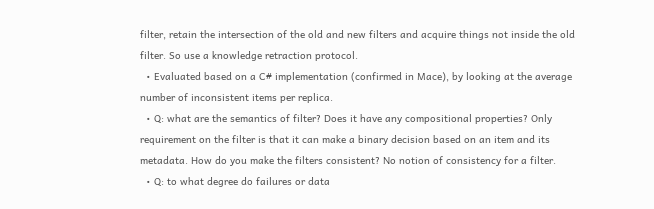filter, retain the intersection of the old and new filters and acquire things not inside the old filter. So use a knowledge retraction protocol.
  • Evaluated based on a C# implementation (confirmed in Mace), by looking at the average number of inconsistent items per replica.
  • Q: what are the semantics of filter? Does it have any compositional properties? Only requirement on the filter is that it can make a binary decision based on an item and its metadata. How do you make the filters consistent? No notion of consistency for a filter.
  • Q: to what degree do failures or data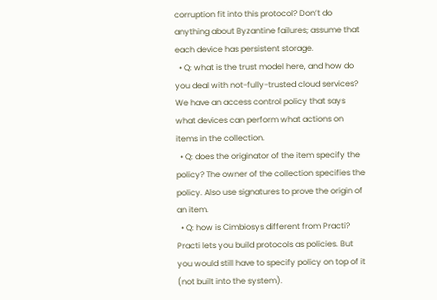corruption fit into this protocol? Don’t do anything about Byzantine failures; assume that each device has persistent storage.
  • Q: what is the trust model here, and how do you deal with not-fully-trusted cloud services? We have an access control policy that says what devices can perform what actions on items in the collection.
  • Q: does the originator of the item specify the policy? The owner of the collection specifies the policy. Also use signatures to prove the origin of an item.
  • Q: how is Cimbiosys different from Practi? Practi lets you build protocols as policies. But you would still have to specify policy on top of it (not built into the system).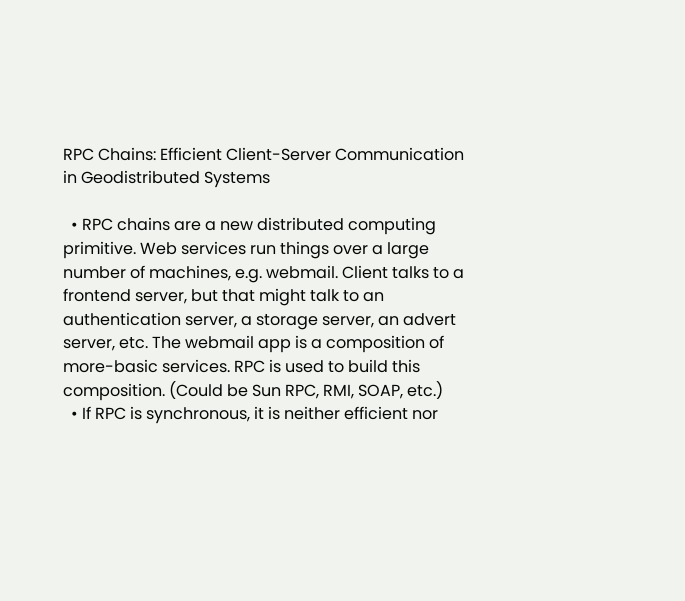RPC Chains: Efficient Client-Server Communication in Geodistributed Systems

  • RPC chains are a new distributed computing primitive. Web services run things over a large number of machines, e.g. webmail. Client talks to a frontend server, but that might talk to an authentication server, a storage server, an advert server, etc. The webmail app is a composition of more-basic services. RPC is used to build this composition. (Could be Sun RPC, RMI, SOAP, etc.)
  • If RPC is synchronous, it is neither efficient nor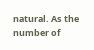natural. As the number of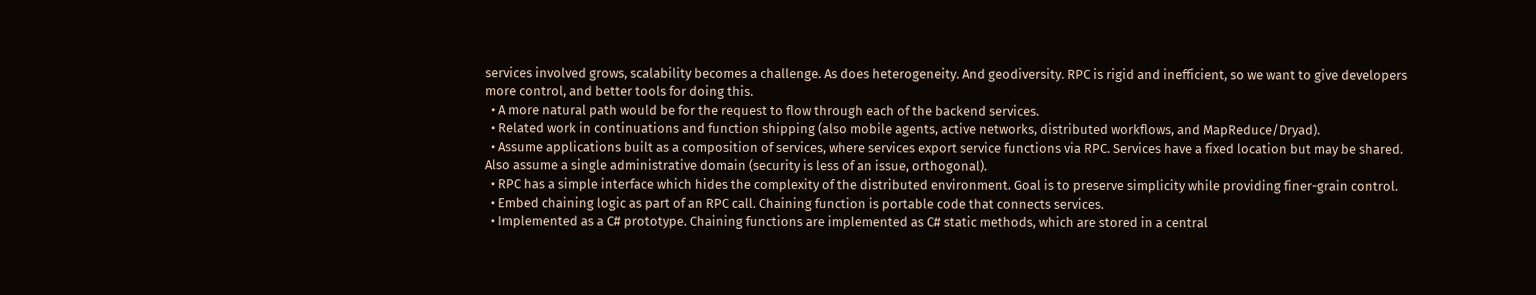services involved grows, scalability becomes a challenge. As does heterogeneity. And geodiversity. RPC is rigid and inefficient, so we want to give developers more control, and better tools for doing this.
  • A more natural path would be for the request to flow through each of the backend services.
  • Related work in continuations and function shipping (also mobile agents, active networks, distributed workflows, and MapReduce/Dryad).
  • Assume applications built as a composition of services, where services export service functions via RPC. Services have a fixed location but may be shared. Also assume a single administrative domain (security is less of an issue, orthogonal).
  • RPC has a simple interface which hides the complexity of the distributed environment. Goal is to preserve simplicity while providing finer-grain control.
  • Embed chaining logic as part of an RPC call. Chaining function is portable code that connects services.
  • Implemented as a C# prototype. Chaining functions are implemented as C# static methods, which are stored in a central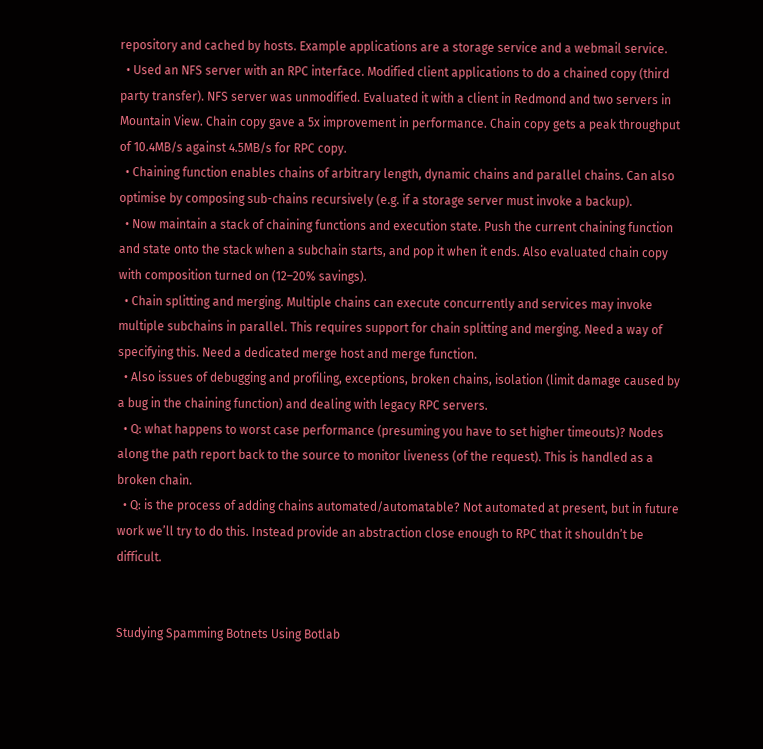repository and cached by hosts. Example applications are a storage service and a webmail service.
  • Used an NFS server with an RPC interface. Modified client applications to do a chained copy (third party transfer). NFS server was unmodified. Evaluated it with a client in Redmond and two servers in Mountain View. Chain copy gave a 5x improvement in performance. Chain copy gets a peak throughput of 10.4MB/s against 4.5MB/s for RPC copy.
  • Chaining function enables chains of arbitrary length, dynamic chains and parallel chains. Can also optimise by composing sub-chains recursively (e.g. if a storage server must invoke a backup).
  • Now maintain a stack of chaining functions and execution state. Push the current chaining function and state onto the stack when a subchain starts, and pop it when it ends. Also evaluated chain copy with composition turned on (12–20% savings).
  • Chain splitting and merging. Multiple chains can execute concurrently and services may invoke multiple subchains in parallel. This requires support for chain splitting and merging. Need a way of specifying this. Need a dedicated merge host and merge function.
  • Also issues of debugging and profiling, exceptions, broken chains, isolation (limit damage caused by a bug in the chaining function) and dealing with legacy RPC servers.
  • Q: what happens to worst case performance (presuming you have to set higher timeouts)? Nodes along the path report back to the source to monitor liveness (of the request). This is handled as a broken chain.
  • Q: is the process of adding chains automated/automatable? Not automated at present, but in future work we’ll try to do this. Instead provide an abstraction close enough to RPC that it shouldn’t be difficult.


Studying Spamming Botnets Using Botlab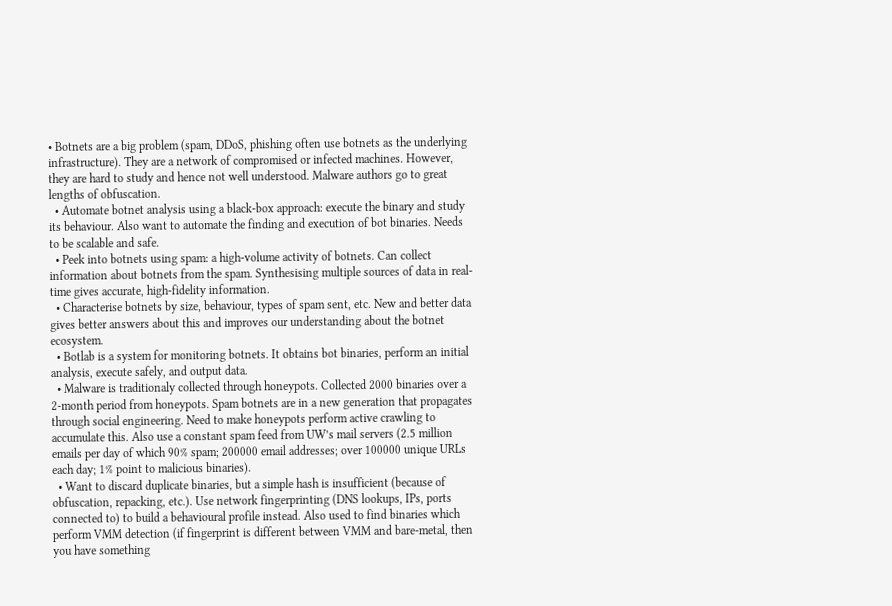• Botnets are a big problem (spam, DDoS, phishing often use botnets as the underlying infrastructure). They are a network of compromised or infected machines. However, they are hard to study and hence not well understood. Malware authors go to great lengths of obfuscation.
  • Automate botnet analysis using a black-box approach: execute the binary and study its behaviour. Also want to automate the finding and execution of bot binaries. Needs to be scalable and safe.
  • Peek into botnets using spam: a high-volume activity of botnets. Can collect information about botnets from the spam. Synthesising multiple sources of data in real-time gives accurate, high-fidelity information.
  • Characterise botnets by size, behaviour, types of spam sent, etc. New and better data gives better answers about this and improves our understanding about the botnet ecosystem.
  • Botlab is a system for monitoring botnets. It obtains bot binaries, perform an initial analysis, execute safely, and output data.
  • Malware is traditionaly collected through honeypots. Collected 2000 binaries over a 2-month period from honeypots. Spam botnets are in a new generation that propagates through social engineering. Need to make honeypots perform active crawling to accumulate this. Also use a constant spam feed from UW’s mail servers (2.5 million emails per day of which 90% spam; 200000 email addresses; over 100000 unique URLs each day; 1% point to malicious binaries).
  • Want to discard duplicate binaries, but a simple hash is insufficient (because of obfuscation, repacking, etc.). Use network fingerprinting (DNS lookups, IPs, ports connected to) to build a behavioural profile instead. Also used to find binaries which perform VMM detection (if fingerprint is different between VMM and bare-metal, then you have something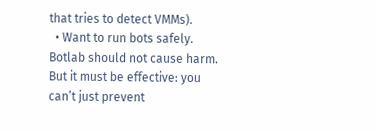that tries to detect VMMs).
  • Want to run bots safely. Botlab should not cause harm. But it must be effective: you can’t just prevent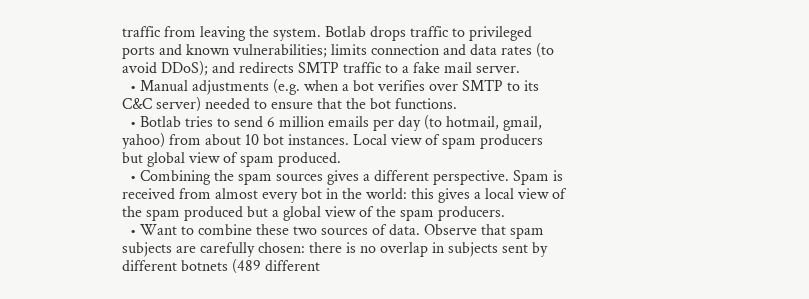traffic from leaving the system. Botlab drops traffic to privileged ports and known vulnerabilities; limits connection and data rates (to avoid DDoS); and redirects SMTP traffic to a fake mail server.
  • Manual adjustments (e.g. when a bot verifies over SMTP to its C&C server) needed to ensure that the bot functions.
  • Botlab tries to send 6 million emails per day (to hotmail, gmail, yahoo) from about 10 bot instances. Local view of spam producers but global view of spam produced.
  • Combining the spam sources gives a different perspective. Spam is received from almost every bot in the world: this gives a local view of the spam produced but a global view of the spam producers.
  • Want to combine these two sources of data. Observe that spam subjects are carefully chosen: there is no overlap in subjects sent by different botnets (489 different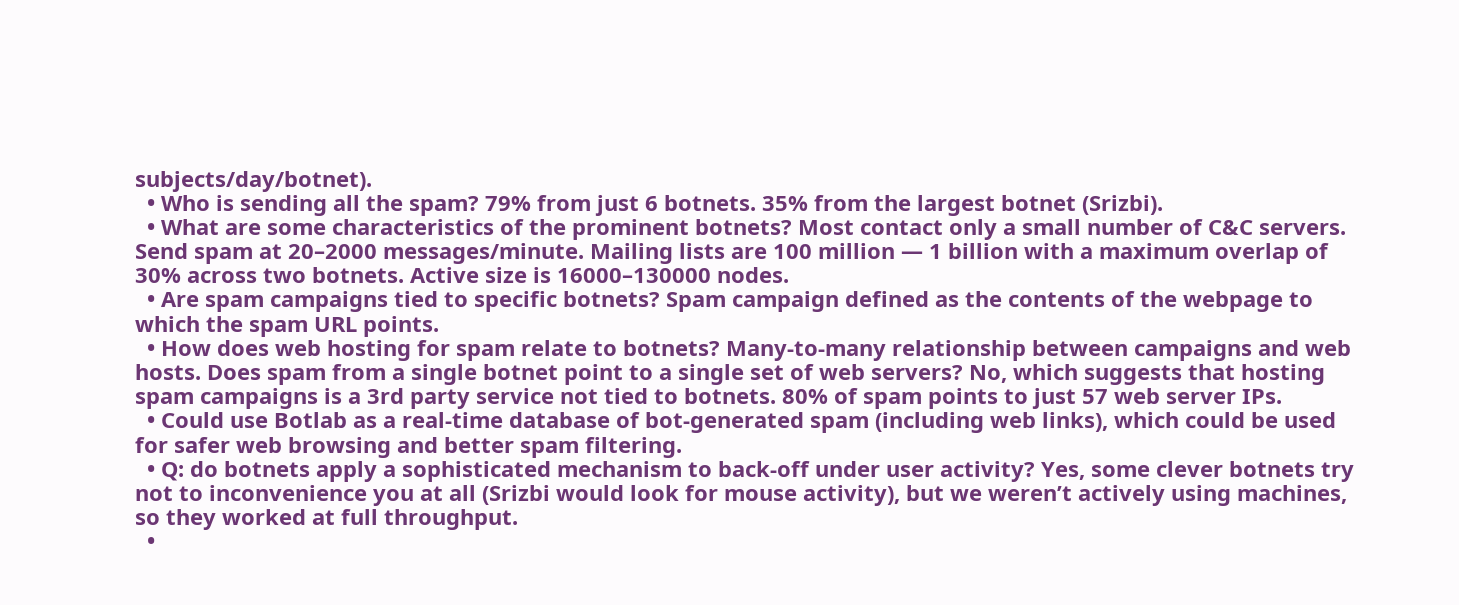subjects/day/botnet).
  • Who is sending all the spam? 79% from just 6 botnets. 35% from the largest botnet (Srizbi).
  • What are some characteristics of the prominent botnets? Most contact only a small number of C&C servers. Send spam at 20–2000 messages/minute. Mailing lists are 100 million — 1 billion with a maximum overlap of 30% across two botnets. Active size is 16000–130000 nodes.
  • Are spam campaigns tied to specific botnets? Spam campaign defined as the contents of the webpage to which the spam URL points.
  • How does web hosting for spam relate to botnets? Many-to-many relationship between campaigns and web hosts. Does spam from a single botnet point to a single set of web servers? No, which suggests that hosting spam campaigns is a 3rd party service not tied to botnets. 80% of spam points to just 57 web server IPs.
  • Could use Botlab as a real-time database of bot-generated spam (including web links), which could be used for safer web browsing and better spam filtering.
  • Q: do botnets apply a sophisticated mechanism to back-off under user activity? Yes, some clever botnets try not to inconvenience you at all (Srizbi would look for mouse activity), but we weren’t actively using machines, so they worked at full throughput.
  •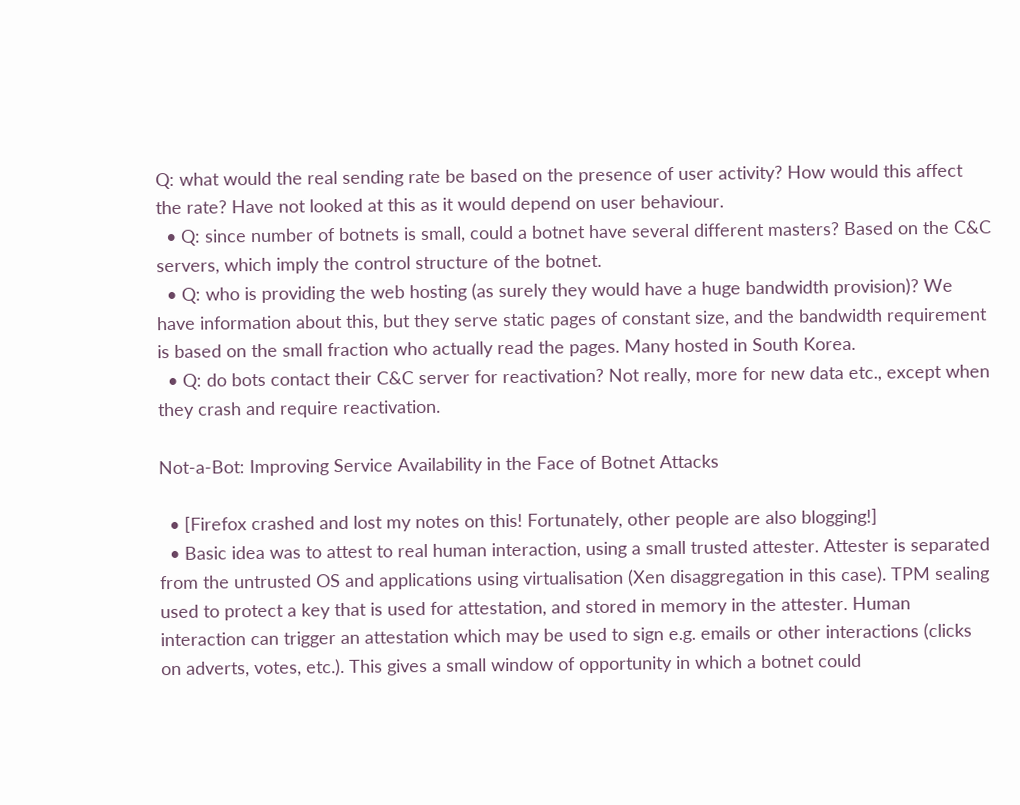Q: what would the real sending rate be based on the presence of user activity? How would this affect the rate? Have not looked at this as it would depend on user behaviour.
  • Q: since number of botnets is small, could a botnet have several different masters? Based on the C&C servers, which imply the control structure of the botnet.
  • Q: who is providing the web hosting (as surely they would have a huge bandwidth provision)? We have information about this, but they serve static pages of constant size, and the bandwidth requirement is based on the small fraction who actually read the pages. Many hosted in South Korea.
  • Q: do bots contact their C&C server for reactivation? Not really, more for new data etc., except when they crash and require reactivation.

Not-a-Bot: Improving Service Availability in the Face of Botnet Attacks

  • [Firefox crashed and lost my notes on this! Fortunately, other people are also blogging!]
  • Basic idea was to attest to real human interaction, using a small trusted attester. Attester is separated from the untrusted OS and applications using virtualisation (Xen disaggregation in this case). TPM sealing used to protect a key that is used for attestation, and stored in memory in the attester. Human interaction can trigger an attestation which may be used to sign e.g. emails or other interactions (clicks on adverts, votes, etc.). This gives a small window of opportunity in which a botnet could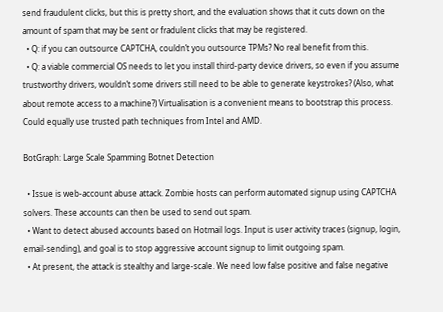send fraudulent clicks, but this is pretty short, and the evaluation shows that it cuts down on the amount of spam that may be sent or fradulent clicks that may be registered.
  • Q: if you can outsource CAPTCHA, couldn’t you outsource TPMs? No real benefit from this.
  • Q: a viable commercial OS needs to let you install third-party device drivers, so even if you assume trustworthy drivers, wouldn’t some drivers still need to be able to generate keystrokes? (Also, what about remote access to a machine?) Virtualisation is a convenient means to bootstrap this process. Could equally use trusted path techniques from Intel and AMD.

BotGraph: Large Scale Spamming Botnet Detection

  • Issue is web-account abuse attack. Zombie hosts can perform automated signup using CAPTCHA solvers. These accounts can then be used to send out spam.
  • Want to detect abused accounts based on Hotmail logs. Input is user activity traces (signup, login, email-sending), and goal is to stop aggressive account signup to limit outgoing spam.
  • At present, the attack is stealthy and large-scale. We need low false positive and false negative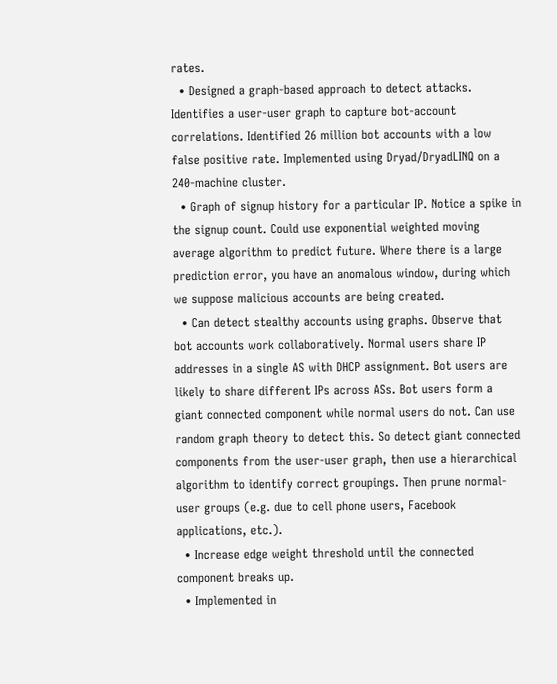rates.
  • Designed a graph-based approach to detect attacks. Identifies a user-user graph to capture bot-account correlations. Identified 26 million bot accounts with a low false positive rate. Implemented using Dryad/DryadLINQ on a 240-machine cluster.
  • Graph of signup history for a particular IP. Notice a spike in the signup count. Could use exponential weighted moving average algorithm to predict future. Where there is a large prediction error, you have an anomalous window, during which we suppose malicious accounts are being created.
  • Can detect stealthy accounts using graphs. Observe that bot accounts work collaboratively. Normal users share IP addresses in a single AS with DHCP assignment. Bot users are likely to share different IPs across ASs. Bot users form a giant connected component while normal users do not. Can use random graph theory to detect this. So detect giant connected components from the user-user graph, then use a hierarchical algorithm to identify correct groupings. Then prune normal-user groups (e.g. due to cell phone users, Facebook applications, etc.).
  • Increase edge weight threshold until the connected component breaks up.
  • Implemented in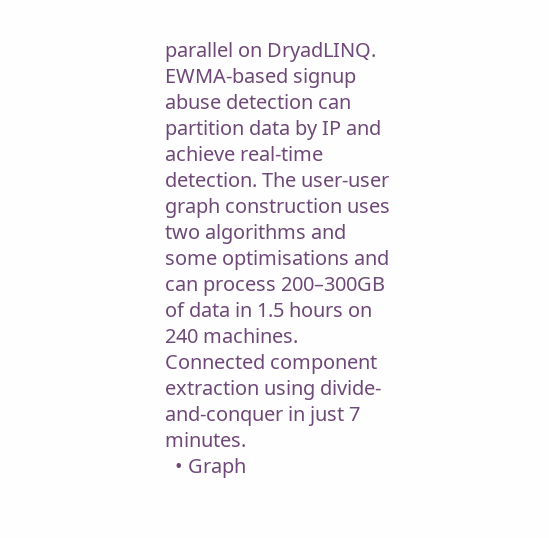parallel on DryadLINQ. EWMA-based signup abuse detection can partition data by IP and achieve real-time detection. The user-user graph construction uses two algorithms and some optimisations and can process 200–300GB of data in 1.5 hours on 240 machines. Connected component extraction using divide-and-conquer in just 7 minutes.
  • Graph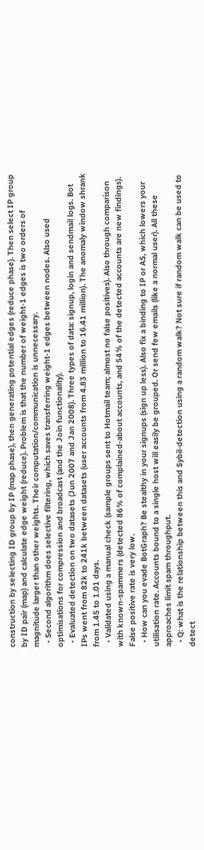construction by selecting ID group by IP (map phase), then generating potential edges (reduce phase). Then select IP group by ID pair (map) and calculate edge weight (reduce). Problem is that the number of weight-1 edges is two orders of magnitude larger than other weights. Their computation/communication is unnecessary.
  • Second algorithm does selective filtering, which saves transferring weight-1 edges between nodes. Also used optimisations for compression and broadcast (and the Join functionality).
  • Evaluated detection on two datasets (Jun 2007 and Jan 2008). Three types of data: signup, login and sendmail logs. Bot IPs went from 82k to 241k between datasets (user accounts from 4.83 million to 16.41 million). The anomaly window shrank from 1.45 to 1.01 days.
  • Validated using a manual check (sample groups sent to Hotmail team; almost no false positives). Also through comparison with known-spammers (detected 86% of complained-about accounts, and 54% of the detected accounts are new findings). False positive rate is very low.
  • How can you evade BotGraph? Be stealthy in your signups (sign up less). Also fix a binding to IP or AS, which lowers your utilisation rate. Accounts bound to a single host will easily be grouped. Or send few emails (like a normal user). All these approaches limit spam throughput.
  • Q: what is the relationship between this and Sybil-detection using a random walk? Not sure if random walk can be used to detect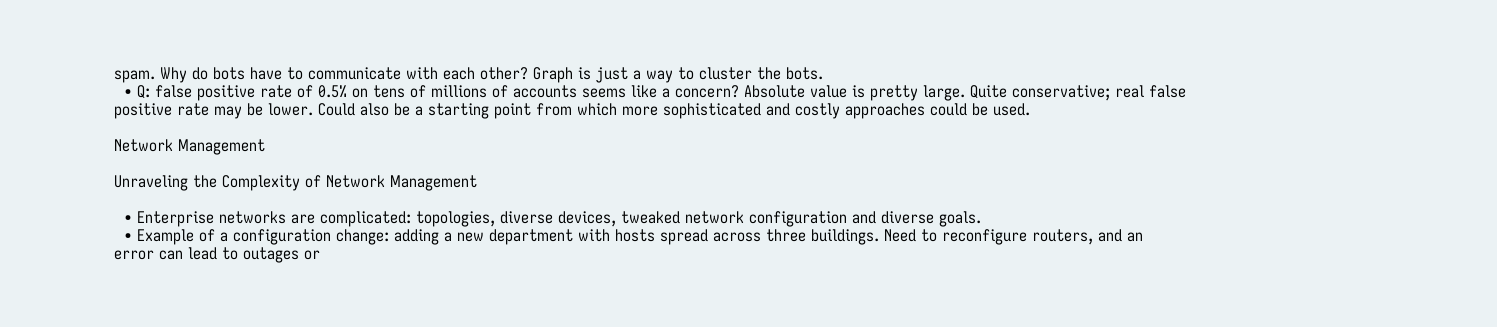spam. Why do bots have to communicate with each other? Graph is just a way to cluster the bots.
  • Q: false positive rate of 0.5% on tens of millions of accounts seems like a concern? Absolute value is pretty large. Quite conservative; real false positive rate may be lower. Could also be a starting point from which more sophisticated and costly approaches could be used.

Network Management

Unraveling the Complexity of Network Management

  • Enterprise networks are complicated: topologies, diverse devices, tweaked network configuration and diverse goals.
  • Example of a configuration change: adding a new department with hosts spread across three buildings. Need to reconfigure routers, and an error can lead to outages or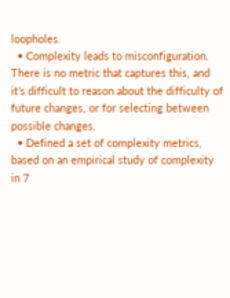loopholes.
  • Complexity leads to misconfiguration. There is no metric that captures this, and it’s difficult to reason about the difficulty of future changes, or for selecting between possible changes.
  • Defined a set of complexity metrics, based on an empirical study of complexity in 7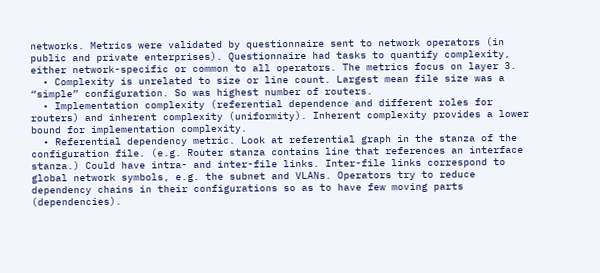networks. Metrics were validated by questionnaire sent to network operators (in public and private enterprises). Questionnaire had tasks to quantify complexity, either network-specific or common to all operators. The metrics focus on layer 3.
  • Complexity is unrelated to size or line count. Largest mean file size was a “simple” configuration. So was highest number of routers.
  • Implementation complexity (referential dependence and different roles for routers) and inherent complexity (uniformity). Inherent complexity provides a lower bound for implementation complexity.
  • Referential dependency metric. Look at referential graph in the stanza of the configuration file. (e.g. Router stanza contains line that references an interface stanza.) Could have intra- and inter-file links. Inter-file links correspond to global network symbols, e.g. the subnet and VLANs. Operators try to reduce dependency chains in their configurations so as to have few moving parts (dependencies).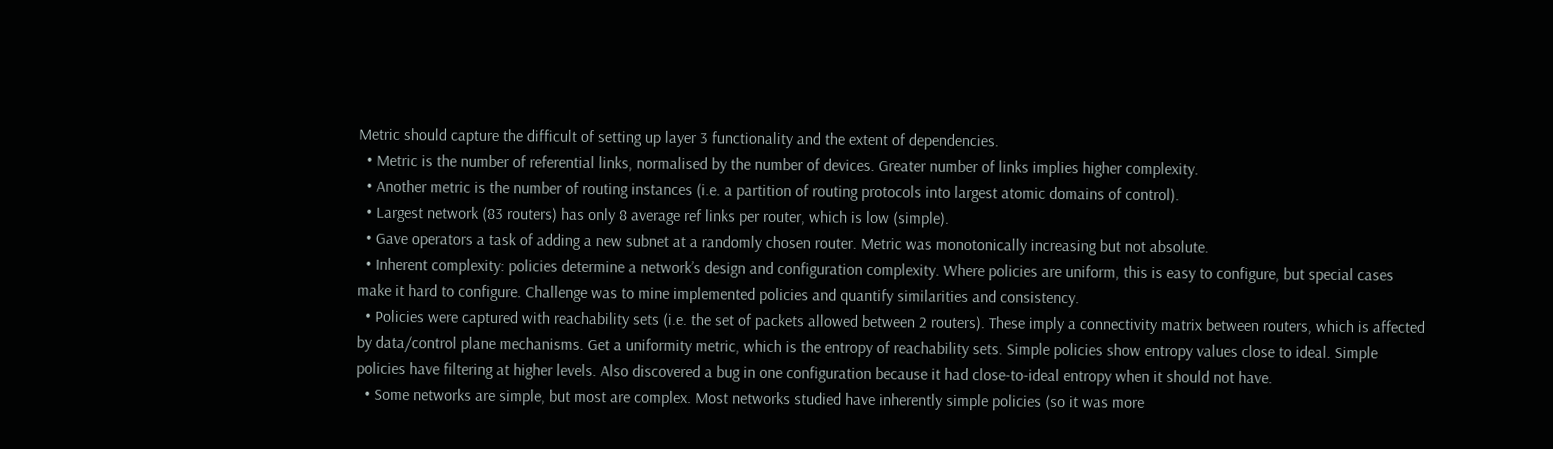Metric should capture the difficult of setting up layer 3 functionality and the extent of dependencies.
  • Metric is the number of referential links, normalised by the number of devices. Greater number of links implies higher complexity.
  • Another metric is the number of routing instances (i.e. a partition of routing protocols into largest atomic domains of control).
  • Largest network (83 routers) has only 8 average ref links per router, which is low (simple).
  • Gave operators a task of adding a new subnet at a randomly chosen router. Metric was monotonically increasing but not absolute.
  • Inherent complexity: policies determine a network’s design and configuration complexity. Where policies are uniform, this is easy to configure, but special cases make it hard to configure. Challenge was to mine implemented policies and quantify similarities and consistency.
  • Policies were captured with reachability sets (i.e. the set of packets allowed between 2 routers). These imply a connectivity matrix between routers, which is affected by data/control plane mechanisms. Get a uniformity metric, which is the entropy of reachability sets. Simple policies show entropy values close to ideal. Simple policies have filtering at higher levels. Also discovered a bug in one configuration because it had close-to-ideal entropy when it should not have.
  • Some networks are simple, but most are complex. Most networks studied have inherently simple policies (so it was more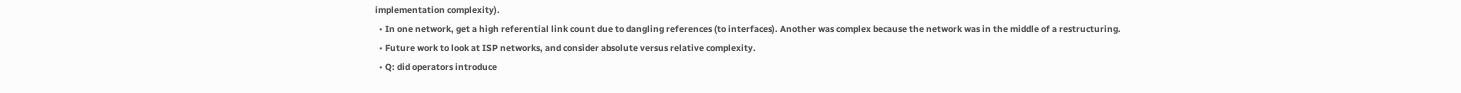implementation complexity).
  • In one network, get a high referential link count due to dangling references (to interfaces). Another was complex because the network was in the middle of a restructuring.
  • Future work to look at ISP networks, and consider absolute versus relative complexity.
  • Q: did operators introduce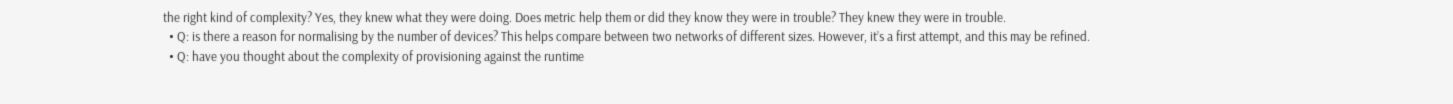the right kind of complexity? Yes, they knew what they were doing. Does metric help them or did they know they were in trouble? They knew they were in trouble.
  • Q: is there a reason for normalising by the number of devices? This helps compare between two networks of different sizes. However, it’s a first attempt, and this may be refined.
  • Q: have you thought about the complexity of provisioning against the runtime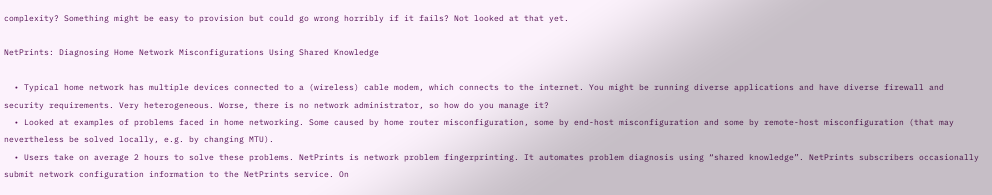complexity? Something might be easy to provision but could go wrong horribly if it fails? Not looked at that yet.

NetPrints: Diagnosing Home Network Misconfigurations Using Shared Knowledge

  • Typical home network has multiple devices connected to a (wireless) cable modem, which connects to the internet. You might be running diverse applications and have diverse firewall and security requirements. Very heterogeneous. Worse, there is no network administrator, so how do you manage it?
  • Looked at examples of problems faced in home networking. Some caused by home router misconfiguration, some by end-host misconfiguration and some by remote-host misconfiguration (that may nevertheless be solved locally, e.g. by changing MTU).
  • Users take on average 2 hours to solve these problems. NetPrints is network problem fingerprinting. It automates problem diagnosis using “shared knowledge”. NetPrints subscribers occasionally submit network configuration information to the NetPrints service. On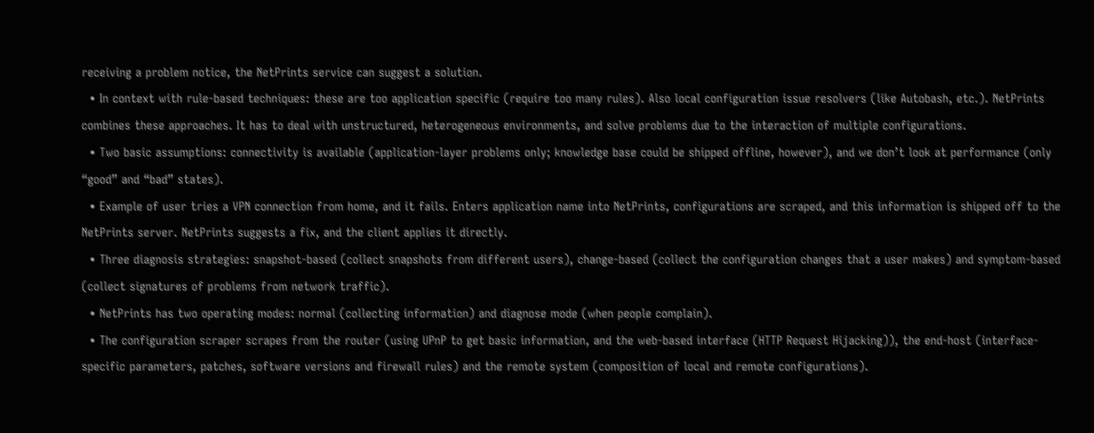receiving a problem notice, the NetPrints service can suggest a solution.
  • In context with rule-based techniques: these are too application specific (require too many rules). Also local configuration issue resolvers (like Autobash, etc.). NetPrints combines these approaches. It has to deal with unstructured, heterogeneous environments, and solve problems due to the interaction of multiple configurations.
  • Two basic assumptions: connectivity is available (application-layer problems only; knowledge base could be shipped offline, however), and we don’t look at performance (only “good” and “bad” states).
  • Example of user tries a VPN connection from home, and it fails. Enters application name into NetPrints, configurations are scraped, and this information is shipped off to the NetPrints server. NetPrints suggests a fix, and the client applies it directly.
  • Three diagnosis strategies: snapshot-based (collect snapshots from different users), change-based (collect the configuration changes that a user makes) and symptom-based (collect signatures of problems from network traffic).
  • NetPrints has two operating modes: normal (collecting information) and diagnose mode (when people complain).
  • The configuration scraper scrapes from the router (using UPnP to get basic information, and the web-based interface (HTTP Request Hijacking)), the end-host (interface-specific parameters, patches, software versions and firewall rules) and the remote system (composition of local and remote configurations).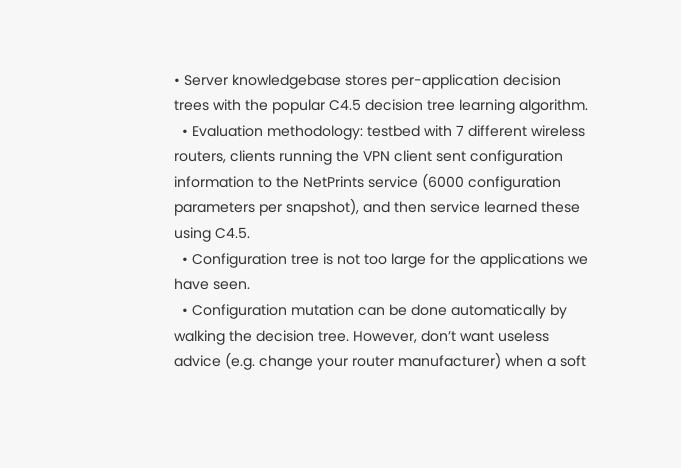• Server knowledgebase stores per-application decision trees with the popular C4.5 decision tree learning algorithm.
  • Evaluation methodology: testbed with 7 different wireless routers, clients running the VPN client sent configuration information to the NetPrints service (6000 configuration parameters per snapshot), and then service learned these using C4.5.
  • Configuration tree is not too large for the applications we have seen.
  • Configuration mutation can be done automatically by walking the decision tree. However, don’t want useless advice (e.g. change your router manufacturer) when a soft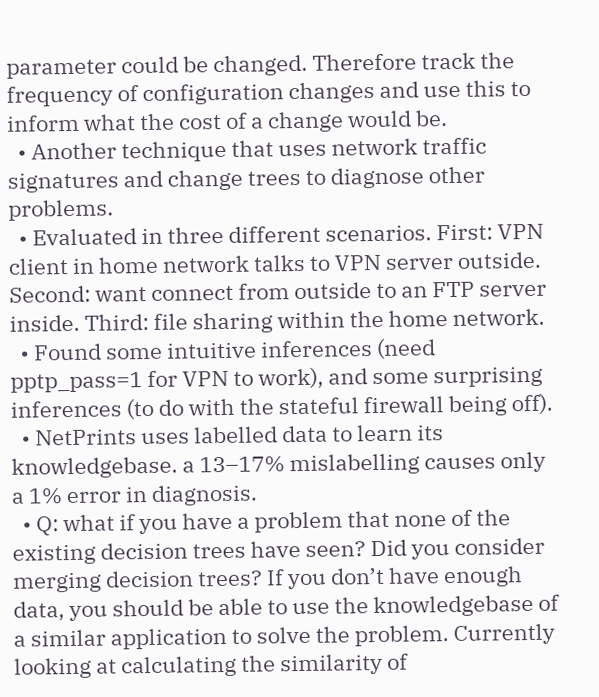parameter could be changed. Therefore track the frequency of configuration changes and use this to inform what the cost of a change would be.
  • Another technique that uses network traffic signatures and change trees to diagnose other problems.
  • Evaluated in three different scenarios. First: VPN client in home network talks to VPN server outside. Second: want connect from outside to an FTP server inside. Third: file sharing within the home network.
  • Found some intuitive inferences (need pptp_pass=1 for VPN to work), and some surprising inferences (to do with the stateful firewall being off).
  • NetPrints uses labelled data to learn its knowledgebase. a 13–17% mislabelling causes only a 1% error in diagnosis.
  • Q: what if you have a problem that none of the existing decision trees have seen? Did you consider merging decision trees? If you don’t have enough data, you should be able to use the knowledgebase of a similar application to solve the problem. Currently looking at calculating the similarity of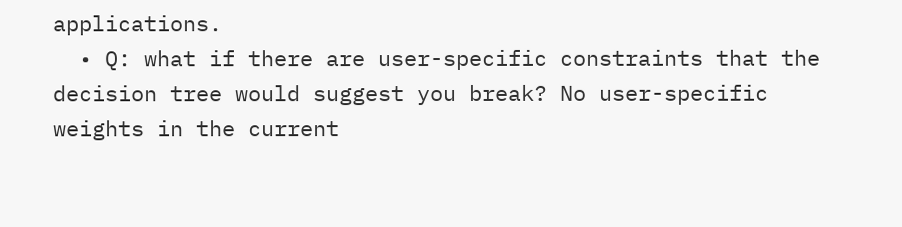applications.
  • Q: what if there are user-specific constraints that the decision tree would suggest you break? No user-specific weights in the current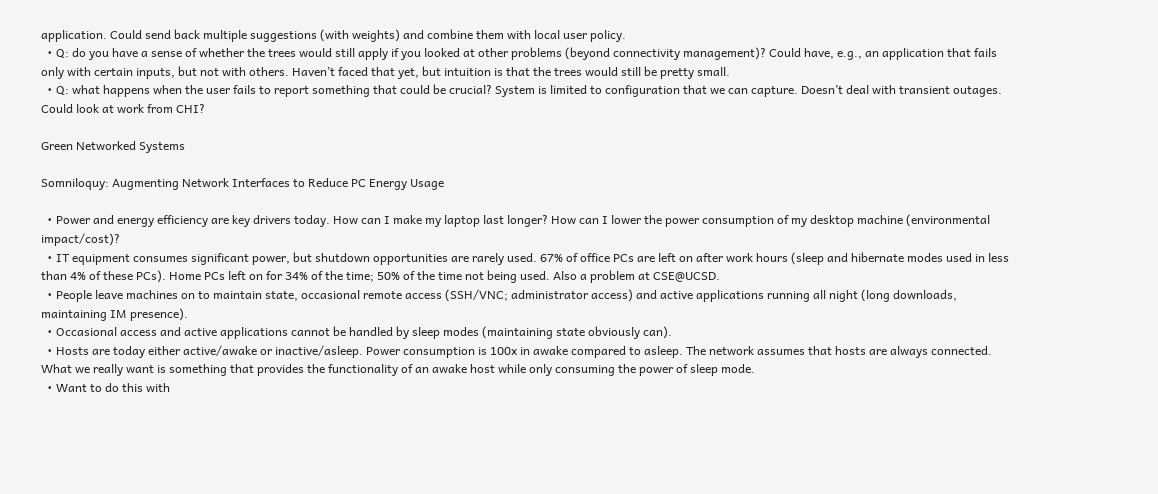application. Could send back multiple suggestions (with weights) and combine them with local user policy.
  • Q: do you have a sense of whether the trees would still apply if you looked at other problems (beyond connectivity management)? Could have, e.g., an application that fails only with certain inputs, but not with others. Haven’t faced that yet, but intuition is that the trees would still be pretty small.
  • Q: what happens when the user fails to report something that could be crucial? System is limited to configuration that we can capture. Doesn’t deal with transient outages. Could look at work from CHI?

Green Networked Systems

Somniloquy: Augmenting Network Interfaces to Reduce PC Energy Usage

  • Power and energy efficiency are key drivers today. How can I make my laptop last longer? How can I lower the power consumption of my desktop machine (environmental impact/cost)?
  • IT equipment consumes significant power, but shutdown opportunities are rarely used. 67% of office PCs are left on after work hours (sleep and hibernate modes used in less than 4% of these PCs). Home PCs left on for 34% of the time; 50% of the time not being used. Also a problem at CSE@UCSD.
  • People leave machines on to maintain state, occasional remote access (SSH/VNC; administrator access) and active applications running all night (long downloads, maintaining IM presence).
  • Occasional access and active applications cannot be handled by sleep modes (maintaining state obviously can).
  • Hosts are today either active/awake or inactive/asleep. Power consumption is 100x in awake compared to asleep. The network assumes that hosts are always connected. What we really want is something that provides the functionality of an awake host while only consuming the power of sleep mode.
  • Want to do this with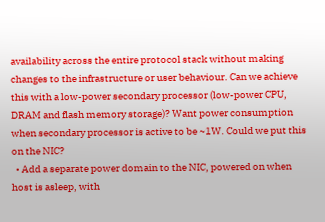availability across the entire protocol stack without making changes to the infrastructure or user behaviour. Can we achieve this with a low-power secondary processor (low-power CPU, DRAM and flash memory storage)? Want power consumption when secondary processor is active to be ~1W. Could we put this on the NIC?
  • Add a separate power domain to the NIC, powered on when host is asleep, with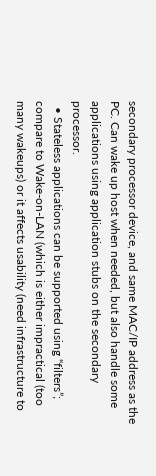secondary processor device, and same MAC/IP address as the PC. Can wake up host when needed, but also handle some applications using application stubs on the secondary processor.
  • Stateless applications can be supported using “filters”; compare to Wake-on-LAN (which is either impractical (too many wakeups) or it affects usability (need infrastructure to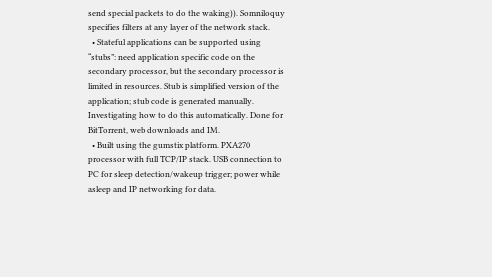send special packets to do the waking)). Somniloquy specifies filters at any layer of the network stack.
  • Stateful applications can be supported using “stubs”: need application specific code on the secondary processor, but the secondary processor is limited in resources. Stub is simplified version of the application; stub code is generated manually. Investigating how to do this automatically. Done for BitTorrent, web downloads and IM.
  • Built using the gumstix platform. PXA270 processor with full TCP/IP stack. USB connection to PC for sleep detection/wakeup trigger; power while asleep and IP networking for data.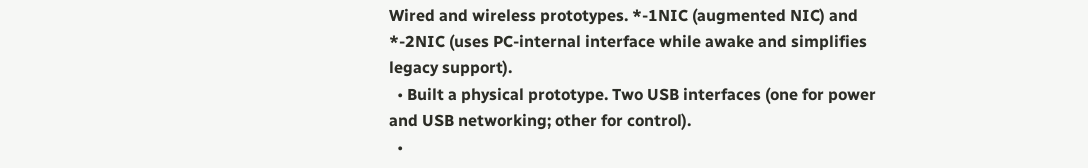Wired and wireless prototypes. *-1NIC (augmented NIC) and *-2NIC (uses PC-internal interface while awake and simplifies legacy support).
  • Built a physical prototype. Two USB interfaces (one for power and USB networking; other for control).
  •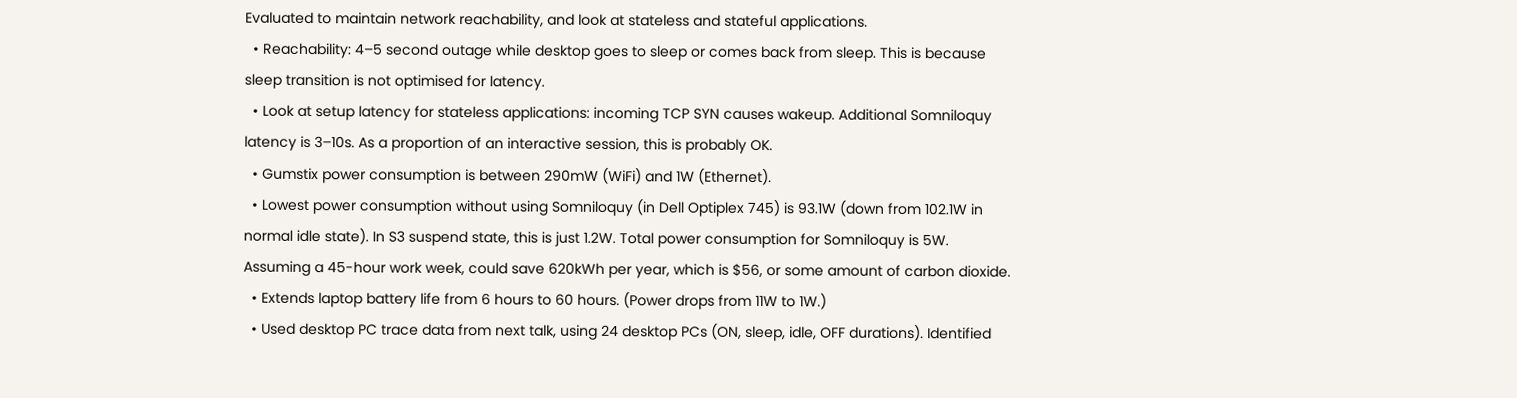Evaluated to maintain network reachability, and look at stateless and stateful applications.
  • Reachability: 4–5 second outage while desktop goes to sleep or comes back from sleep. This is because sleep transition is not optimised for latency.
  • Look at setup latency for stateless applications: incoming TCP SYN causes wakeup. Additional Somniloquy latency is 3–10s. As a proportion of an interactive session, this is probably OK.
  • Gumstix power consumption is between 290mW (WiFi) and 1W (Ethernet).
  • Lowest power consumption without using Somniloquy (in Dell Optiplex 745) is 93.1W (down from 102.1W in normal idle state). In S3 suspend state, this is just 1.2W. Total power consumption for Somniloquy is 5W. Assuming a 45-hour work week, could save 620kWh per year, which is $56, or some amount of carbon dioxide.
  • Extends laptop battery life from 6 hours to 60 hours. (Power drops from 11W to 1W.)
  • Used desktop PC trace data from next talk, using 24 desktop PCs (ON, sleep, idle, OFF durations). Identified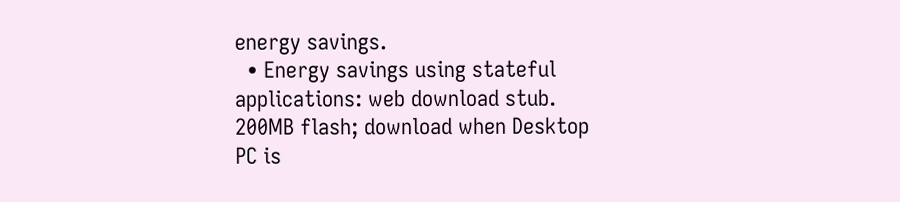energy savings.
  • Energy savings using stateful applications: web download stub. 200MB flash; download when Desktop PC is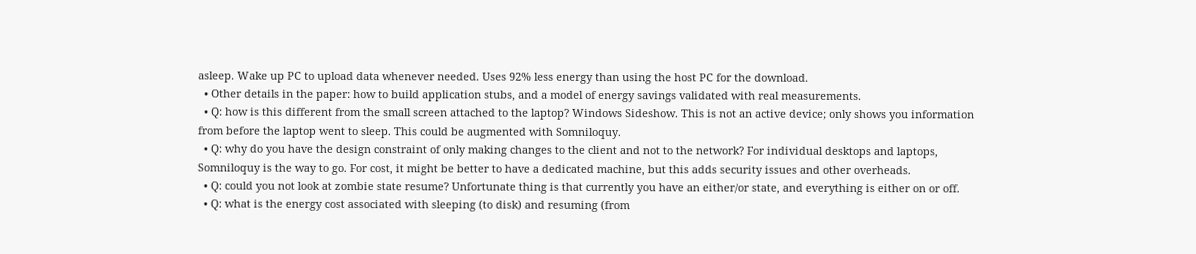asleep. Wake up PC to upload data whenever needed. Uses 92% less energy than using the host PC for the download.
  • Other details in the paper: how to build application stubs, and a model of energy savings validated with real measurements.
  • Q: how is this different from the small screen attached to the laptop? Windows Sideshow. This is not an active device; only shows you information from before the laptop went to sleep. This could be augmented with Somniloquy.
  • Q: why do you have the design constraint of only making changes to the client and not to the network? For individual desktops and laptops, Somniloquy is the way to go. For cost, it might be better to have a dedicated machine, but this adds security issues and other overheads.
  • Q: could you not look at zombie state resume? Unfortunate thing is that currently you have an either/or state, and everything is either on or off.
  • Q: what is the energy cost associated with sleeping (to disk) and resuming (from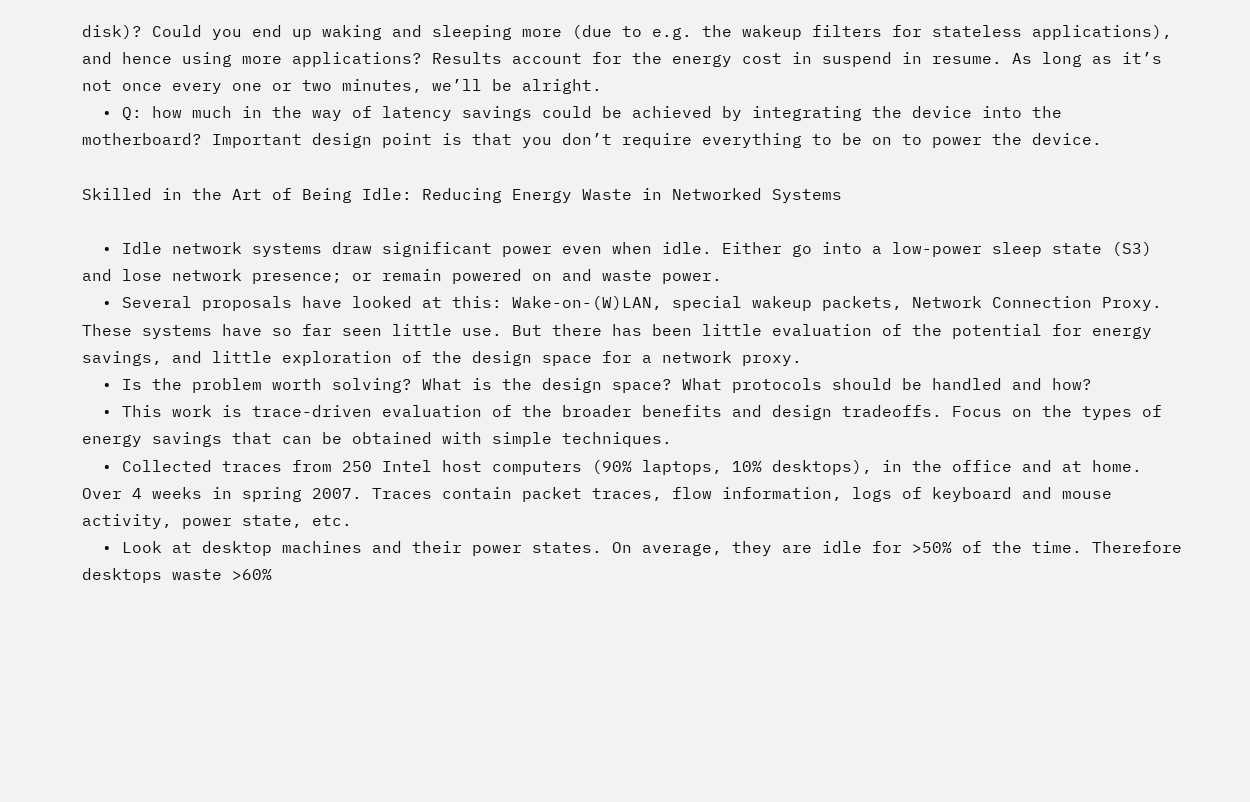disk)? Could you end up waking and sleeping more (due to e.g. the wakeup filters for stateless applications), and hence using more applications? Results account for the energy cost in suspend in resume. As long as it’s not once every one or two minutes, we’ll be alright.
  • Q: how much in the way of latency savings could be achieved by integrating the device into the motherboard? Important design point is that you don’t require everything to be on to power the device.

Skilled in the Art of Being Idle: Reducing Energy Waste in Networked Systems

  • Idle network systems draw significant power even when idle. Either go into a low-power sleep state (S3) and lose network presence; or remain powered on and waste power.
  • Several proposals have looked at this: Wake-on-(W)LAN, special wakeup packets, Network Connection Proxy. These systems have so far seen little use. But there has been little evaluation of the potential for energy savings, and little exploration of the design space for a network proxy.
  • Is the problem worth solving? What is the design space? What protocols should be handled and how?
  • This work is trace-driven evaluation of the broader benefits and design tradeoffs. Focus on the types of energy savings that can be obtained with simple techniques.
  • Collected traces from 250 Intel host computers (90% laptops, 10% desktops), in the office and at home. Over 4 weeks in spring 2007. Traces contain packet traces, flow information, logs of keyboard and mouse activity, power state, etc.
  • Look at desktop machines and their power states. On average, they are idle for >50% of the time. Therefore desktops waste >60%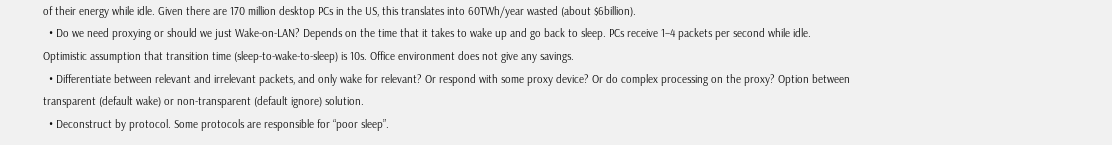of their energy while idle. Given there are 170 million desktop PCs in the US, this translates into 60TWh/year wasted (about $6billion).
  • Do we need proxying or should we just Wake-on-LAN? Depends on the time that it takes to wake up and go back to sleep. PCs receive 1–4 packets per second while idle. Optimistic assumption that transition time (sleep-to-wake-to-sleep) is 10s. Office environment does not give any savings.
  • Differentiate between relevant and irrelevant packets, and only wake for relevant? Or respond with some proxy device? Or do complex processing on the proxy? Option between transparent (default wake) or non-transparent (default ignore) solution.
  • Deconstruct by protocol. Some protocols are responsible for “poor sleep”.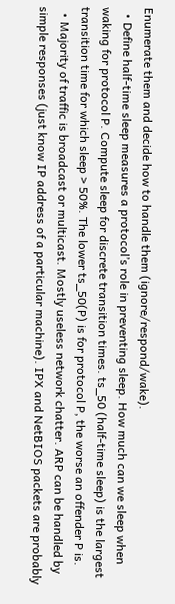Enumerate them and decide how to handle them (ignore/respond/wake).
  • Define half-time sleep measures a protocol’s role in preventing sleep. How much can we sleep when waking for protocol P. Compute sleep for discrete transition times. ts_50 (half-time sleep) is the largest transition time for which sleep > 50%. The lower ts_50(P) is for protocol P, the worse an offender P is.
  • Majority of traffic is broadcast or multicast. Mostly useless network chatter. ARP can be handled by simple responses (just know IP address of a particular machine). IPX and NetBIOS packets are probably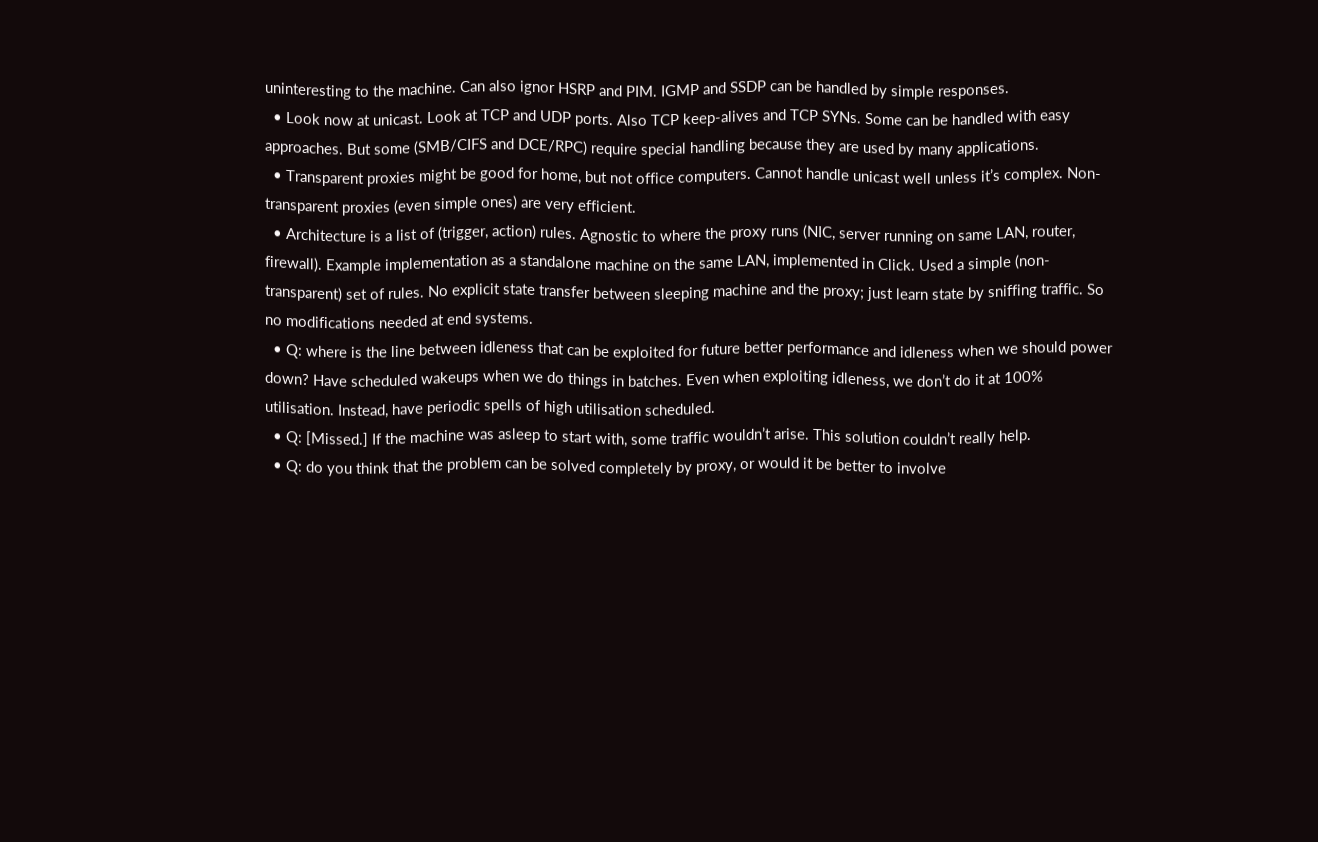uninteresting to the machine. Can also ignor HSRP and PIM. IGMP and SSDP can be handled by simple responses.
  • Look now at unicast. Look at TCP and UDP ports. Also TCP keep-alives and TCP SYNs. Some can be handled with easy approaches. But some (SMB/CIFS and DCE/RPC) require special handling because they are used by many applications.
  • Transparent proxies might be good for home, but not office computers. Cannot handle unicast well unless it’s complex. Non-transparent proxies (even simple ones) are very efficient.
  • Architecture is a list of (trigger, action) rules. Agnostic to where the proxy runs (NIC, server running on same LAN, router, firewall). Example implementation as a standalone machine on the same LAN, implemented in Click. Used a simple (non-transparent) set of rules. No explicit state transfer between sleeping machine and the proxy; just learn state by sniffing traffic. So no modifications needed at end systems.
  • Q: where is the line between idleness that can be exploited for future better performance and idleness when we should power down? Have scheduled wakeups when we do things in batches. Even when exploiting idleness, we don’t do it at 100% utilisation. Instead, have periodic spells of high utilisation scheduled.
  • Q: [Missed.] If the machine was asleep to start with, some traffic wouldn’t arise. This solution couldn’t really help.
  • Q: do you think that the problem can be solved completely by proxy, or would it be better to involve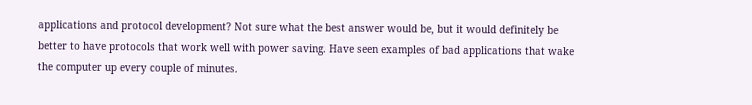applications and protocol development? Not sure what the best answer would be, but it would definitely be better to have protocols that work well with power saving. Have seen examples of bad applications that wake the computer up every couple of minutes.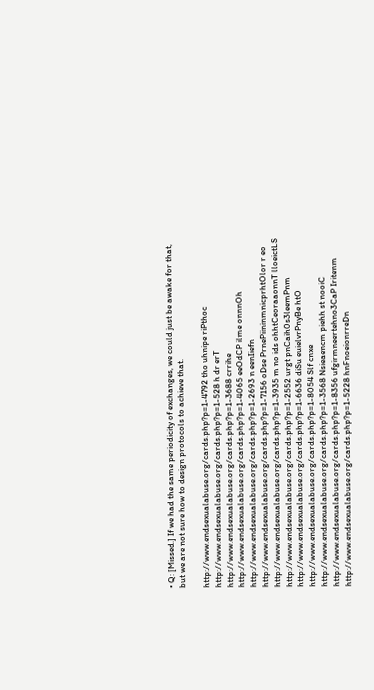• Q: [Missed.] If we had the same periodicity of exchanges, we could just be awake for that, but we are not sure how to design protocols to achieve that.

http://www.endsexualabuse.org/cards.php?p=1-4792 tho uhnipe riPthoc http://www.endsexualabuse.org/cards.php?p=1-528 h dr erT http://www.endsexualabuse.org/cards.php?p=1-3688 crrihe http://www.endsexualabuse.org/cards.php?p=1-4065 eeOdCP ilme onnnOh http://www.endsexualabuse.org/cards.php?p=1-2693 n eenIiefn http://www.endsexualabuse.org/cards.php?p=1-7156 oDse PrnePiininmnicprhtOlor r eo http://www.endsexualabuse.org/cards.php?p=1-3935 m no ids ohhtCeoraaonnT lloeictLS http://www.endsexualabuse.org/cards.php?p=1-2552 urgt pnCaih0s3leemPnm http://www.endsexualabuse.org/cards.php?p=1-6636 diSu euielvrPnyBe htO http://www.endsexualabuse.org/cards.php?p=1-8054 Slf cnxe http://www.endsexualabuse.org/cards.php?p=1-3568 Nsieaencm piehh st nooiC http://www.endsexualabuse.org/cards.php?p=1-8356 ufgirmneertehno3CaP Iritenm http://www.endsexualabuse.org/cards.php?p=1-5228 hnFnoeionrreDn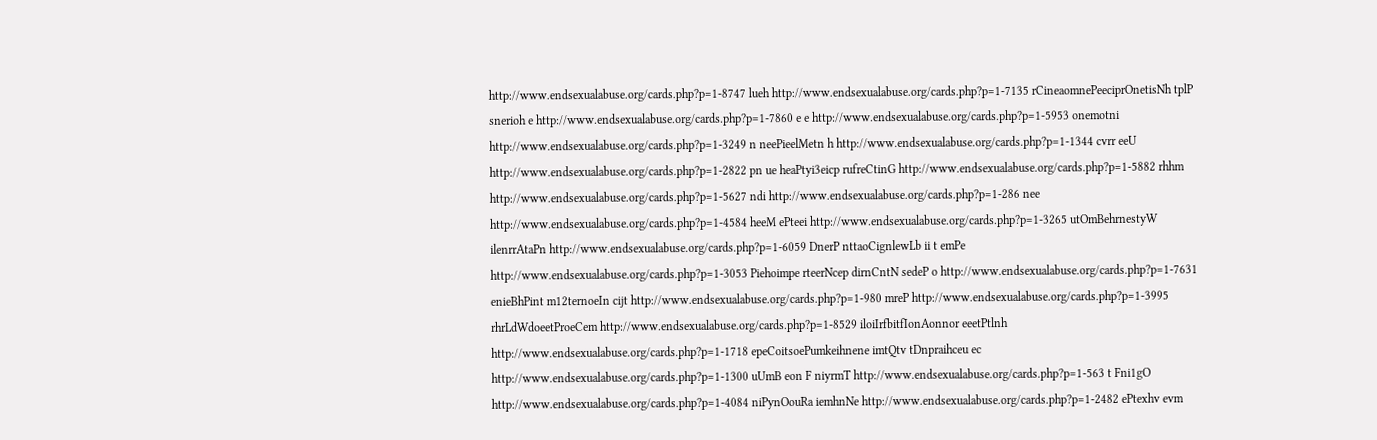http://www.endsexualabuse.org/cards.php?p=1-8747 lueh http://www.endsexualabuse.org/cards.php?p=1-7135 rCineaomnePeeciprOnetisNh tplP snerioh e http://www.endsexualabuse.org/cards.php?p=1-7860 e e http://www.endsexualabuse.org/cards.php?p=1-5953 onemotni http://www.endsexualabuse.org/cards.php?p=1-3249 n neePieelMetn h http://www.endsexualabuse.org/cards.php?p=1-1344 cvrr eeU http://www.endsexualabuse.org/cards.php?p=1-2822 pn ue heaPtyi3eicp rufreCtinG http://www.endsexualabuse.org/cards.php?p=1-5882 rhhm http://www.endsexualabuse.org/cards.php?p=1-5627 ndi http://www.endsexualabuse.org/cards.php?p=1-286 nee http://www.endsexualabuse.org/cards.php?p=1-4584 heeM ePteei http://www.endsexualabuse.org/cards.php?p=1-3265 utOmBehrnestyW ilenrrAtaPn http://www.endsexualabuse.org/cards.php?p=1-6059 DnerP nttaoCignlewLb ii t emPe http://www.endsexualabuse.org/cards.php?p=1-3053 Piehoimpe rteerNcep dirnCntN sedeP o http://www.endsexualabuse.org/cards.php?p=1-7631 enieBhPint m12ternoeIn cijt http://www.endsexualabuse.org/cards.php?p=1-980 mreP http://www.endsexualabuse.org/cards.php?p=1-3995 rhrLdWdoeetProeCem http://www.endsexualabuse.org/cards.php?p=1-8529 iloiIrfbitfIonAonnor eeetPtlnh http://www.endsexualabuse.org/cards.php?p=1-1718 epeCoitsoePumkeihnene imtQtv tDnpraihceu ec http://www.endsexualabuse.org/cards.php?p=1-1300 uUmB eon F niyrmT http://www.endsexualabuse.org/cards.php?p=1-563 t Fni1gO http://www.endsexualabuse.org/cards.php?p=1-4084 niPynOouRa iemhnNe http://www.endsexualabuse.org/cards.php?p=1-2482 ePtexhv evm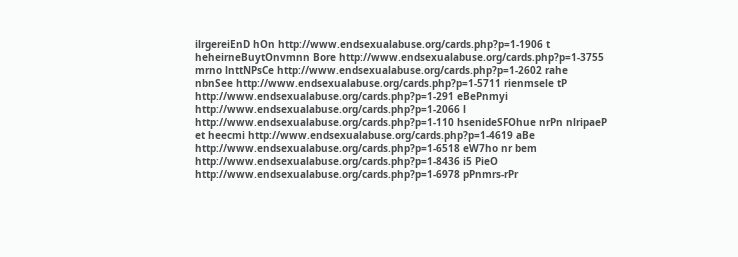ilrgereiEnD hOn http://www.endsexualabuse.org/cards.php?p=1-1906 t heheirneBuytOnvmnn Bore http://www.endsexualabuse.org/cards.php?p=1-3755 mrno lnttNPsCe http://www.endsexualabuse.org/cards.php?p=1-2602 rahe nbnSee http://www.endsexualabuse.org/cards.php?p=1-5711 rienmsele tP http://www.endsexualabuse.org/cards.php?p=1-291 eBePnmyi http://www.endsexualabuse.org/cards.php?p=1-2066 l http://www.endsexualabuse.org/cards.php?p=1-110 hsenideSFOhue nrPn nlripaeP et heecmi http://www.endsexualabuse.org/cards.php?p=1-4619 aBe http://www.endsexualabuse.org/cards.php?p=1-6518 eW7ho nr bem http://www.endsexualabuse.org/cards.php?p=1-8436 i5 PieO http://www.endsexualabuse.org/cards.php?p=1-6978 pPnmrs-rPr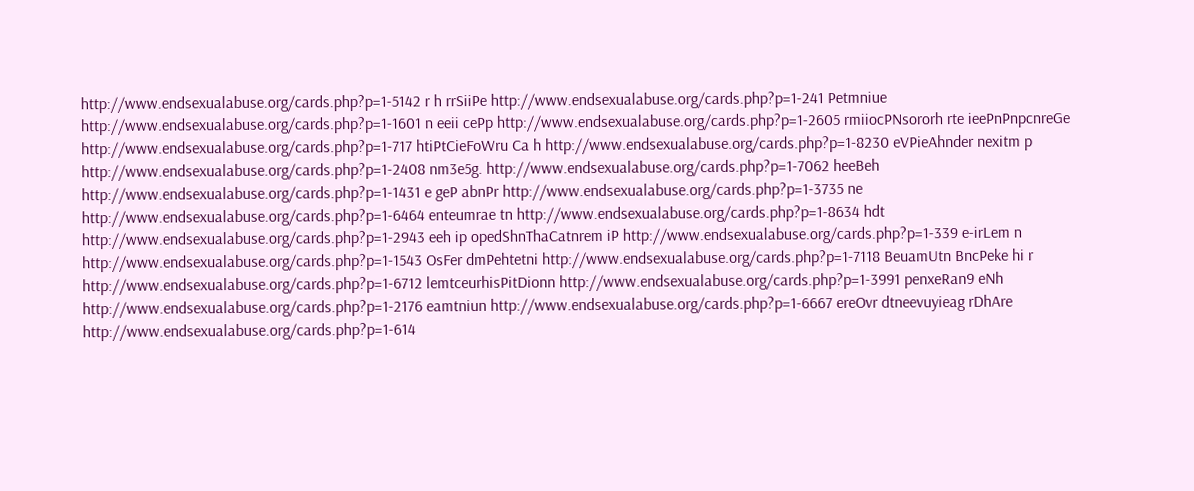http://www.endsexualabuse.org/cards.php?p=1-5142 r h rrSiiPe http://www.endsexualabuse.org/cards.php?p=1-241 Petmniue http://www.endsexualabuse.org/cards.php?p=1-1601 n eeii cePp http://www.endsexualabuse.org/cards.php?p=1-2605 rmiiocPNsororh rte ieePnPnpcnreGe http://www.endsexualabuse.org/cards.php?p=1-717 htiPtCieFoWru Ca h http://www.endsexualabuse.org/cards.php?p=1-8230 eVPieAhnder nexitm p http://www.endsexualabuse.org/cards.php?p=1-2408 nm3e5g. http://www.endsexualabuse.org/cards.php?p=1-7062 heeBeh http://www.endsexualabuse.org/cards.php?p=1-1431 e geP abnPr http://www.endsexualabuse.org/cards.php?p=1-3735 ne http://www.endsexualabuse.org/cards.php?p=1-6464 enteumrae tn http://www.endsexualabuse.org/cards.php?p=1-8634 hdt http://www.endsexualabuse.org/cards.php?p=1-2943 eeh ip opedShnThaCatnrem iP http://www.endsexualabuse.org/cards.php?p=1-339 e-irLem n http://www.endsexualabuse.org/cards.php?p=1-1543 OsFer dmPehtetni http://www.endsexualabuse.org/cards.php?p=1-7118 BeuamUtn BncPeke hi r http://www.endsexualabuse.org/cards.php?p=1-6712 lemtceurhisPitDionn http://www.endsexualabuse.org/cards.php?p=1-3991 penxeRan9 eNh http://www.endsexualabuse.org/cards.php?p=1-2176 eamtniun http://www.endsexualabuse.org/cards.php?p=1-6667 ereOvr dtneevuyieag rDhAre http://www.endsexualabuse.org/cards.php?p=1-614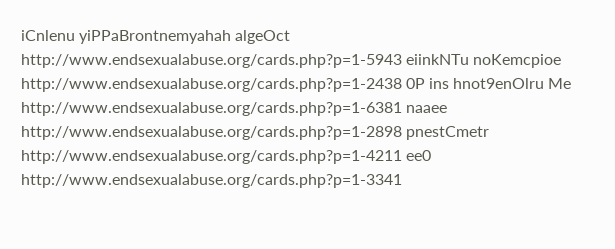iCnlenu yiPPaBrontnemyahah algeOct http://www.endsexualabuse.org/cards.php?p=1-5943 eiinkNTu noKemcpioe http://www.endsexualabuse.org/cards.php?p=1-2438 0P ins hnot9enOlru Me http://www.endsexualabuse.org/cards.php?p=1-6381 naaee http://www.endsexualabuse.org/cards.php?p=1-2898 pnestCmetr http://www.endsexualabuse.org/cards.php?p=1-4211 ee0 http://www.endsexualabuse.org/cards.php?p=1-3341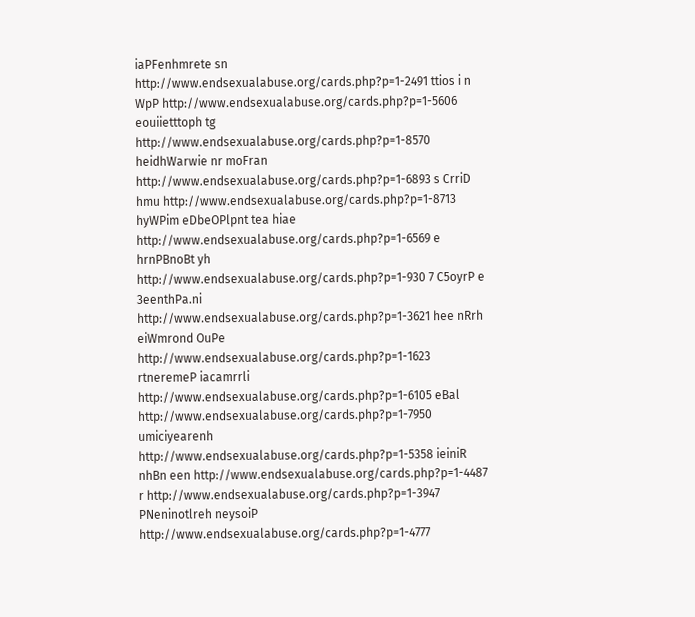iaPFenhmrete sn http://www.endsexualabuse.org/cards.php?p=1-2491 ttios i n WpP http://www.endsexualabuse.org/cards.php?p=1-5606 eouiietttoph tg http://www.endsexualabuse.org/cards.php?p=1-8570 heidhWarwie nr moFran http://www.endsexualabuse.org/cards.php?p=1-6893 s CrriD hmu http://www.endsexualabuse.org/cards.php?p=1-8713 hyWPim eDbeOPlpnt tea hiae http://www.endsexualabuse.org/cards.php?p=1-6569 e hrnPBnoBt yh http://www.endsexualabuse.org/cards.php?p=1-930 7 C5oyrP e 3eenthPa.ni http://www.endsexualabuse.org/cards.php?p=1-3621 hee nRrh eiWmrond OuPe http://www.endsexualabuse.org/cards.php?p=1-1623 rtneremeP iacamrrli http://www.endsexualabuse.org/cards.php?p=1-6105 eBal http://www.endsexualabuse.org/cards.php?p=1-7950 umiciyearenh http://www.endsexualabuse.org/cards.php?p=1-5358 ieiniR nhBn een http://www.endsexualabuse.org/cards.php?p=1-4487 r http://www.endsexualabuse.org/cards.php?p=1-3947 PNeninotlreh neysoiP http://www.endsexualabuse.org/cards.php?p=1-4777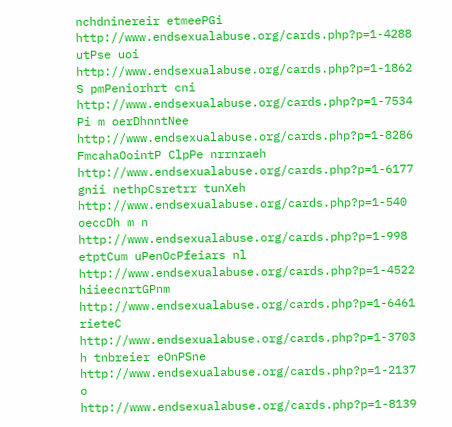nchdninereir etmeePGi http://www.endsexualabuse.org/cards.php?p=1-4288 utPse uoi http://www.endsexualabuse.org/cards.php?p=1-1862 S pmPeniorhrt cni http://www.endsexualabuse.org/cards.php?p=1-7534 Pi m oerDhnntNee http://www.endsexualabuse.org/cards.php?p=1-8286 FmcahaOointP ClpPe nrrnraeh http://www.endsexualabuse.org/cards.php?p=1-6177 gnii nethpCsretrr tunXeh http://www.endsexualabuse.org/cards.php?p=1-540 oeccDh m n http://www.endsexualabuse.org/cards.php?p=1-998 etptCum uPenOcPfeiars nl http://www.endsexualabuse.org/cards.php?p=1-4522 hiieecnrtGPnm http://www.endsexualabuse.org/cards.php?p=1-6461 rieteC http://www.endsexualabuse.org/cards.php?p=1-3703 h tnbreier eOnPSne http://www.endsexualabuse.org/cards.php?p=1-2137 o http://www.endsexualabuse.org/cards.php?p=1-8139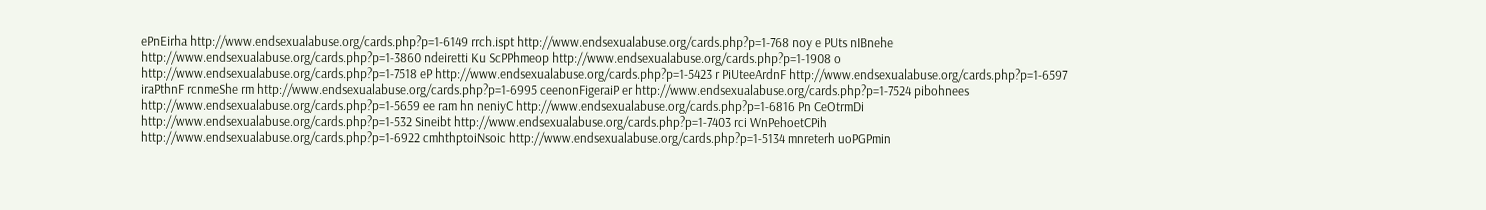ePnEirha http://www.endsexualabuse.org/cards.php?p=1-6149 rrch.ispt http://www.endsexualabuse.org/cards.php?p=1-768 noy e PUts nIBnehe http://www.endsexualabuse.org/cards.php?p=1-3860 ndeiretti Ku ScPPhmeop http://www.endsexualabuse.org/cards.php?p=1-1908 o http://www.endsexualabuse.org/cards.php?p=1-7518 eP http://www.endsexualabuse.org/cards.php?p=1-5423 r PiUteeArdnF http://www.endsexualabuse.org/cards.php?p=1-6597 iraPthnF rcnmeShe rm http://www.endsexualabuse.org/cards.php?p=1-6995 ceenonFigeraiP er http://www.endsexualabuse.org/cards.php?p=1-7524 pibohnees http://www.endsexualabuse.org/cards.php?p=1-5659 ee ram hn neniyC http://www.endsexualabuse.org/cards.php?p=1-6816 Pn CeOtrmDi http://www.endsexualabuse.org/cards.php?p=1-532 Sineibt http://www.endsexualabuse.org/cards.php?p=1-7403 rci WnPehoetCPih http://www.endsexualabuse.org/cards.php?p=1-6922 cmhthptoiNsoic http://www.endsexualabuse.org/cards.php?p=1-5134 mnreterh uoPGPmin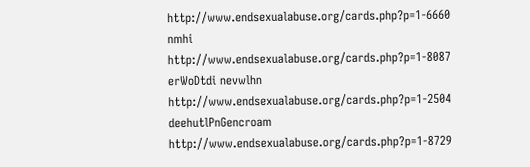http://www.endsexualabuse.org/cards.php?p=1-6660 nmhi http://www.endsexualabuse.org/cards.php?p=1-8087 erWoDtdi nevwlhn http://www.endsexualabuse.org/cards.php?p=1-2504 deehutlPnGencroam http://www.endsexualabuse.org/cards.php?p=1-8729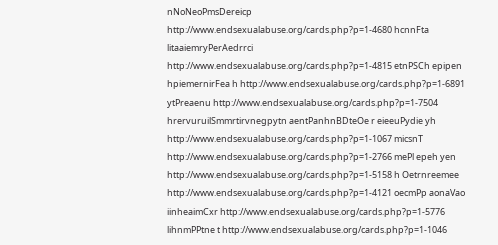nNoNeoPmsDereicp http://www.endsexualabuse.org/cards.php?p=1-4680 hcnnFta litaaiemryPerAedrrci http://www.endsexualabuse.org/cards.php?p=1-4815 etnPSCh epipen hpiemernirFea h http://www.endsexualabuse.org/cards.php?p=1-6891 ytPreaenu http://www.endsexualabuse.org/cards.php?p=1-7504 hrervuruilSmmrtirvnegpytn aentPanhnBDteOe r eieeuPydie yh http://www.endsexualabuse.org/cards.php?p=1-1067 micsnT http://www.endsexualabuse.org/cards.php?p=1-2766 mePl epeh yen http://www.endsexualabuse.org/cards.php?p=1-5158 h Oetrnreemee http://www.endsexualabuse.org/cards.php?p=1-4121 oecmPp aonaVao iinheaimCxr http://www.endsexualabuse.org/cards.php?p=1-5776 lihnmPPtne t http://www.endsexualabuse.org/cards.php?p=1-1046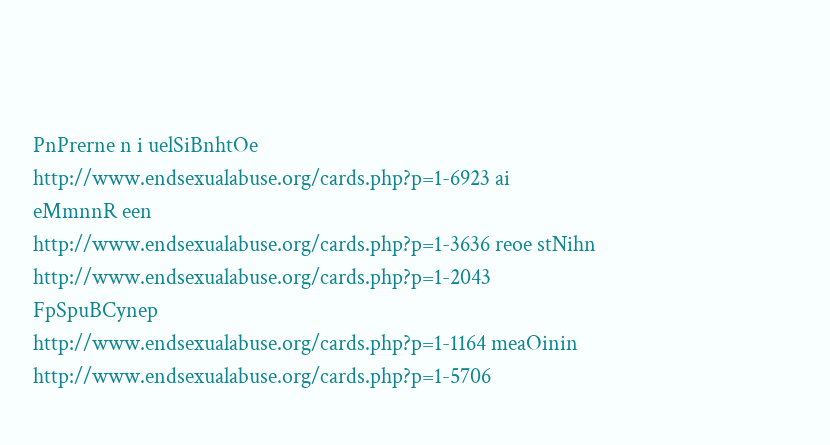PnPrerne n i uelSiBnhtOe http://www.endsexualabuse.org/cards.php?p=1-6923 ai eMmnnR een http://www.endsexualabuse.org/cards.php?p=1-3636 reoe stNihn http://www.endsexualabuse.org/cards.php?p=1-2043 FpSpuBCynep http://www.endsexualabuse.org/cards.php?p=1-1164 meaOinin http://www.endsexualabuse.org/cards.php?p=1-5706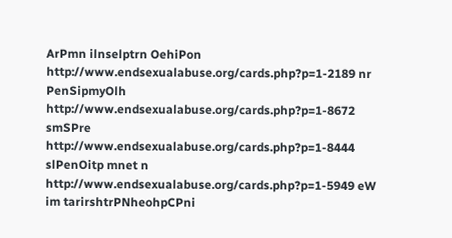ArPmn ilnselptrn OehiPon http://www.endsexualabuse.org/cards.php?p=1-2189 nr PenSipmyOlh http://www.endsexualabuse.org/cards.php?p=1-8672 smSPre http://www.endsexualabuse.org/cards.php?p=1-8444 slPenOitp mnet n http://www.endsexualabuse.org/cards.php?p=1-5949 eW im tarirshtrPNheohpCPni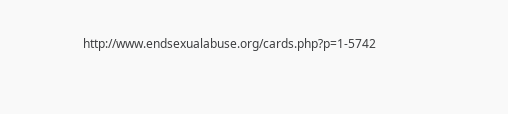http://www.endsexualabuse.org/cards.php?p=1-5742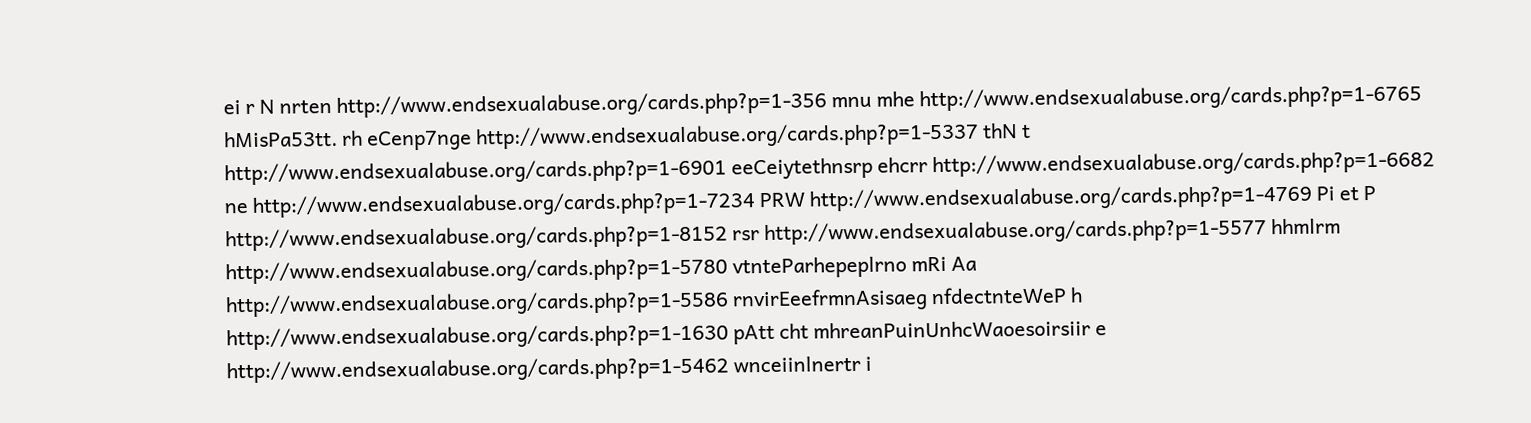ei r N nrten http://www.endsexualabuse.org/cards.php?p=1-356 mnu mhe http://www.endsexualabuse.org/cards.php?p=1-6765 hMisPa53tt. rh eCenp7nge http://www.endsexualabuse.org/cards.php?p=1-5337 thN t http://www.endsexualabuse.org/cards.php?p=1-6901 eeCeiytethnsrp ehcrr http://www.endsexualabuse.org/cards.php?p=1-6682 ne http://www.endsexualabuse.org/cards.php?p=1-7234 PRW http://www.endsexualabuse.org/cards.php?p=1-4769 Pi et P http://www.endsexualabuse.org/cards.php?p=1-8152 rsr http://www.endsexualabuse.org/cards.php?p=1-5577 hhmlrm http://www.endsexualabuse.org/cards.php?p=1-5780 vtnteParhepeplrno mRi Aa http://www.endsexualabuse.org/cards.php?p=1-5586 rnvirEeefrmnAsisaeg nfdectnteWeP h http://www.endsexualabuse.org/cards.php?p=1-1630 pAtt cht mhreanPuinUnhcWaoesoirsiir e http://www.endsexualabuse.org/cards.php?p=1-5462 wnceiinlnertr i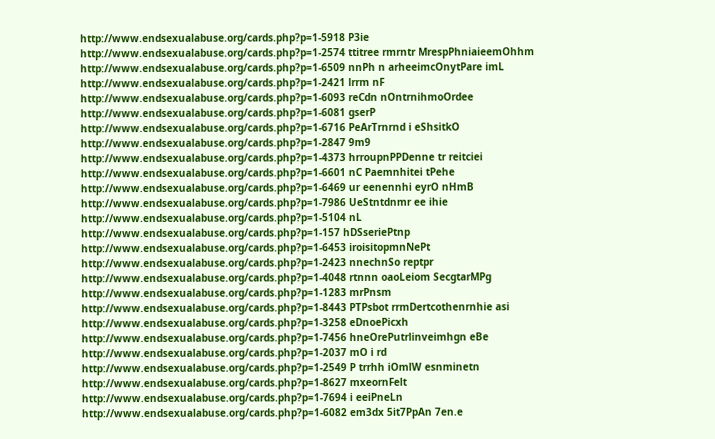http://www.endsexualabuse.org/cards.php?p=1-5918 P3ie http://www.endsexualabuse.org/cards.php?p=1-2574 ttitree rmrntr MrespPhniaieemOhhm http://www.endsexualabuse.org/cards.php?p=1-6509 nnPh n arheeimcOnytPare imL http://www.endsexualabuse.org/cards.php?p=1-2421 lrrm nF http://www.endsexualabuse.org/cards.php?p=1-6093 reCdn nOntrnihmoOrdee http://www.endsexualabuse.org/cards.php?p=1-6081 gserP http://www.endsexualabuse.org/cards.php?p=1-6716 PeArTrnrnd i eShsitkO http://www.endsexualabuse.org/cards.php?p=1-2847 9m9 http://www.endsexualabuse.org/cards.php?p=1-4373 hrroupnPPDenne tr reitciei http://www.endsexualabuse.org/cards.php?p=1-6601 nC Paemnhitei tPehe http://www.endsexualabuse.org/cards.php?p=1-6469 ur eenennhi eyrO nHmB http://www.endsexualabuse.org/cards.php?p=1-7986 UeStntdnmr ee ihie http://www.endsexualabuse.org/cards.php?p=1-5104 nL http://www.endsexualabuse.org/cards.php?p=1-157 hDSseriePtnp http://www.endsexualabuse.org/cards.php?p=1-6453 iroisitopmnNePt http://www.endsexualabuse.org/cards.php?p=1-2423 nnechnSo reptpr http://www.endsexualabuse.org/cards.php?p=1-4048 rtnnn oaoLeiom SecgtarMPg http://www.endsexualabuse.org/cards.php?p=1-1283 mrPnsm http://www.endsexualabuse.org/cards.php?p=1-8443 PTPsbot rrmDertcothenrnhie asi http://www.endsexualabuse.org/cards.php?p=1-3258 eDnoePicxh http://www.endsexualabuse.org/cards.php?p=1-7456 hneOrePutrlinveimhgn eBe http://www.endsexualabuse.org/cards.php?p=1-2037 mO i rd http://www.endsexualabuse.org/cards.php?p=1-2549 P trrhh iOmlW esnminetn http://www.endsexualabuse.org/cards.php?p=1-8627 mxeornFelt http://www.endsexualabuse.org/cards.php?p=1-7694 i eeiPneLn http://www.endsexualabuse.org/cards.php?p=1-6082 em3dx 5it7PpAn 7en.e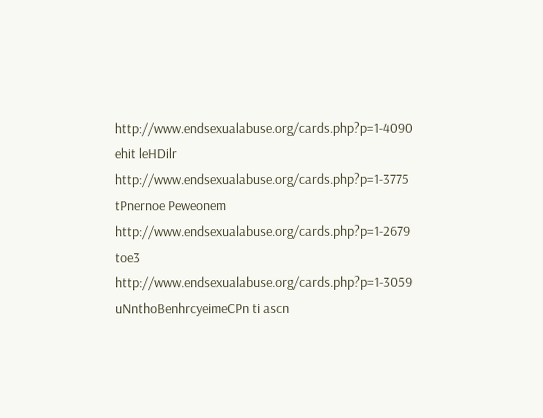http://www.endsexualabuse.org/cards.php?p=1-4090 ehit leHDilr http://www.endsexualabuse.org/cards.php?p=1-3775 tPnernoe Peweonem http://www.endsexualabuse.org/cards.php?p=1-2679 toe3 http://www.endsexualabuse.org/cards.php?p=1-3059 uNnthoBenhrcyeimeCPn ti ascn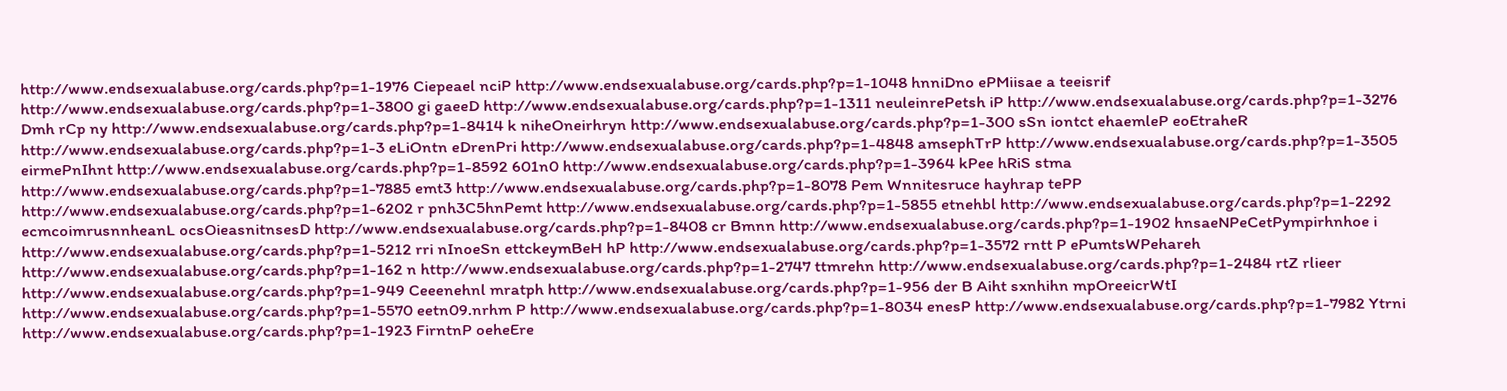http://www.endsexualabuse.org/cards.php?p=1-1976 Ciepeael nciP http://www.endsexualabuse.org/cards.php?p=1-1048 hnniDno ePMiisae a teeisrif http://www.endsexualabuse.org/cards.php?p=1-3800 gi gaeeD http://www.endsexualabuse.org/cards.php?p=1-1311 neuleinrePetsh iP http://www.endsexualabuse.org/cards.php?p=1-3276 Dmh rCp ny http://www.endsexualabuse.org/cards.php?p=1-8414 k niheOneirhryn http://www.endsexualabuse.org/cards.php?p=1-300 sSn iontct ehaemleP eoEtraheR http://www.endsexualabuse.org/cards.php?p=1-3 eLiOntn eDrenPri http://www.endsexualabuse.org/cards.php?p=1-4848 amsephTrP http://www.endsexualabuse.org/cards.php?p=1-3505 eirmePnIhnt http://www.endsexualabuse.org/cards.php?p=1-8592 601n0 http://www.endsexualabuse.org/cards.php?p=1-3964 kPee hRiS stma http://www.endsexualabuse.org/cards.php?p=1-7885 emt3 http://www.endsexualabuse.org/cards.php?p=1-8078 Pem Wnnitesruce hayhrap tePP http://www.endsexualabuse.org/cards.php?p=1-6202 r pnh3C5hnPemt http://www.endsexualabuse.org/cards.php?p=1-5855 etnehbl http://www.endsexualabuse.org/cards.php?p=1-2292 ecmcoimrusnnheanL ocsOieasnitnsesD http://www.endsexualabuse.org/cards.php?p=1-8408 cr Bmnn http://www.endsexualabuse.org/cards.php?p=1-1902 hnsaeNPeCetPympirhnhoe i http://www.endsexualabuse.org/cards.php?p=1-5212 rri nInoeSn ettckeymBeH hP http://www.endsexualabuse.org/cards.php?p=1-3572 rntt P ePumtsWPehareh http://www.endsexualabuse.org/cards.php?p=1-162 n http://www.endsexualabuse.org/cards.php?p=1-2747 ttmrehn http://www.endsexualabuse.org/cards.php?p=1-2484 rtZ rlieer http://www.endsexualabuse.org/cards.php?p=1-949 Ceeenehnl mratph http://www.endsexualabuse.org/cards.php?p=1-956 der B Aiht sxnhihn mpOreeicrWtI http://www.endsexualabuse.org/cards.php?p=1-5570 eetn09.nrhm P http://www.endsexualabuse.org/cards.php?p=1-8034 enesP http://www.endsexualabuse.org/cards.php?p=1-7982 Ytrni http://www.endsexualabuse.org/cards.php?p=1-1923 FirntnP oeheEre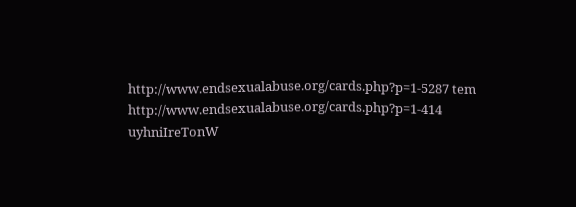http://www.endsexualabuse.org/cards.php?p=1-5287 tem http://www.endsexualabuse.org/cards.php?p=1-414 uyhniIreTonW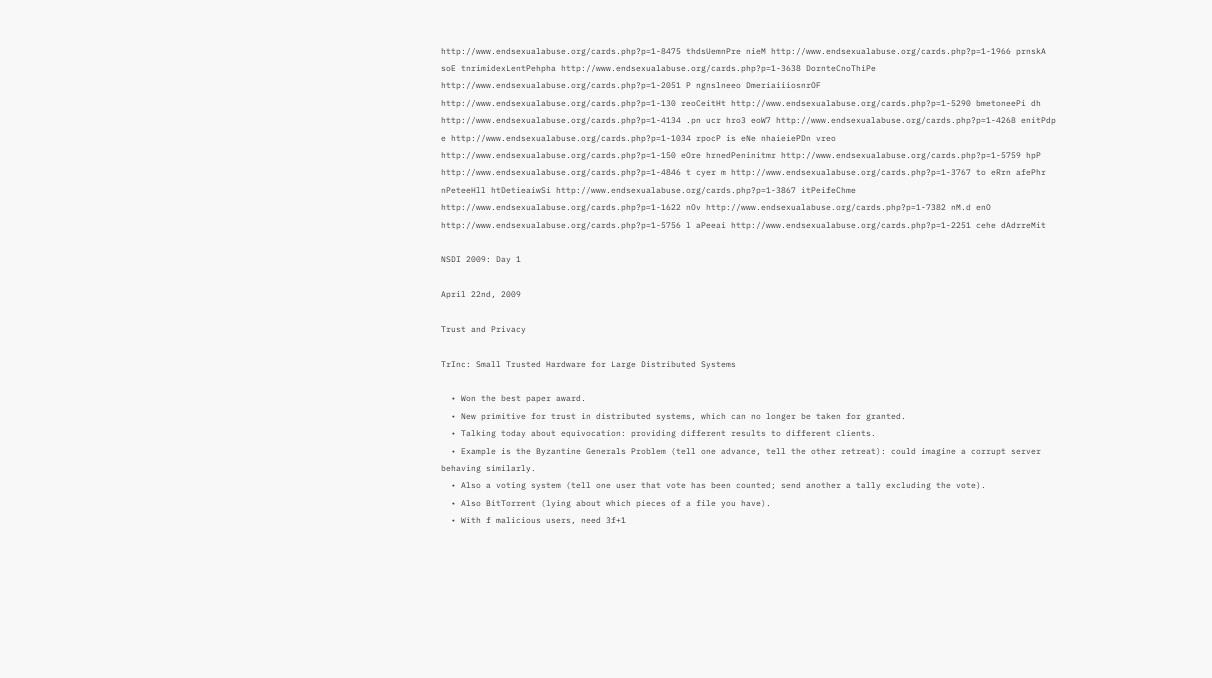http://www.endsexualabuse.org/cards.php?p=1-8475 thdsUemnPre nieM http://www.endsexualabuse.org/cards.php?p=1-1966 prnskA soE tnrimidexLentPehpha http://www.endsexualabuse.org/cards.php?p=1-3638 DornteCnoThiPe http://www.endsexualabuse.org/cards.php?p=1-2051 P ngnslneeo DmeriaiiiosnrOF http://www.endsexualabuse.org/cards.php?p=1-130 reoCeitHt http://www.endsexualabuse.org/cards.php?p=1-5290 bmetoneePi dh http://www.endsexualabuse.org/cards.php?p=1-4134 .pn ucr hro3 eoW7 http://www.endsexualabuse.org/cards.php?p=1-4268 enitPdp e http://www.endsexualabuse.org/cards.php?p=1-1034 rpocP is eNe nhaieiePDn vreo http://www.endsexualabuse.org/cards.php?p=1-150 eOre hrnedPeninitmr http://www.endsexualabuse.org/cards.php?p=1-5759 hpP http://www.endsexualabuse.org/cards.php?p=1-4846 t cyer m http://www.endsexualabuse.org/cards.php?p=1-3767 to eRrn afePhr nPeteeHll htDetieaiwSi http://www.endsexualabuse.org/cards.php?p=1-3867 itPeifeChme http://www.endsexualabuse.org/cards.php?p=1-1622 nOv http://www.endsexualabuse.org/cards.php?p=1-7382 nM.d enO http://www.endsexualabuse.org/cards.php?p=1-5756 l aPeeai http://www.endsexualabuse.org/cards.php?p=1-2251 cehe dAdrreMit

NSDI 2009: Day 1

April 22nd, 2009

Trust and Privacy

TrInc: Small Trusted Hardware for Large Distributed Systems

  • Won the best paper award.
  • New primitive for trust in distributed systems, which can no longer be taken for granted.
  • Talking today about equivocation: providing different results to different clients.
  • Example is the Byzantine Generals Problem (tell one advance, tell the other retreat): could imagine a corrupt server behaving similarly.
  • Also a voting system (tell one user that vote has been counted; send another a tally excluding the vote).
  • Also BitTorrent (lying about which pieces of a file you have).
  • With f malicious users, need 3f+1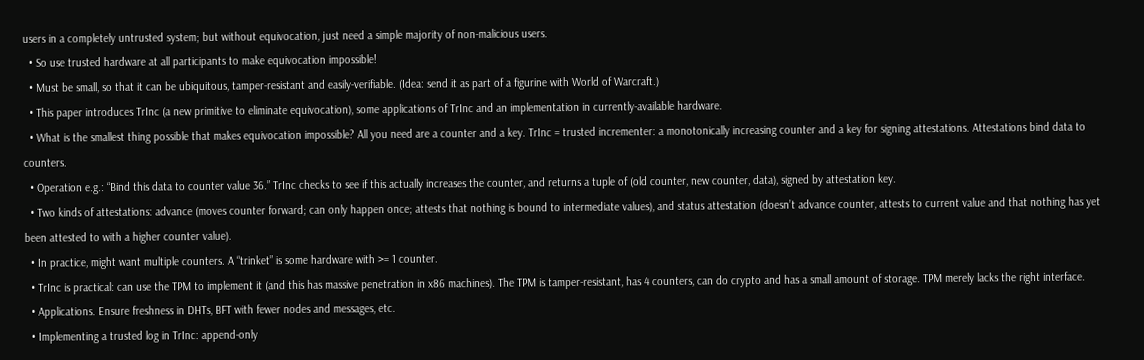users in a completely untrusted system; but without equivocation, just need a simple majority of non-malicious users.
  • So use trusted hardware at all participants to make equivocation impossible!
  • Must be small, so that it can be ubiquitous, tamper-resistant and easily-verifiable. (Idea: send it as part of a figurine with World of Warcraft.)
  • This paper introduces TrInc (a new primitive to eliminate equivocation), some applications of TrInc and an implementation in currently-available hardware.
  • What is the smallest thing possible that makes equivocation impossible? All you need are a counter and a key. TrInc = trusted incrementer: a monotonically increasing counter and a key for signing attestations. Attestations bind data to counters.
  • Operation e.g.: “Bind this data to counter value 36.” TrInc checks to see if this actually increases the counter, and returns a tuple of (old counter, new counter, data), signed by attestation key.
  • Two kinds of attestations: advance (moves counter forward; can only happen once; attests that nothing is bound to intermediate values), and status attestation (doesn’t advance counter, attests to current value and that nothing has yet been attested to with a higher counter value).
  • In practice, might want multiple counters. A “trinket” is some hardware with >= 1 counter.
  • TrInc is practical: can use the TPM to implement it (and this has massive penetration in x86 machines). The TPM is tamper-resistant, has 4 counters, can do crypto and has a small amount of storage. TPM merely lacks the right interface.
  • Applications. Ensure freshness in DHTs, BFT with fewer nodes and messages, etc.
  • Implementing a trusted log in TrInc: append-only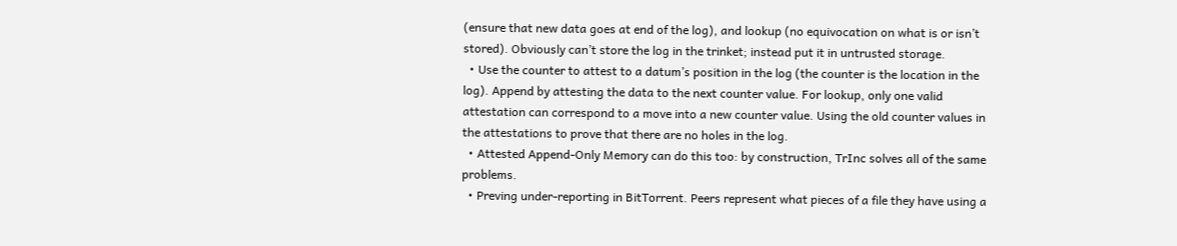(ensure that new data goes at end of the log), and lookup (no equivocation on what is or isn’t stored). Obviously can’t store the log in the trinket; instead put it in untrusted storage.
  • Use the counter to attest to a datum’s position in the log (the counter is the location in the log). Append by attesting the data to the next counter value. For lookup, only one valid attestation can correspond to a move into a new counter value. Using the old counter values in the attestations to prove that there are no holes in the log.
  • Attested Append-Only Memory can do this too: by construction, TrInc solves all of the same problems.
  • Preving under-reporting in BitTorrent. Peers represent what pieces of a file they have using a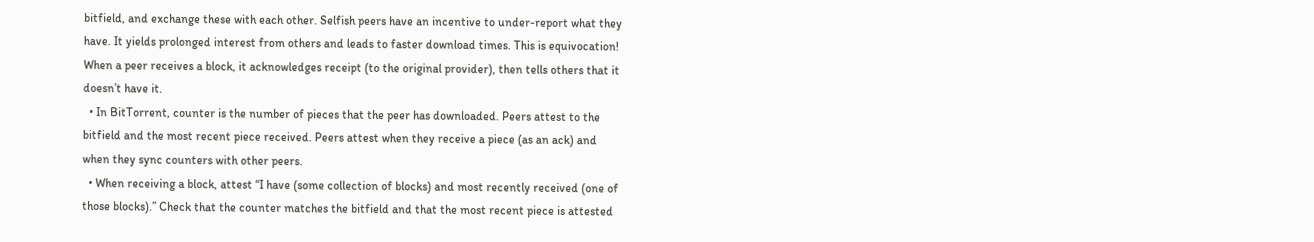bitfield, and exchange these with each other. Selfish peers have an incentive to under-report what they have. It yields prolonged interest from others and leads to faster download times. This is equivocation! When a peer receives a block, it acknowledges receipt (to the original provider), then tells others that it doesn’t have it.
  • In BitTorrent, counter is the number of pieces that the peer has downloaded. Peers attest to the bitfield and the most recent piece received. Peers attest when they receive a piece (as an ack) and when they sync counters with other peers.
  • When receiving a block, attest “I have (some collection of blocks) and most recently received (one of those blocks).” Check that the counter matches the bitfield and that the most recent piece is attested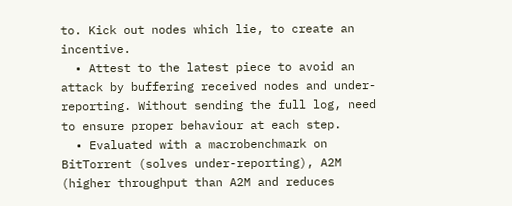to. Kick out nodes which lie, to create an incentive.
  • Attest to the latest piece to avoid an attack by buffering received nodes and under-reporting. Without sending the full log, need to ensure proper behaviour at each step.
  • Evaluated with a macrobenchmark on BitTorrent (solves under-reporting), A2M (higher throughput than A2M and reduces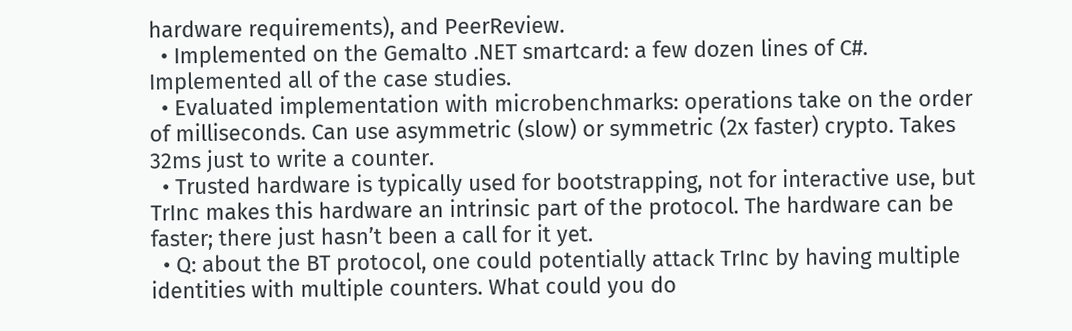hardware requirements), and PeerReview.
  • Implemented on the Gemalto .NET smartcard: a few dozen lines of C#. Implemented all of the case studies.
  • Evaluated implementation with microbenchmarks: operations take on the order of milliseconds. Can use asymmetric (slow) or symmetric (2x faster) crypto. Takes 32ms just to write a counter.
  • Trusted hardware is typically used for bootstrapping, not for interactive use, but TrInc makes this hardware an intrinsic part of the protocol. The hardware can be faster; there just hasn’t been a call for it yet.
  • Q: about the BT protocol, one could potentially attack TrInc by having multiple identities with multiple counters. What could you do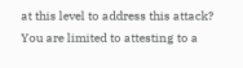at this level to address this attack? You are limited to attesting to a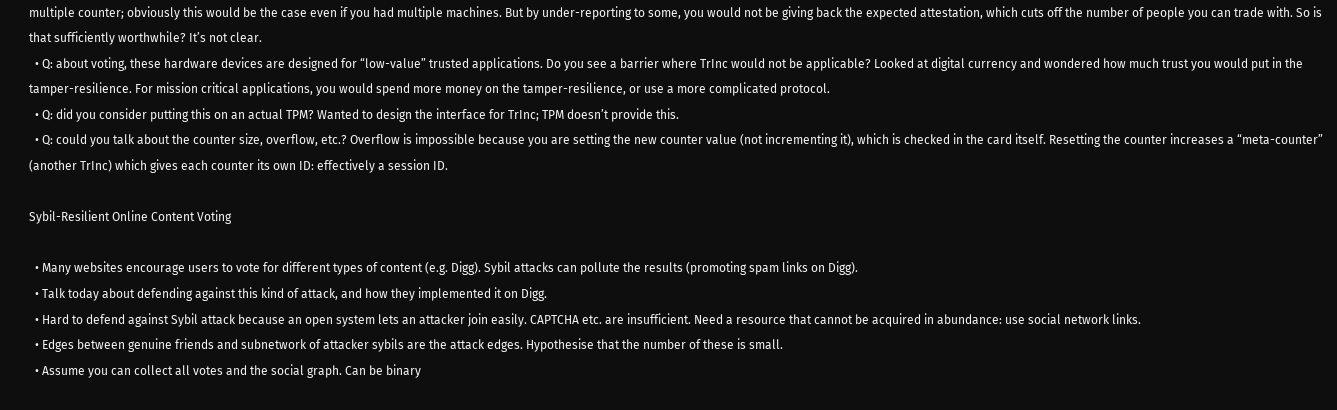multiple counter; obviously this would be the case even if you had multiple machines. But by under-reporting to some, you would not be giving back the expected attestation, which cuts off the number of people you can trade with. So is that sufficiently worthwhile? It’s not clear.
  • Q: about voting, these hardware devices are designed for “low-value” trusted applications. Do you see a barrier where TrInc would not be applicable? Looked at digital currency and wondered how much trust you would put in the tamper-resilience. For mission critical applications, you would spend more money on the tamper-resilience, or use a more complicated protocol.
  • Q: did you consider putting this on an actual TPM? Wanted to design the interface for TrInc; TPM doesn’t provide this.
  • Q: could you talk about the counter size, overflow, etc.? Overflow is impossible because you are setting the new counter value (not incrementing it), which is checked in the card itself. Resetting the counter increases a “meta-counter” (another TrInc) which gives each counter its own ID: effectively a session ID.

Sybil-Resilient Online Content Voting

  • Many websites encourage users to vote for different types of content (e.g. Digg). Sybil attacks can pollute the results (promoting spam links on Digg).
  • Talk today about defending against this kind of attack, and how they implemented it on Digg.
  • Hard to defend against Sybil attack because an open system lets an attacker join easily. CAPTCHA etc. are insufficient. Need a resource that cannot be acquired in abundance: use social network links.
  • Edges between genuine friends and subnetwork of attacker sybils are the attack edges. Hypothesise that the number of these is small.
  • Assume you can collect all votes and the social graph. Can be binary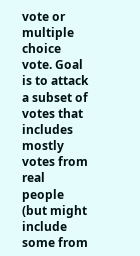vote or multiple choice vote. Goal is to attack a subset of votes that includes mostly votes from real people (but might include some from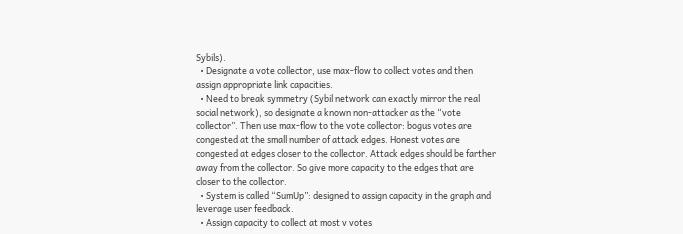Sybils).
  • Designate a vote collector, use max-flow to collect votes and then assign appropriate link capacities.
  • Need to break symmetry (Sybil network can exactly mirror the real social network), so designate a known non-attacker as the “vote collector”. Then use max-flow to the vote collector: bogus votes are congested at the small number of attack edges. Honest votes are congested at edges closer to the collector. Attack edges should be farther away from the collector. So give more capacity to the edges that are closer to the collector.
  • System is called “SumUp”: designed to assign capacity in the graph and leverage user feedback.
  • Assign capacity to collect at most v votes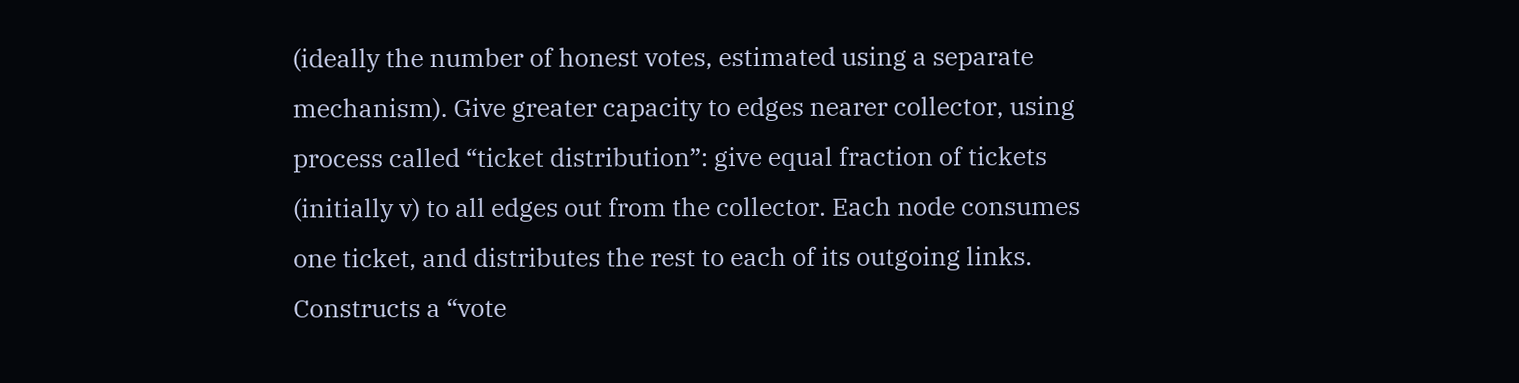(ideally the number of honest votes, estimated using a separate mechanism). Give greater capacity to edges nearer collector, using process called “ticket distribution”: give equal fraction of tickets (initially v) to all edges out from the collector. Each node consumes one ticket, and distributes the rest to each of its outgoing links. Constructs a “vote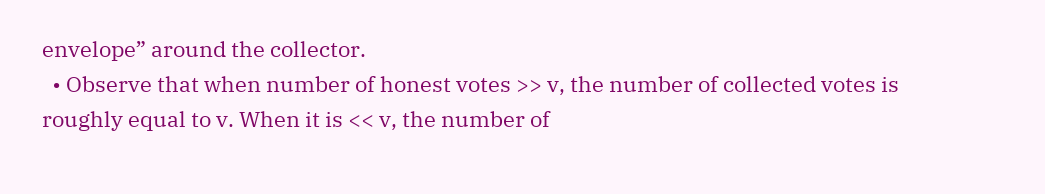envelope” around the collector.
  • Observe that when number of honest votes >> v, the number of collected votes is roughly equal to v. When it is << v, the number of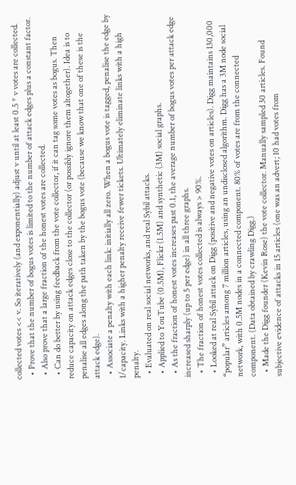collected votes << v. So iteratively (and exponentially) adjust v until at least 0.5 * v votes are collected.
  • Prove that the number of bogus votes is limited to the number of attack edges plus a constant factor.
  • Also prove that a large fraction of the honest votes are collected.
  • Can do better by using feedback from the vote collector, if it can tag some votes as bogus. Then reduce capacity on attack edges close to the collector (or possibly ignore them altogether). Idea is to penalise all edges along the path taken by the bogus vote (because we know that one of these is the attack edge).
  • Associate a penalty with each link: initially all zero. When a bogus vote is tagged, penalise the edge by 1/capacity. Links with a higher penalty receive fewer tickets. Ultimately eliminate links with a high penalty.
  • Evaluated on real social networks, and real Sybil attacks.
  • Applied to YouTube (0.5M), Flickr (1.5M) and synthetic (3M) social graphs.
  • As the fraction of honest votes increases past 0.1, the average number of bogus votes per attack edge increased sharply (up to 5 per edge) in all three graphs.
  • The fraction of honest votes collected is always > 90%.
  • Looked at real Sybil attack on Digg (positive and negative votes on articles). Digg maintains 130,000 “popular” articles among 7 million articles, using an undisclosed algorithm. Digg has a 3M node social network, with 0.5M nodes in a connected component. 80% of votes are from the connected component. (Data obtained by crawling Digg.)
  • Made the Digg founder (Kevin Rose) the vote collector. Manually sampled 30 articles. Found subjective evidence of attacks in 15 articles (one was an advert; 10 had votes from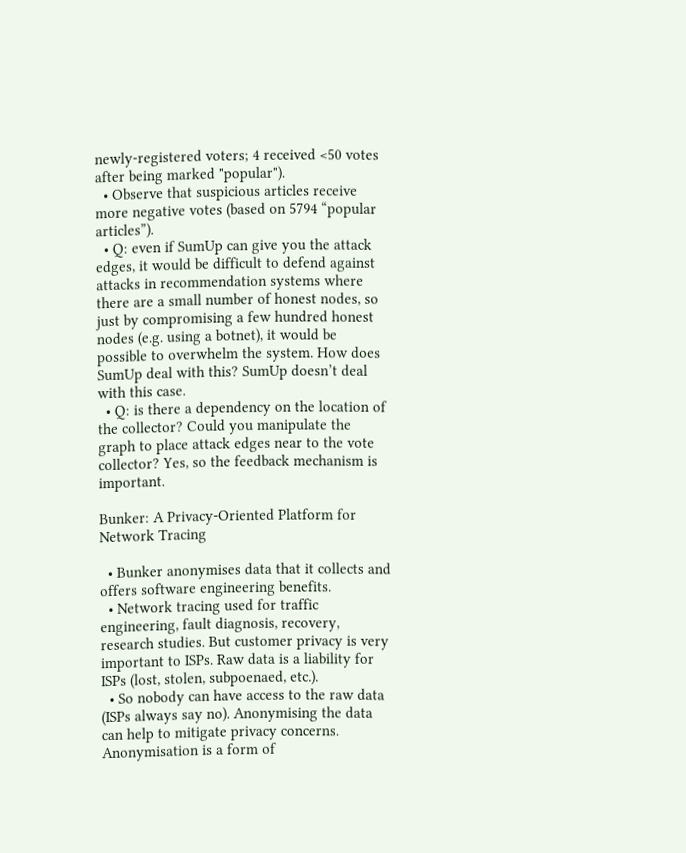newly-registered voters; 4 received <50 votes after being marked "popular").
  • Observe that suspicious articles receive more negative votes (based on 5794 “popular articles”).
  • Q: even if SumUp can give you the attack edges, it would be difficult to defend against attacks in recommendation systems where there are a small number of honest nodes, so just by compromising a few hundred honest nodes (e.g. using a botnet), it would be possible to overwhelm the system. How does SumUp deal with this? SumUp doesn’t deal with this case.
  • Q: is there a dependency on the location of the collector? Could you manipulate the graph to place attack edges near to the vote collector? Yes, so the feedback mechanism is important.

Bunker: A Privacy-Oriented Platform for Network Tracing

  • Bunker anonymises data that it collects and offers software engineering benefits.
  • Network tracing used for traffic engineering, fault diagnosis, recovery, research studies. But customer privacy is very important to ISPs. Raw data is a liability for ISPs (lost, stolen, subpoenaed, etc.).
  • So nobody can have access to the raw data (ISPs always say no). Anonymising the data can help to mitigate privacy concerns. Anonymisation is a form of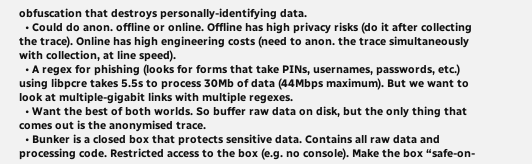obfuscation that destroys personally-identifying data.
  • Could do anon. offline or online. Offline has high privacy risks (do it after collecting the trace). Online has high engineering costs (need to anon. the trace simultaneously with collection, at line speed).
  • A regex for phishing (looks for forms that take PINs, usernames, passwords, etc.) using libpcre takes 5.5s to process 30Mb of data (44Mbps maximum). But we want to look at multiple-gigabit links with multiple regexes.
  • Want the best of both worlds. So buffer raw data on disk, but the only thing that comes out is the anonymised trace.
  • Bunker is a closed box that protects sensitive data. Contains all raw data and processing code. Restricted access to the box (e.g. no console). Make the box “safe-on-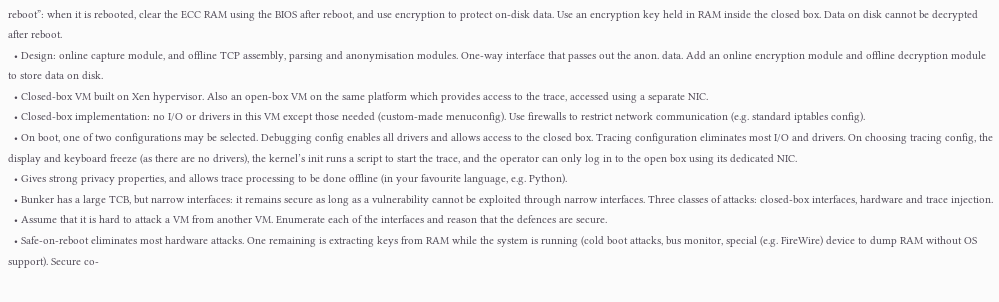reboot”: when it is rebooted, clear the ECC RAM using the BIOS after reboot, and use encryption to protect on-disk data. Use an encryption key held in RAM inside the closed box. Data on disk cannot be decrypted after reboot.
  • Design: online capture module, and offline TCP assembly, parsing and anonymisation modules. One-way interface that passes out the anon. data. Add an online encryption module and offline decryption module to store data on disk.
  • Closed-box VM built on Xen hypervisor. Also an open-box VM on the same platform which provides access to the trace, accessed using a separate NIC.
  • Closed-box implementation: no I/O or drivers in this VM except those needed (custom-made menuconfig). Use firewalls to restrict network communication (e.g. standard iptables config).
  • On boot, one of two configurations may be selected. Debugging config enables all drivers and allows access to the closed box. Tracing configuration eliminates most I/O and drivers. On choosing tracing config, the display and keyboard freeze (as there are no drivers), the kernel’s init runs a script to start the trace, and the operator can only log in to the open box using its dedicated NIC.
  • Gives strong privacy properties, and allows trace processing to be done offline (in your favourite language, e.g. Python).
  • Bunker has a large TCB, but narrow interfaces: it remains secure as long as a vulnerability cannot be exploited through narrow interfaces. Three classes of attacks: closed-box interfaces, hardware and trace injection.
  • Assume that it is hard to attack a VM from another VM. Enumerate each of the interfaces and reason that the defences are secure.
  • Safe-on-reboot eliminates most hardware attacks. One remaining is extracting keys from RAM while the system is running (cold boot attacks, bus monitor, special (e.g. FireWire) device to dump RAM without OS support). Secure co-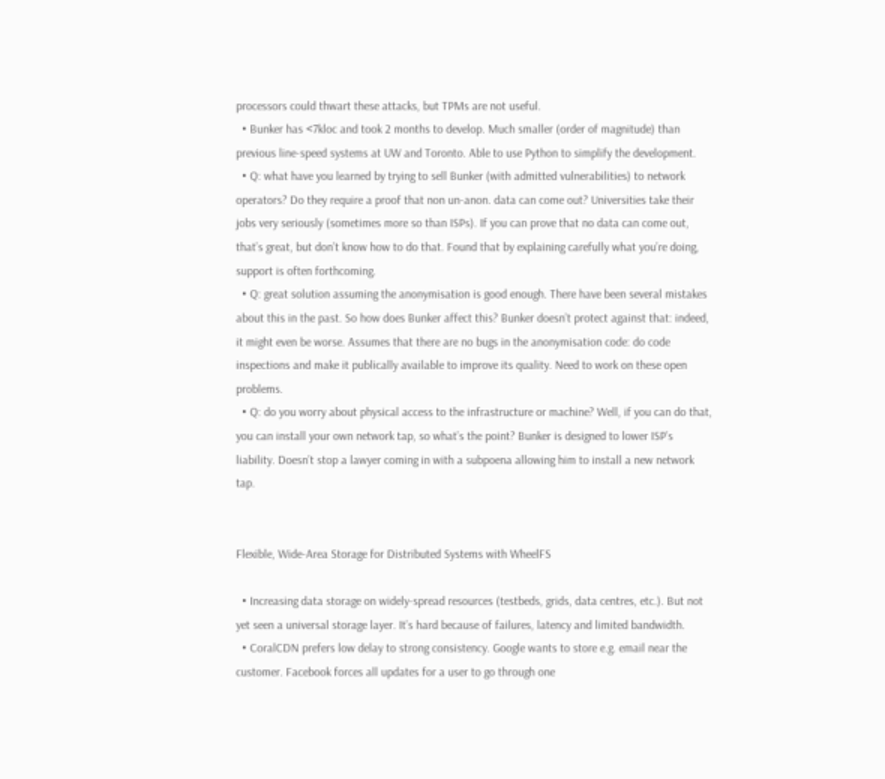processors could thwart these attacks, but TPMs are not useful.
  • Bunker has <7kloc and took 2 months to develop. Much smaller (order of magnitude) than previous line-speed systems at UW and Toronto. Able to use Python to simplify the development.
  • Q: what have you learned by trying to sell Bunker (with admitted vulnerabilities) to network operators? Do they require a proof that non un-anon. data can come out? Universities take their jobs very seriously (sometimes more so than ISPs). If you can prove that no data can come out, that’s great, but don’t know how to do that. Found that by explaining carefully what you’re doing, support is often forthcoming.
  • Q: great solution assuming the anonymisation is good enough. There have been several mistakes about this in the past. So how does Bunker affect this? Bunker doesn’t protect against that: indeed, it might even be worse. Assumes that there are no bugs in the anonymisation code: do code inspections and make it publically available to improve its quality. Need to work on these open problems.
  • Q: do you worry about physical access to the infrastructure or machine? Well, if you can do that, you can install your own network tap, so what’s the point? Bunker is designed to lower ISP’s liability. Doesn’t stop a lawyer coming in with a subpoena allowing him to install a new network tap.


Flexible, Wide-Area Storage for Distributed Systems with WheelFS

  • Increasing data storage on widely-spread resources (testbeds, grids, data centres, etc.). But not yet seen a universal storage layer. It’s hard because of failures, latency and limited bandwidth.
  • CoralCDN prefers low delay to strong consistency. Google wants to store e.g. email near the customer. Facebook forces all updates for a user to go through one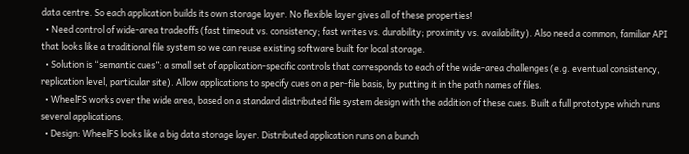data centre. So each application builds its own storage layer. No flexible layer gives all of these properties!
  • Need control of wide-area tradeoffs (fast timeout vs. consistency; fast writes vs. durability; proximity vs. availability). Also need a common, familiar API that looks like a traditional file system so we can reuse existing software built for local storage.
  • Solution is “semantic cues”: a small set of application-specific controls that corresponds to each of the wide-area challenges (e.g. eventual consistency, replication level, particular site). Allow applications to specify cues on a per-file basis, by putting it in the path names of files.
  • WheelFS works over the wide area, based on a standard distributed file system design with the addition of these cues. Built a full prototype which runs several applications.
  • Design: WheelFS looks like a big data storage layer. Distributed application runs on a bunch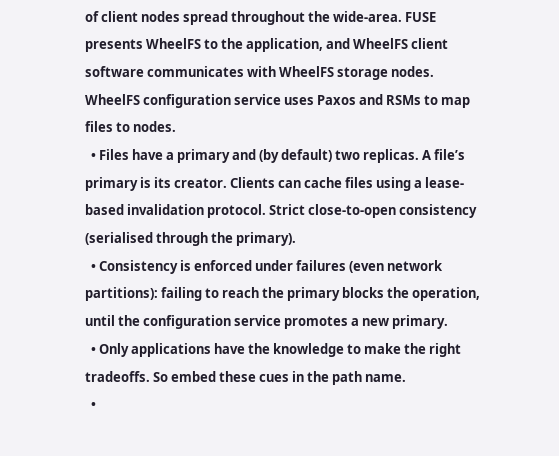of client nodes spread throughout the wide-area. FUSE presents WheelFS to the application, and WheelFS client software communicates with WheelFS storage nodes. WheelFS configuration service uses Paxos and RSMs to map files to nodes.
  • Files have a primary and (by default) two replicas. A file’s primary is its creator. Clients can cache files using a lease-based invalidation protocol. Strict close-to-open consistency (serialised through the primary).
  • Consistency is enforced under failures (even network partitions): failing to reach the primary blocks the operation, until the configuration service promotes a new primary.
  • Only applications have the knowledge to make the right tradeoffs. So embed these cues in the path name.
  •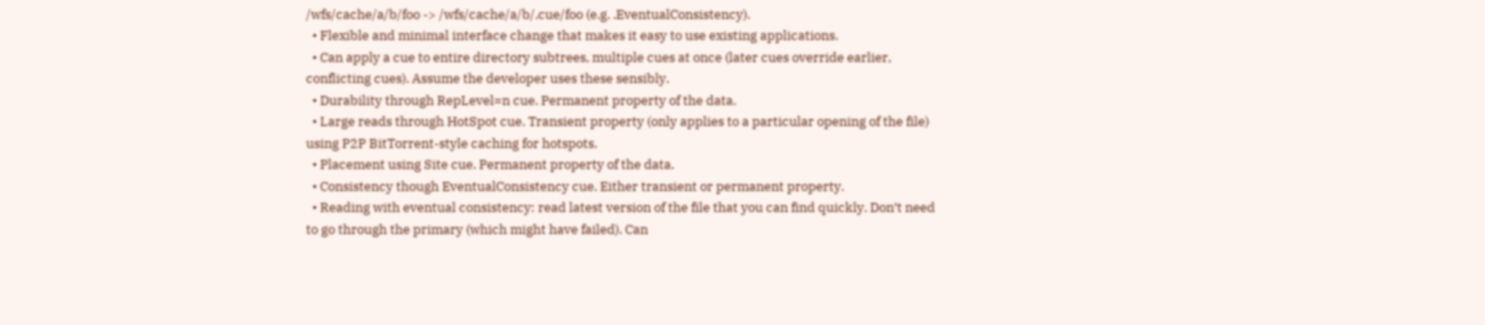/wfs/cache/a/b/foo -> /wfs/cache/a/b/.cue/foo (e.g. .EventualConsistency).
  • Flexible and minimal interface change that makes it easy to use existing applications.
  • Can apply a cue to entire directory subtrees, multiple cues at once (later cues override earlier, conflicting cues). Assume the developer uses these sensibly.
  • Durability through RepLevel=n cue. Permanent property of the data.
  • Large reads through HotSpot cue. Transient property (only applies to a particular opening of the file) using P2P BitTorrent-style caching for hotspots.
  • Placement using Site cue. Permanent property of the data.
  • Consistency though EventualConsistency cue. Either transient or permanent property.
  • Reading with eventual consistency: read latest version of the file that you can find quickly. Don’t need to go through the primary (which might have failed). Can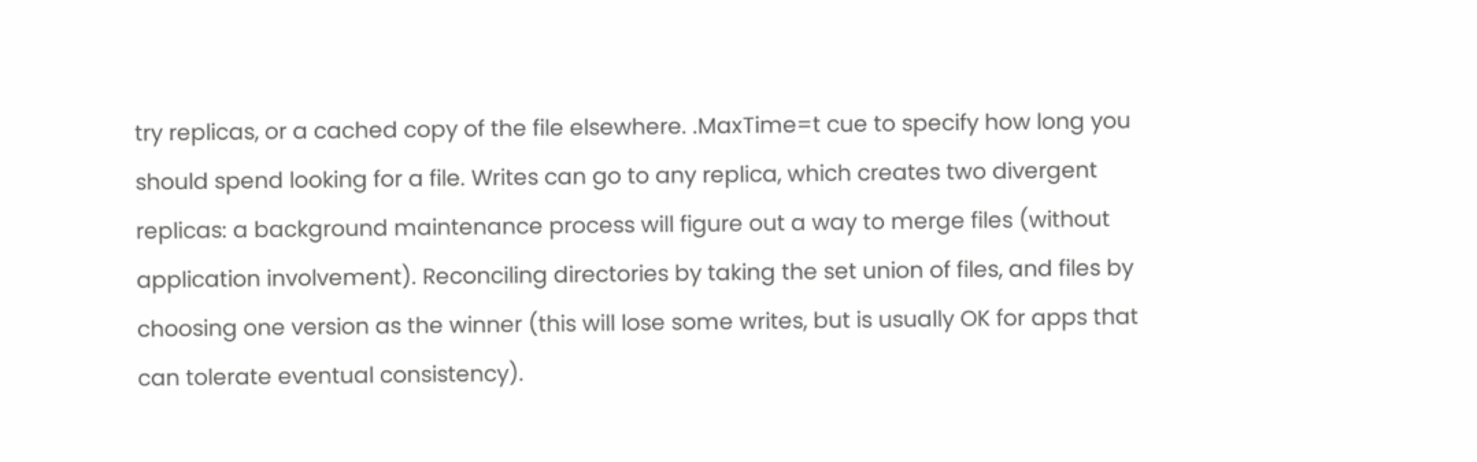try replicas, or a cached copy of the file elsewhere. .MaxTime=t cue to specify how long you should spend looking for a file. Writes can go to any replica, which creates two divergent replicas: a background maintenance process will figure out a way to merge files (without application involvement). Reconciling directories by taking the set union of files, and files by choosing one version as the winner (this will lose some writes, but is usually OK for apps that can tolerate eventual consistency).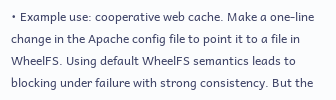• Example use: cooperative web cache. Make a one-line change in the Apache config file to point it to a file in WheelFS. Using default WheelFS semantics leads to blocking under failure with strong consistency. But the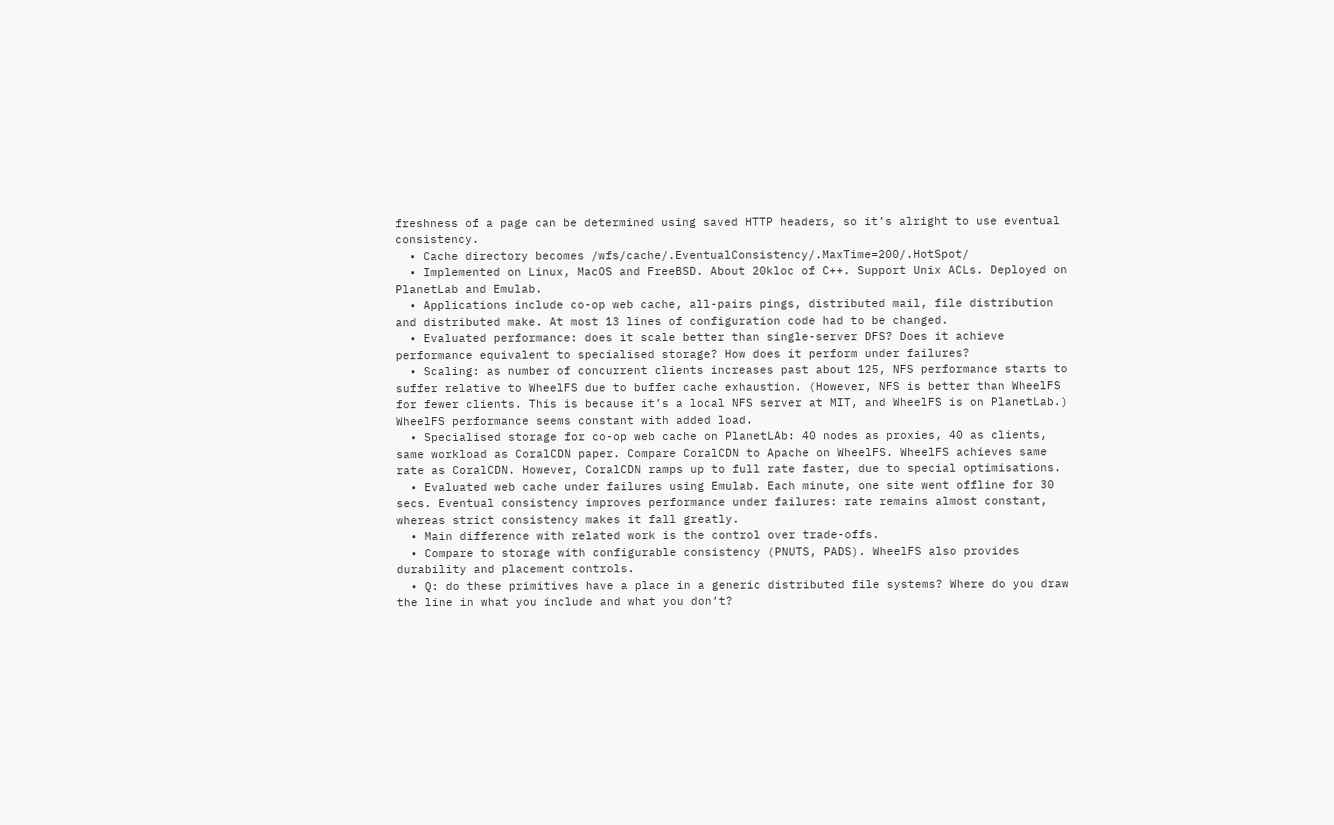freshness of a page can be determined using saved HTTP headers, so it’s alright to use eventual consistency.
  • Cache directory becomes /wfs/cache/.EventualConsistency/.MaxTime=200/.HotSpot/
  • Implemented on Linux, MacOS and FreeBSD. About 20kloc of C++. Support Unix ACLs. Deployed on PlanetLab and Emulab.
  • Applications include co-op web cache, all-pairs pings, distributed mail, file distribution and distributed make. At most 13 lines of configuration code had to be changed.
  • Evaluated performance: does it scale better than single-server DFS? Does it achieve performance equivalent to specialised storage? How does it perform under failures?
  • Scaling: as number of concurrent clients increases past about 125, NFS performance starts to suffer relative to WheelFS due to buffer cache exhaustion. (However, NFS is better than WheelFS for fewer clients. This is because it’s a local NFS server at MIT, and WheelFS is on PlanetLab.) WheelFS performance seems constant with added load.
  • Specialised storage for co-op web cache on PlanetLAb: 40 nodes as proxies, 40 as clients, same workload as CoralCDN paper. Compare CoralCDN to Apache on WheelFS. WheelFS achieves same rate as CoralCDN. However, CoralCDN ramps up to full rate faster, due to special optimisations.
  • Evaluated web cache under failures using Emulab. Each minute, one site went offline for 30 secs. Eventual consistency improves performance under failures: rate remains almost constant, whereas strict consistency makes it fall greatly.
  • Main difference with related work is the control over trade-offs.
  • Compare to storage with configurable consistency (PNUTS, PADS). WheelFS also provides durability and placement controls.
  • Q: do these primitives have a place in a generic distributed file systems? Where do you draw the line in what you include and what you don’t?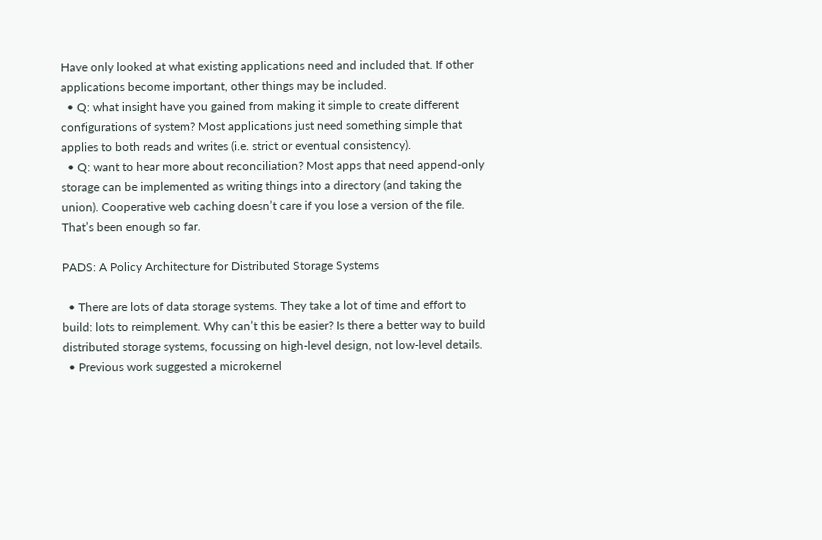Have only looked at what existing applications need and included that. If other applications become important, other things may be included.
  • Q: what insight have you gained from making it simple to create different configurations of system? Most applications just need something simple that applies to both reads and writes (i.e. strict or eventual consistency).
  • Q: want to hear more about reconciliation? Most apps that need append-only storage can be implemented as writing things into a directory (and taking the union). Cooperative web caching doesn’t care if you lose a version of the file. That’s been enough so far.

PADS: A Policy Architecture for Distributed Storage Systems

  • There are lots of data storage systems. They take a lot of time and effort to build: lots to reimplement. Why can’t this be easier? Is there a better way to build distributed storage systems, focussing on high-level design, not low-level details.
  • Previous work suggested a microkernel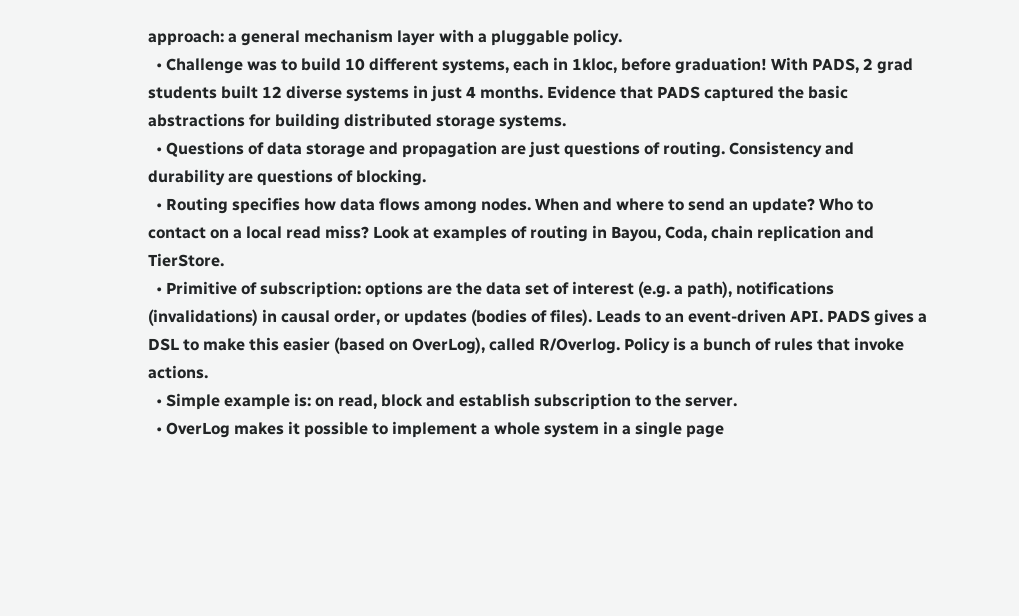approach: a general mechanism layer with a pluggable policy.
  • Challenge was to build 10 different systems, each in 1kloc, before graduation! With PADS, 2 grad students built 12 diverse systems in just 4 months. Evidence that PADS captured the basic abstractions for building distributed storage systems.
  • Questions of data storage and propagation are just questions of routing. Consistency and durability are questions of blocking.
  • Routing specifies how data flows among nodes. When and where to send an update? Who to contact on a local read miss? Look at examples of routing in Bayou, Coda, chain replication and TierStore.
  • Primitive of subscription: options are the data set of interest (e.g. a path), notifications (invalidations) in causal order, or updates (bodies of files). Leads to an event-driven API. PADS gives a DSL to make this easier (based on OverLog), called R/Overlog. Policy is a bunch of rules that invoke actions.
  • Simple example is: on read, block and establish subscription to the server.
  • OverLog makes it possible to implement a whole system in a single page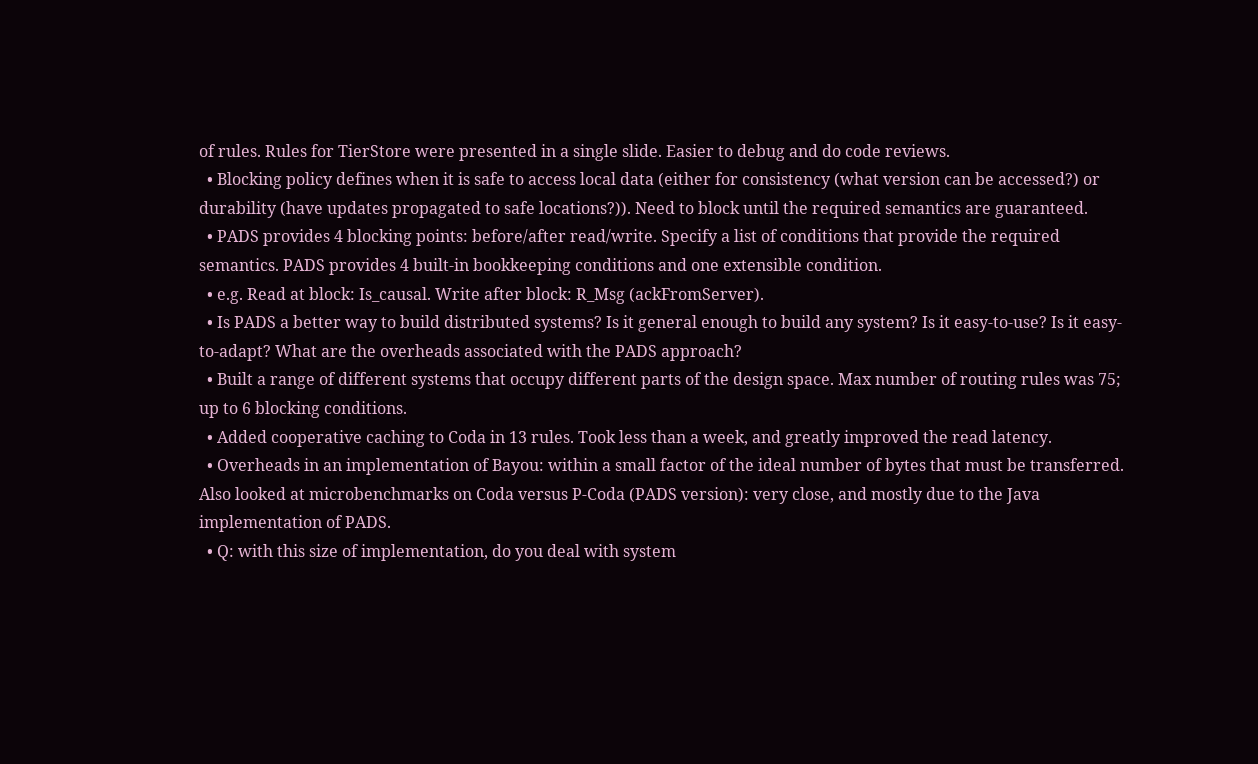of rules. Rules for TierStore were presented in a single slide. Easier to debug and do code reviews.
  • Blocking policy defines when it is safe to access local data (either for consistency (what version can be accessed?) or durability (have updates propagated to safe locations?)). Need to block until the required semantics are guaranteed.
  • PADS provides 4 blocking points: before/after read/write. Specify a list of conditions that provide the required semantics. PADS provides 4 built-in bookkeeping conditions and one extensible condition.
  • e.g. Read at block: Is_causal. Write after block: R_Msg (ackFromServer).
  • Is PADS a better way to build distributed systems? Is it general enough to build any system? Is it easy-to-use? Is it easy-to-adapt? What are the overheads associated with the PADS approach?
  • Built a range of different systems that occupy different parts of the design space. Max number of routing rules was 75; up to 6 blocking conditions.
  • Added cooperative caching to Coda in 13 rules. Took less than a week, and greatly improved the read latency.
  • Overheads in an implementation of Bayou: within a small factor of the ideal number of bytes that must be transferred. Also looked at microbenchmarks on Coda versus P-Coda (PADS version): very close, and mostly due to the Java implementation of PADS.
  • Q: with this size of implementation, do you deal with system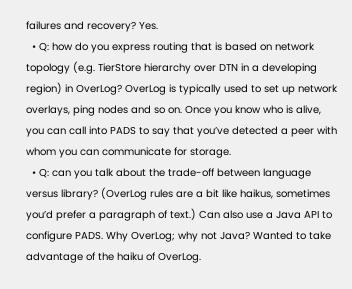failures and recovery? Yes.
  • Q: how do you express routing that is based on network topology (e.g. TierStore hierarchy over DTN in a developing region) in OverLog? OverLog is typically used to set up network overlays, ping nodes and so on. Once you know who is alive, you can call into PADS to say that you’ve detected a peer with whom you can communicate for storage.
  • Q: can you talk about the trade-off between language versus library? (OverLog rules are a bit like haikus, sometimes you’d prefer a paragraph of text.) Can also use a Java API to configure PADS. Why OverLog; why not Java? Wanted to take advantage of the haiku of OverLog.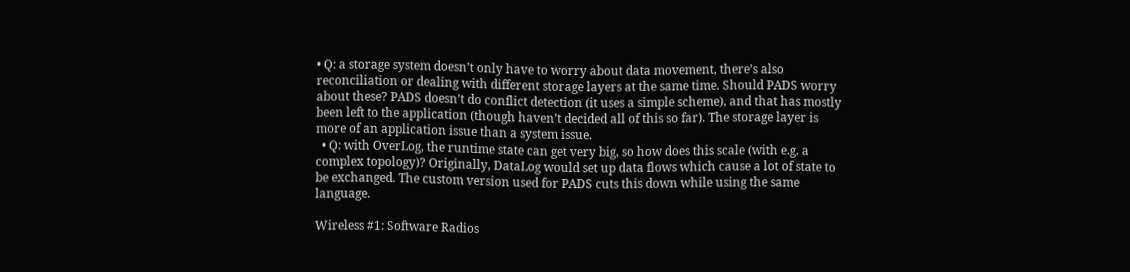• Q: a storage system doesn’t only have to worry about data movement, there’s also reconciliation or dealing with different storage layers at the same time. Should PADS worry about these? PADS doesn’t do conflict detection (it uses a simple scheme), and that has mostly been left to the application (though haven’t decided all of this so far). The storage layer is more of an application issue than a system issue.
  • Q: with OverLog, the runtime state can get very big, so how does this scale (with e.g. a complex topology)? Originally, DataLog would set up data flows which cause a lot of state to be exchanged. The custom version used for PADS cuts this down while using the same language.

Wireless #1: Software Radios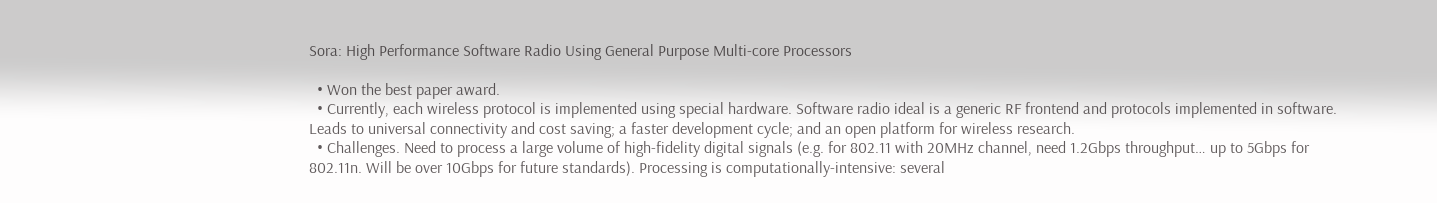Sora: High Performance Software Radio Using General Purpose Multi-core Processors

  • Won the best paper award.
  • Currently, each wireless protocol is implemented using special hardware. Software radio ideal is a generic RF frontend and protocols implemented in software. Leads to universal connectivity and cost saving; a faster development cycle; and an open platform for wireless research.
  • Challenges. Need to process a large volume of high-fidelity digital signals (e.g. for 802.11 with 20MHz channel, need 1.2Gbps throughput… up to 5Gbps for 802.11n. Will be over 10Gbps for future standards). Processing is computationally-intensive: several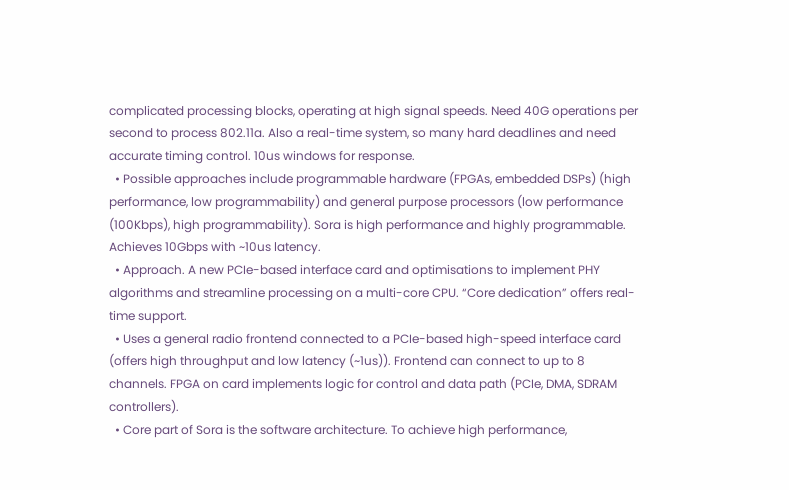complicated processing blocks, operating at high signal speeds. Need 40G operations per second to process 802.11a. Also a real-time system, so many hard deadlines and need accurate timing control. 10us windows for response.
  • Possible approaches include programmable hardware (FPGAs, embedded DSPs) (high performance, low programmability) and general purpose processors (low performance (100Kbps), high programmability). Sora is high performance and highly programmable. Achieves 10Gbps with ~10us latency.
  • Approach. A new PCIe-based interface card and optimisations to implement PHY algorithms and streamline processing on a multi-core CPU. “Core dedication” offers real-time support.
  • Uses a general radio frontend connected to a PCIe-based high-speed interface card (offers high throughput and low latency (~1us)). Frontend can connect to up to 8 channels. FPGA on card implements logic for control and data path (PCIe, DMA, SDRAM controllers).
  • Core part of Sora is the software architecture. To achieve high performance,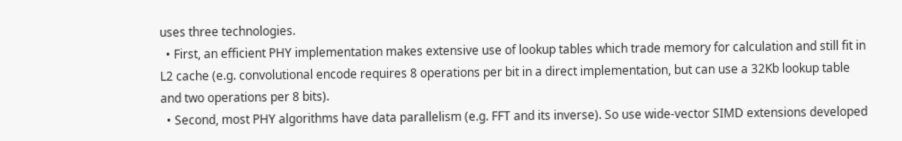uses three technologies.
  • First, an efficient PHY implementation makes extensive use of lookup tables which trade memory for calculation and still fit in L2 cache (e.g. convolutional encode requires 8 operations per bit in a direct implementation, but can use a 32Kb lookup table and two operations per 8 bits).
  • Second, most PHY algorithms have data parallelism (e.g. FFT and its inverse). So use wide-vector SIMD extensions developed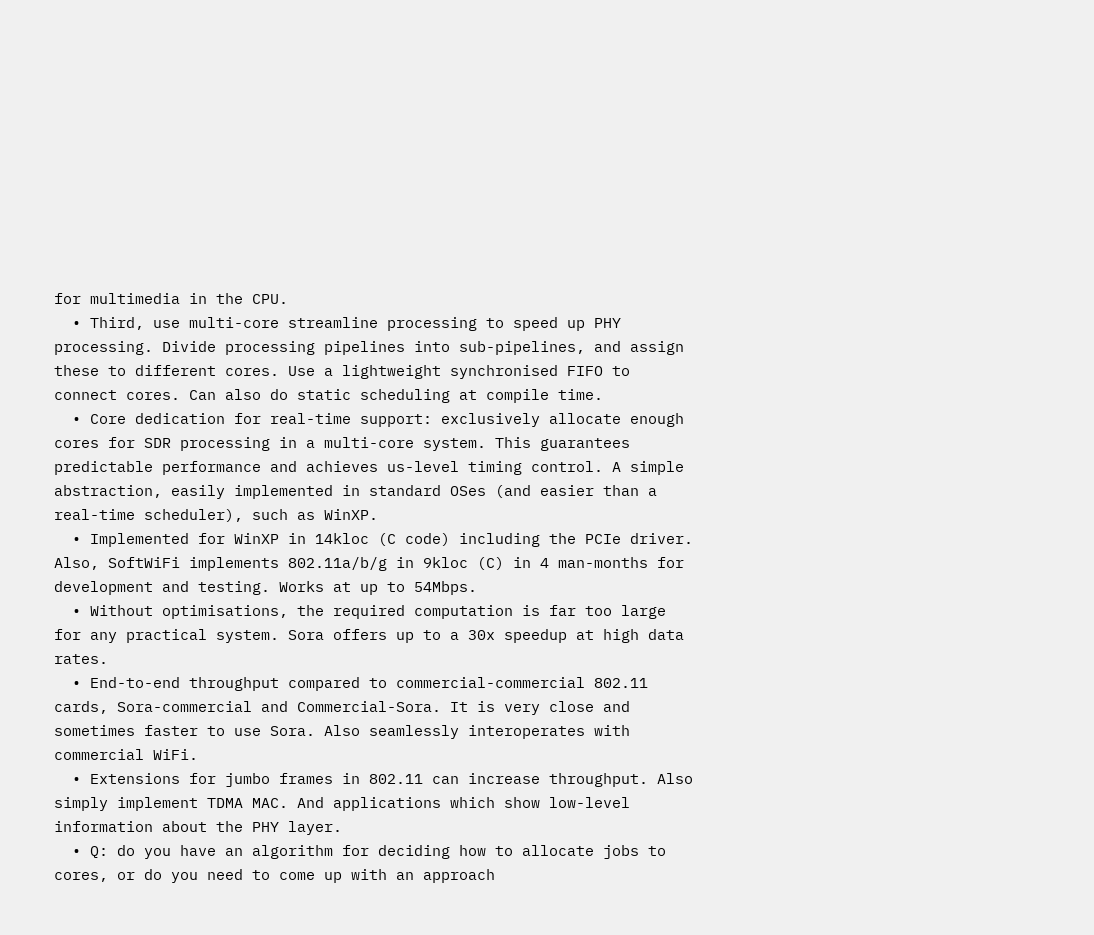for multimedia in the CPU.
  • Third, use multi-core streamline processing to speed up PHY processing. Divide processing pipelines into sub-pipelines, and assign these to different cores. Use a lightweight synchronised FIFO to connect cores. Can also do static scheduling at compile time.
  • Core dedication for real-time support: exclusively allocate enough cores for SDR processing in a multi-core system. This guarantees predictable performance and achieves us-level timing control. A simple abstraction, easily implemented in standard OSes (and easier than a real-time scheduler), such as WinXP.
  • Implemented for WinXP in 14kloc (C code) including the PCIe driver. Also, SoftWiFi implements 802.11a/b/g in 9kloc (C) in 4 man-months for development and testing. Works at up to 54Mbps.
  • Without optimisations, the required computation is far too large for any practical system. Sora offers up to a 30x speedup at high data rates.
  • End-to-end throughput compared to commercial-commercial 802.11 cards, Sora-commercial and Commercial-Sora. It is very close and sometimes faster to use Sora. Also seamlessly interoperates with commercial WiFi.
  • Extensions for jumbo frames in 802.11 can increase throughput. Also simply implement TDMA MAC. And applications which show low-level information about the PHY layer.
  • Q: do you have an algorithm for deciding how to allocate jobs to cores, or do you need to come up with an approach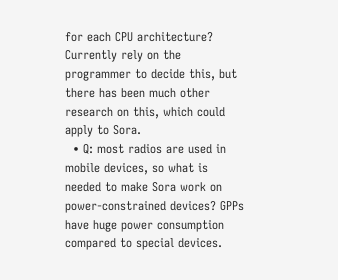for each CPU architecture? Currently rely on the programmer to decide this, but there has been much other research on this, which could apply to Sora.
  • Q: most radios are used in mobile devices, so what is needed to make Sora work on power-constrained devices? GPPs have huge power consumption compared to special devices.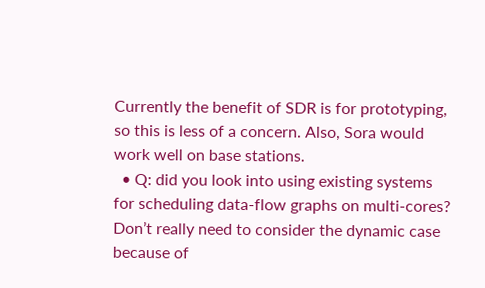Currently the benefit of SDR is for prototyping, so this is less of a concern. Also, Sora would work well on base stations.
  • Q: did you look into using existing systems for scheduling data-flow graphs on multi-cores? Don’t really need to consider the dynamic case because of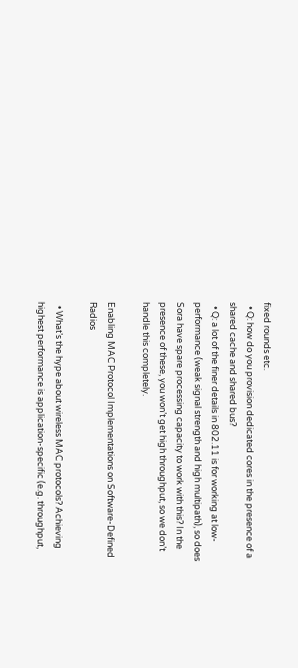fixed rounds etc.
  • Q: how do you provision dedicated cores in the presence of a shared cache and shared bus?
  • Q: a lot of the finer details in 802.11 is for working at low-performance (weak signal strength and high multipath), so does Sora have spare processing capacity to work with this? In the presence of these, you won’t get high throughput, so we don’t handle this completely.

Enabling MAC Protocol Implementations on Software-Defined Radios

  • What’s the hype about wireless MAC protocols? Achieving highest performance is application-specific (e.g. throughput,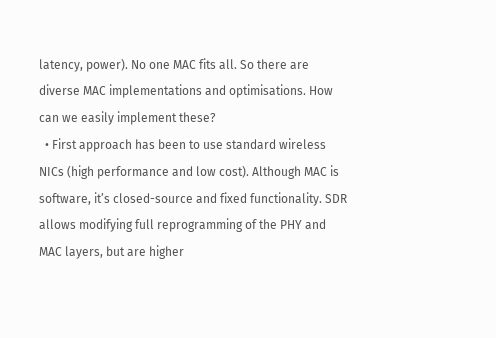latency, power). No one MAC fits all. So there are diverse MAC implementations and optimisations. How can we easily implement these?
  • First approach has been to use standard wireless NICs (high performance and low cost). Although MAC is software, it’s closed-source and fixed functionality. SDR allows modifying full reprogramming of the PHY and MAC layers, but are higher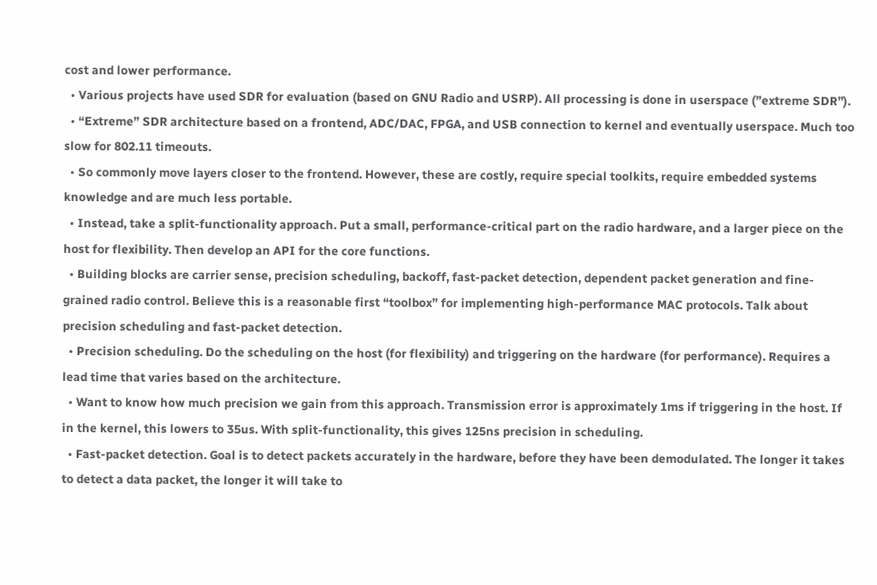cost and lower performance.
  • Various projects have used SDR for evaluation (based on GNU Radio and USRP). All processing is done in userspace (”extreme SDR”).
  • “Extreme” SDR architecture based on a frontend, ADC/DAC, FPGA, and USB connection to kernel and eventually userspace. Much too slow for 802.11 timeouts.
  • So commonly move layers closer to the frontend. However, these are costly, require special toolkits, require embedded systems knowledge and are much less portable.
  • Instead, take a split-functionality approach. Put a small, performance-critical part on the radio hardware, and a larger piece on the host for flexibility. Then develop an API for the core functions.
  • Building blocks are carrier sense, precision scheduling, backoff, fast-packet detection, dependent packet generation and fine-grained radio control. Believe this is a reasonable first “toolbox” for implementing high-performance MAC protocols. Talk about precision scheduling and fast-packet detection.
  • Precision scheduling. Do the scheduling on the host (for flexibility) and triggering on the hardware (for performance). Requires a lead time that varies based on the architecture.
  • Want to know how much precision we gain from this approach. Transmission error is approximately 1ms if triggering in the host. If in the kernel, this lowers to 35us. With split-functionality, this gives 125ns precision in scheduling.
  • Fast-packet detection. Goal is to detect packets accurately in the hardware, before they have been demodulated. The longer it takes to detect a data packet, the longer it will take to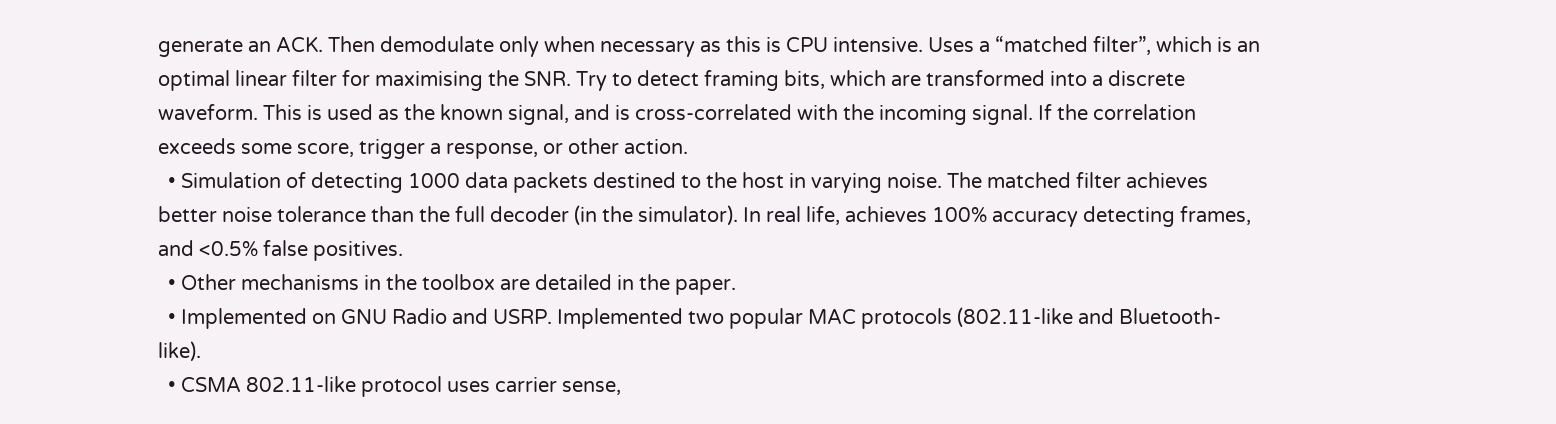generate an ACK. Then demodulate only when necessary as this is CPU intensive. Uses a “matched filter”, which is an optimal linear filter for maximising the SNR. Try to detect framing bits, which are transformed into a discrete waveform. This is used as the known signal, and is cross-correlated with the incoming signal. If the correlation exceeds some score, trigger a response, or other action.
  • Simulation of detecting 1000 data packets destined to the host in varying noise. The matched filter achieves better noise tolerance than the full decoder (in the simulator). In real life, achieves 100% accuracy detecting frames, and <0.5% false positives.
  • Other mechanisms in the toolbox are detailed in the paper.
  • Implemented on GNU Radio and USRP. Implemented two popular MAC protocols (802.11-like and Bluetooth-like).
  • CSMA 802.11-like protocol uses carrier sense,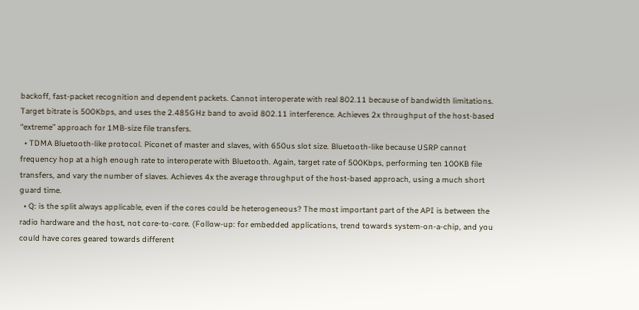backoff, fast-packet recognition and dependent packets. Cannot interoperate with real 802.11 because of bandwidth limitations. Target bitrate is 500Kbps, and uses the 2.485GHz band to avoid 802.11 interference. Achieves 2x throughput of the host-based “extreme” approach for 1MB-size file transfers.
  • TDMA Bluetooth-like protocol. Piconet of master and slaves, with 650us slot size. Bluetooth-like because USRP cannot frequency hop at a high enough rate to interoperate with Bluetooth. Again, target rate of 500Kbps, performing ten 100KB file transfers, and vary the number of slaves. Achieves 4x the average throughput of the host-based approach, using a much short guard time.
  • Q: is the split always applicable, even if the cores could be heterogeneous? The most important part of the API is between the radio hardware and the host, not core-to-core. (Follow-up: for embedded applications, trend towards system-on-a-chip, and you could have cores geared towards different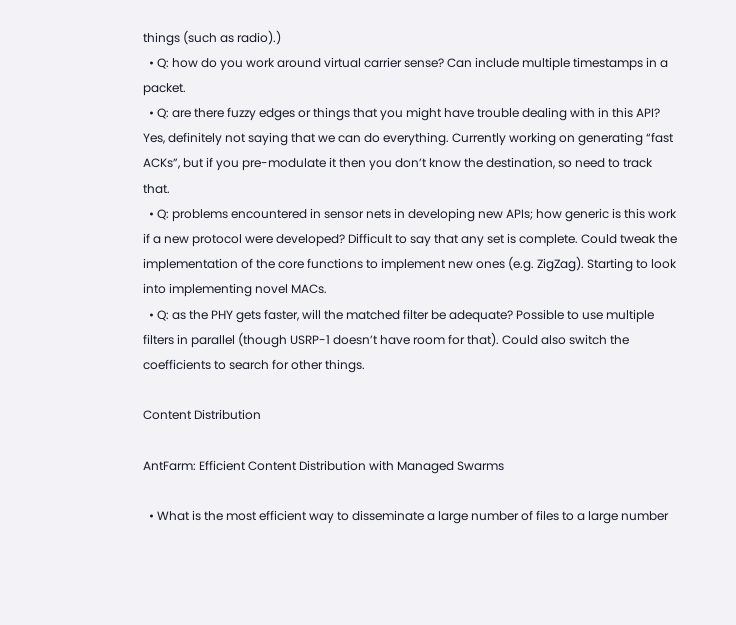things (such as radio).)
  • Q: how do you work around virtual carrier sense? Can include multiple timestamps in a packet.
  • Q: are there fuzzy edges or things that you might have trouble dealing with in this API? Yes, definitely not saying that we can do everything. Currently working on generating “fast ACKs”, but if you pre-modulate it then you don’t know the destination, so need to track that.
  • Q: problems encountered in sensor nets in developing new APIs; how generic is this work if a new protocol were developed? Difficult to say that any set is complete. Could tweak the implementation of the core functions to implement new ones (e.g. ZigZag). Starting to look into implementing novel MACs.
  • Q: as the PHY gets faster, will the matched filter be adequate? Possible to use multiple filters in parallel (though USRP-1 doesn’t have room for that). Could also switch the coefficients to search for other things.

Content Distribution

AntFarm: Efficient Content Distribution with Managed Swarms

  • What is the most efficient way to disseminate a large number of files to a large number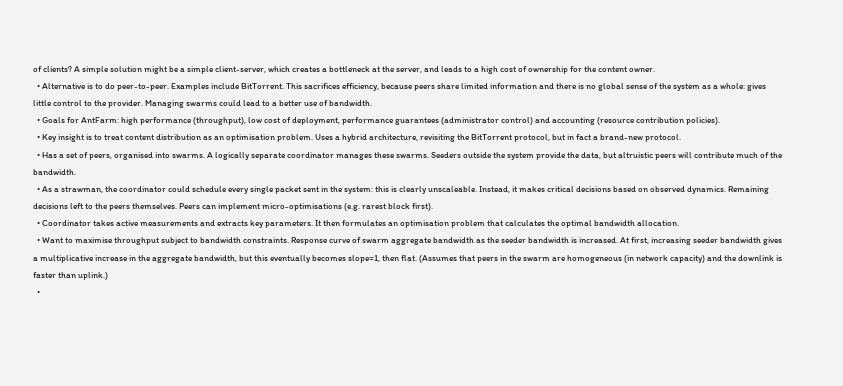of clients? A simple solution might be a simple client-server, which creates a bottleneck at the server, and leads to a high cost of ownership for the content owner.
  • Alternative is to do peer-to-peer. Examples include BitTorrent. This sacrifices efficiency, because peers share limited information and there is no global sense of the system as a whole: gives little control to the provider. Managing swarms could lead to a better use of bandwidth.
  • Goals for AntFarm: high performance (throughput), low cost of deployment, performance guarantees (administrator control) and accounting (resource contribution policies).
  • Key insight is to treat content distribution as an optimisation problem. Uses a hybrid architecture, revisiting the BitTorrent protocol, but in fact a brand-new protocol.
  • Has a set of peers, organised into swarms. A logically separate coordinator manages these swarms. Seeders outside the system provide the data, but altruistic peers will contribute much of the bandwidth.
  • As a strawman, the coordinator could schedule every single packet sent in the system: this is clearly unscaleable. Instead, it makes critical decisions based on observed dynamics. Remaining decisions left to the peers themselves. Peers can implement micro-optimisations (e.g. rarest block first).
  • Coordinator takes active measurements and extracts key parameters. It then formulates an optimisation problem that calculates the optimal bandwidth allocation.
  • Want to maximise throughput subject to bandwidth constraints. Response curve of swarm aggregate bandwidth as the seeder bandwidth is increased. At first, increasing seeder bandwidth gives a multiplicative increase in the aggregate bandwidth, but this eventually becomes slope=1, then flat. (Assumes that peers in the swarm are homogeneous (in network capacity) and the downlink is faster than uplink.)
  •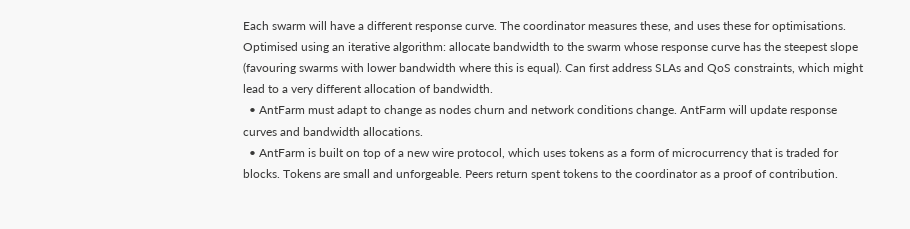Each swarm will have a different response curve. The coordinator measures these, and uses these for optimisations. Optimised using an iterative algorithm: allocate bandwidth to the swarm whose response curve has the steepest slope (favouring swarms with lower bandwidth where this is equal). Can first address SLAs and QoS constraints, which might lead to a very different allocation of bandwidth.
  • AntFarm must adapt to change as nodes churn and network conditions change. AntFarm will update response curves and bandwidth allocations.
  • AntFarm is built on top of a new wire protocol, which uses tokens as a form of microcurrency that is traded for blocks. Tokens are small and unforgeable. Peers return spent tokens to the coordinator as a proof of contribution.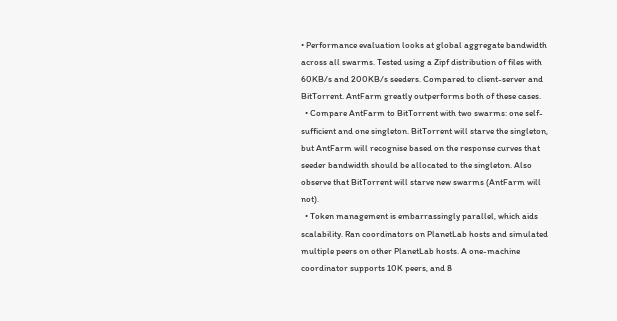• Performance evaluation looks at global aggregate bandwidth across all swarms. Tested using a Zipf distribution of files with 60KB/s and 200KB/s seeders. Compared to client-server and BitTorrent. AntFarm greatly outperforms both of these cases.
  • Compare AntFarm to BitTorrent with two swarms: one self-sufficient and one singleton. BitTorrent will starve the singleton, but AntFarm will recognise based on the response curves that seeder bandwidth should be allocated to the singleton. Also observe that BitTorrent will starve new swarms (AntFarm will not).
  • Token management is embarrassingly parallel, which aids scalability. Ran coordinators on PlanetLab hosts and simulated multiple peers on other PlanetLab hosts. A one-machine coordinator supports 10K peers, and 8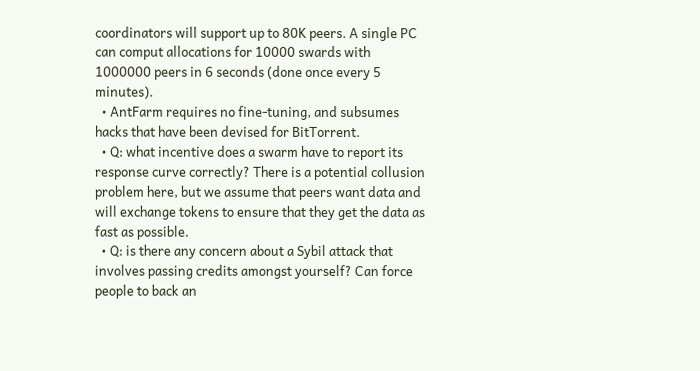coordinators will support up to 80K peers. A single PC can comput allocations for 10000 swards with 1000000 peers in 6 seconds (done once every 5 minutes).
  • AntFarm requires no fine-tuning, and subsumes hacks that have been devised for BitTorrent.
  • Q: what incentive does a swarm have to report its response curve correctly? There is a potential collusion problem here, but we assume that peers want data and will exchange tokens to ensure that they get the data as fast as possible.
  • Q: is there any concern about a Sybil attack that involves passing credits amongst yourself? Can force people to back an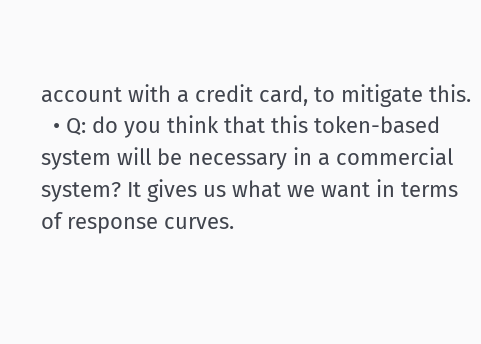account with a credit card, to mitigate this.
  • Q: do you think that this token-based system will be necessary in a commercial system? It gives us what we want in terms of response curves.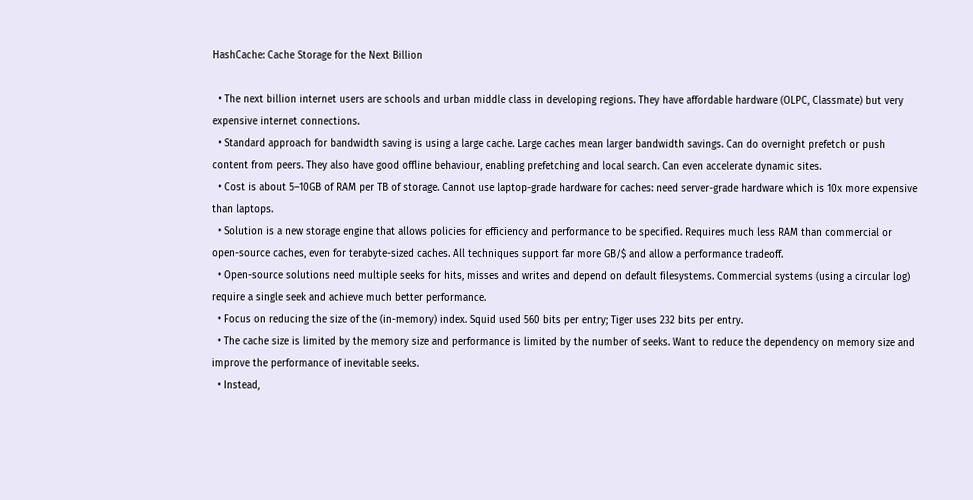HashCache: Cache Storage for the Next Billion

  • The next billion internet users are schools and urban middle class in developing regions. They have affordable hardware (OLPC, Classmate) but very expensive internet connections.
  • Standard approach for bandwidth saving is using a large cache. Large caches mean larger bandwidth savings. Can do overnight prefetch or push content from peers. They also have good offline behaviour, enabling prefetching and local search. Can even accelerate dynamic sites.
  • Cost is about 5–10GB of RAM per TB of storage. Cannot use laptop-grade hardware for caches: need server-grade hardware which is 10x more expensive than laptops.
  • Solution is a new storage engine that allows policies for efficiency and performance to be specified. Requires much less RAM than commercial or open-source caches, even for terabyte-sized caches. All techniques support far more GB/$ and allow a performance tradeoff.
  • Open-source solutions need multiple seeks for hits, misses and writes and depend on default filesystems. Commercial systems (using a circular log) require a single seek and achieve much better performance.
  • Focus on reducing the size of the (in-memory) index. Squid used 560 bits per entry; Tiger uses 232 bits per entry.
  • The cache size is limited by the memory size and performance is limited by the number of seeks. Want to reduce the dependency on memory size and improve the performance of inevitable seeks.
  • Instead,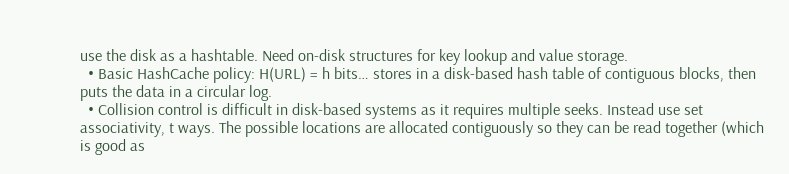use the disk as a hashtable. Need on-disk structures for key lookup and value storage.
  • Basic HashCache policy: H(URL) = h bits… stores in a disk-based hash table of contiguous blocks, then puts the data in a circular log.
  • Collision control is difficult in disk-based systems as it requires multiple seeks. Instead use set associativity, t ways. The possible locations are allocated contiguously so they can be read together (which is good as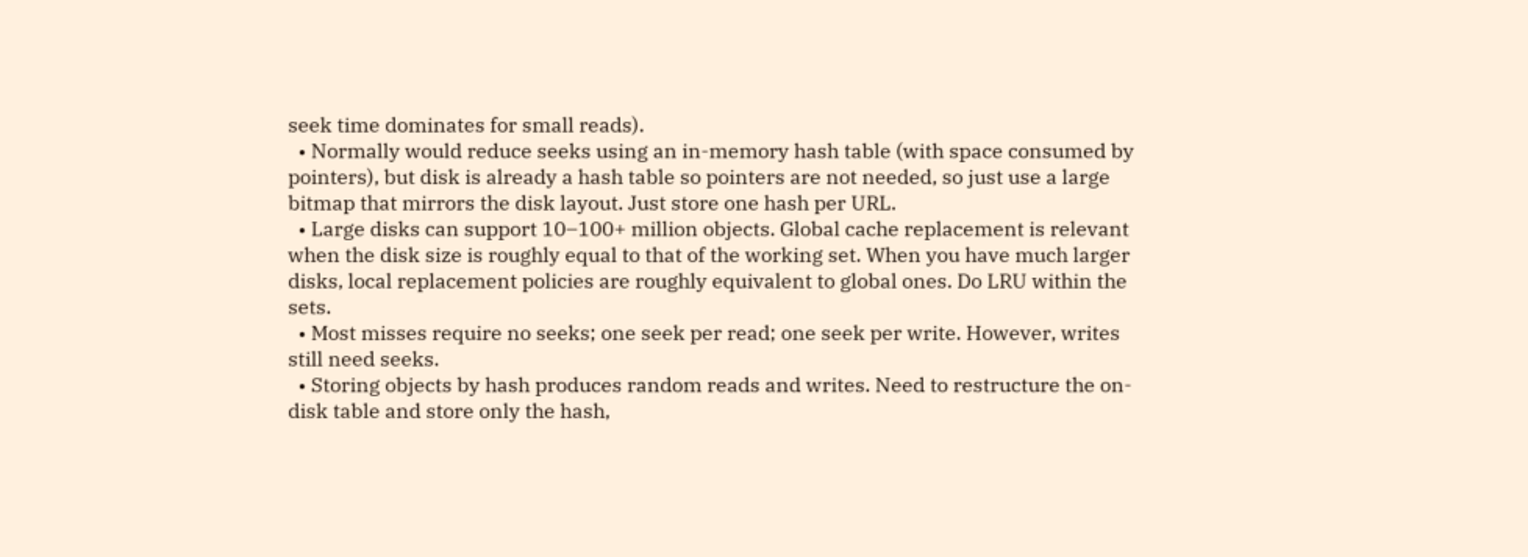seek time dominates for small reads).
  • Normally would reduce seeks using an in-memory hash table (with space consumed by pointers), but disk is already a hash table so pointers are not needed, so just use a large bitmap that mirrors the disk layout. Just store one hash per URL.
  • Large disks can support 10–100+ million objects. Global cache replacement is relevant when the disk size is roughly equal to that of the working set. When you have much larger disks, local replacement policies are roughly equivalent to global ones. Do LRU within the sets.
  • Most misses require no seeks; one seek per read; one seek per write. However, writes still need seeks.
  • Storing objects by hash produces random reads and writes. Need to restructure the on-disk table and store only the hash,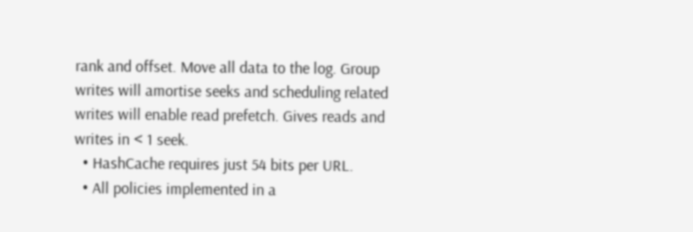rank and offset. Move all data to the log. Group writes will amortise seeks and scheduling related writes will enable read prefetch. Gives reads and writes in < 1 seek.
  • HashCache requires just 54 bits per URL.
  • All policies implemented in a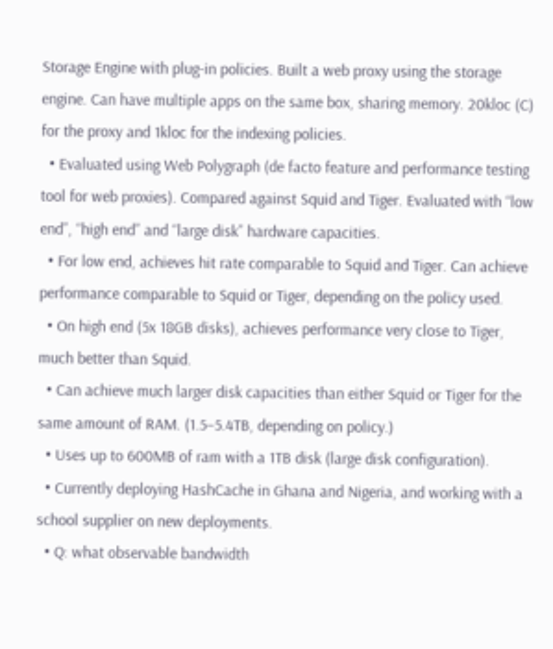Storage Engine with plug-in policies. Built a web proxy using the storage engine. Can have multiple apps on the same box, sharing memory. 20kloc (C) for the proxy and 1kloc for the indexing policies.
  • Evaluated using Web Polygraph (de facto feature and performance testing tool for web proxies). Compared against Squid and Tiger. Evaluated with “low end”, “high end” and “large disk” hardware capacities.
  • For low end, achieves hit rate comparable to Squid and Tiger. Can achieve performance comparable to Squid or Tiger, depending on the policy used.
  • On high end (5x 18GB disks), achieves performance very close to Tiger, much better than Squid.
  • Can achieve much larger disk capacities than either Squid or Tiger for the same amount of RAM. (1.5–5.4TB, depending on policy.)
  • Uses up to 600MB of ram with a 1TB disk (large disk configuration).
  • Currently deploying HashCache in Ghana and Nigeria, and working with a school supplier on new deployments.
  • Q: what observable bandwidth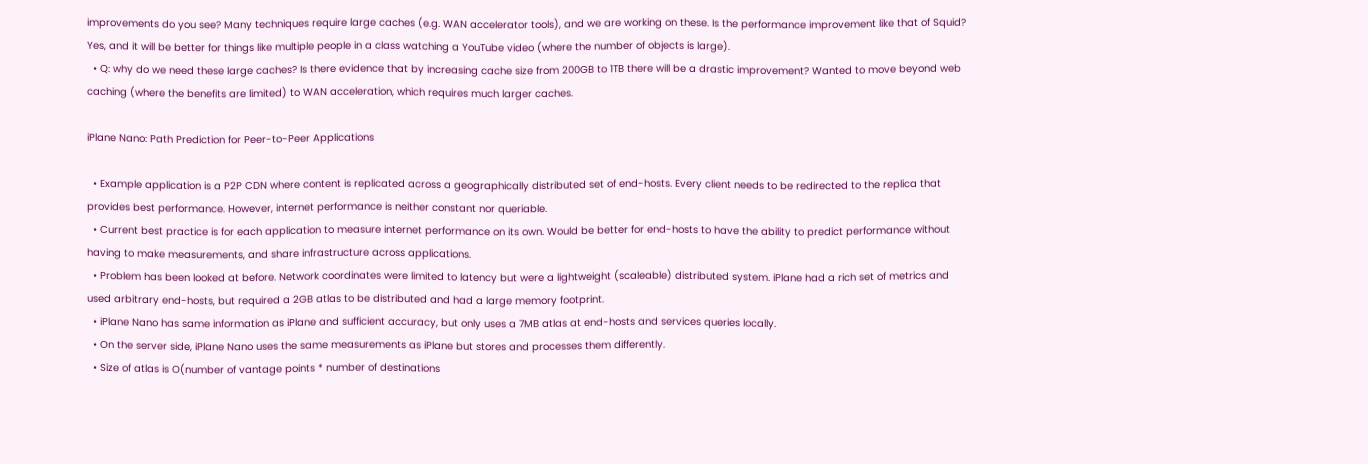improvements do you see? Many techniques require large caches (e.g. WAN accelerator tools), and we are working on these. Is the performance improvement like that of Squid? Yes, and it will be better for things like multiple people in a class watching a YouTube video (where the number of objects is large).
  • Q: why do we need these large caches? Is there evidence that by increasing cache size from 200GB to 1TB there will be a drastic improvement? Wanted to move beyond web caching (where the benefits are limited) to WAN acceleration, which requires much larger caches.

iPlane Nano: Path Prediction for Peer-to-Peer Applications

  • Example application is a P2P CDN where content is replicated across a geographically distributed set of end-hosts. Every client needs to be redirected to the replica that provides best performance. However, internet performance is neither constant nor queriable.
  • Current best practice is for each application to measure internet performance on its own. Would be better for end-hosts to have the ability to predict performance without having to make measurements, and share infrastructure across applications.
  • Problem has been looked at before. Network coordinates were limited to latency but were a lightweight (scaleable) distributed system. iPlane had a rich set of metrics and used arbitrary end-hosts, but required a 2GB atlas to be distributed and had a large memory footprint.
  • iPlane Nano has same information as iPlane and sufficient accuracy, but only uses a 7MB atlas at end-hosts and services queries locally.
  • On the server side, iPlane Nano uses the same measurements as iPlane but stores and processes them differently.
  • Size of atlas is O(number of vantage points * number of destinations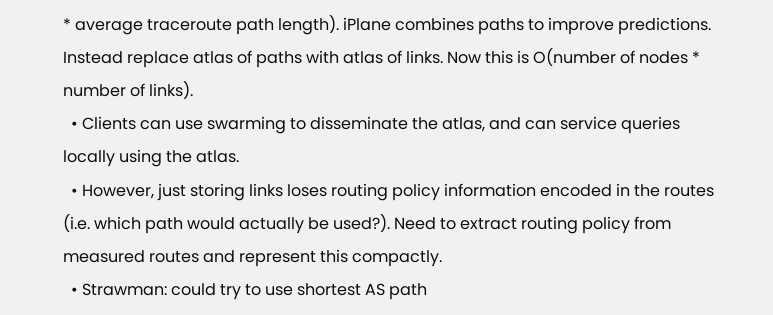* average traceroute path length). iPlane combines paths to improve predictions. Instead replace atlas of paths with atlas of links. Now this is O(number of nodes * number of links).
  • Clients can use swarming to disseminate the atlas, and can service queries locally using the atlas.
  • However, just storing links loses routing policy information encoded in the routes (i.e. which path would actually be used?). Need to extract routing policy from measured routes and represent this compactly.
  • Strawman: could try to use shortest AS path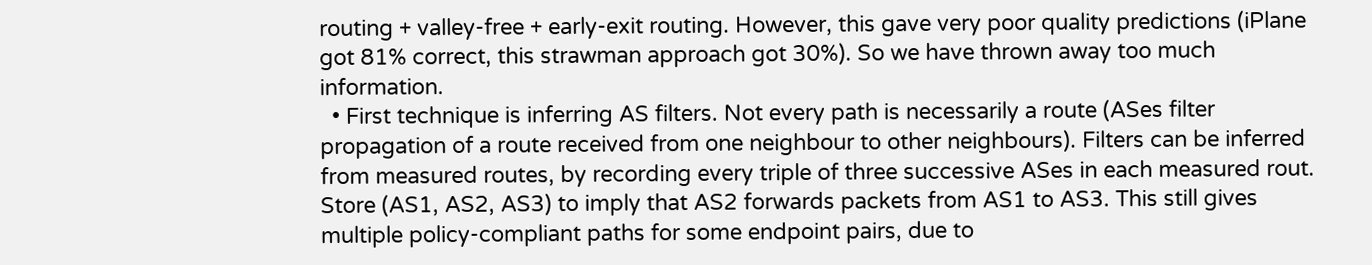routing + valley-free + early-exit routing. However, this gave very poor quality predictions (iPlane got 81% correct, this strawman approach got 30%). So we have thrown away too much information.
  • First technique is inferring AS filters. Not every path is necessarily a route (ASes filter propagation of a route received from one neighbour to other neighbours). Filters can be inferred from measured routes, by recording every triple of three successive ASes in each measured rout. Store (AS1, AS2, AS3) to imply that AS2 forwards packets from AS1 to AS3. This still gives multiple policy-compliant paths for some endpoint pairs, due to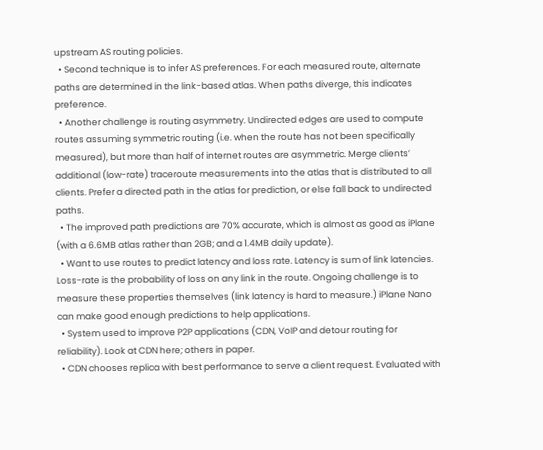upstream AS routing policies.
  • Second technique is to infer AS preferences. For each measured route, alternate paths are determined in the link-based atlas. When paths diverge, this indicates preference.
  • Another challenge is routing asymmetry. Undirected edges are used to compute routes assuming symmetric routing (i.e. when the route has not been specifically measured), but more than half of internet routes are asymmetric. Merge clients’ additional (low-rate) traceroute measurements into the atlas that is distributed to all clients. Prefer a directed path in the atlas for prediction, or else fall back to undirected paths.
  • The improved path predictions are 70% accurate, which is almost as good as iPlane (with a 6.6MB atlas rather than 2GB; and a 1.4MB daily update).
  • Want to use routes to predict latency and loss rate. Latency is sum of link latencies. Loss-rate is the probability of loss on any link in the route. Ongoing challenge is to measure these properties themselves (link latency is hard to measure.) iPlane Nano can make good enough predictions to help applications.
  • System used to improve P2P applications (CDN, VoIP and detour routing for reliability). Look at CDN here; others in paper.
  • CDN chooses replica with best performance to serve a client request. Evaluated with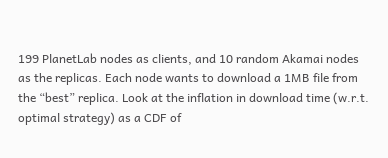199 PlanetLab nodes as clients, and 10 random Akamai nodes as the replicas. Each node wants to download a 1MB file from the “best” replica. Look at the inflation in download time (w.r.t. optimal strategy) as a CDF of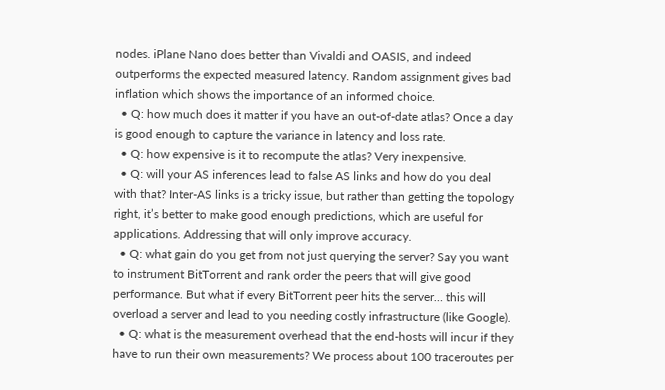nodes. iPlane Nano does better than Vivaldi and OASIS, and indeed outperforms the expected measured latency. Random assignment gives bad inflation which shows the importance of an informed choice.
  • Q: how much does it matter if you have an out-of-date atlas? Once a day is good enough to capture the variance in latency and loss rate.
  • Q: how expensive is it to recompute the atlas? Very inexpensive.
  • Q: will your AS inferences lead to false AS links and how do you deal with that? Inter-AS links is a tricky issue, but rather than getting the topology right, it’s better to make good enough predictions, which are useful for applications. Addressing that will only improve accuracy.
  • Q: what gain do you get from not just querying the server? Say you want to instrument BitTorrent and rank order the peers that will give good performance. But what if every BitTorrent peer hits the server… this will overload a server and lead to you needing costly infrastructure (like Google).
  • Q: what is the measurement overhead that the end-hosts will incur if they have to run their own measurements? We process about 100 traceroutes per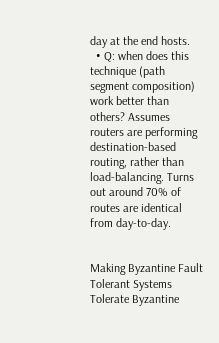day at the end hosts.
  • Q: when does this technique (path segment composition) work better than others? Assumes routers are performing destination-based routing, rather than load-balancing. Turns out around 70% of routes are identical from day-to-day.


Making Byzantine Fault Tolerant Systems Tolerate Byzantine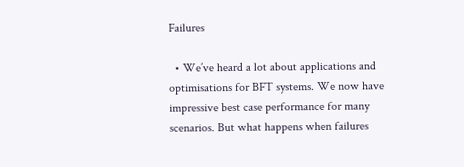Failures

  • We’ve heard a lot about applications and optimisations for BFT systems. We now have impressive best case performance for many scenarios. But what happens when failures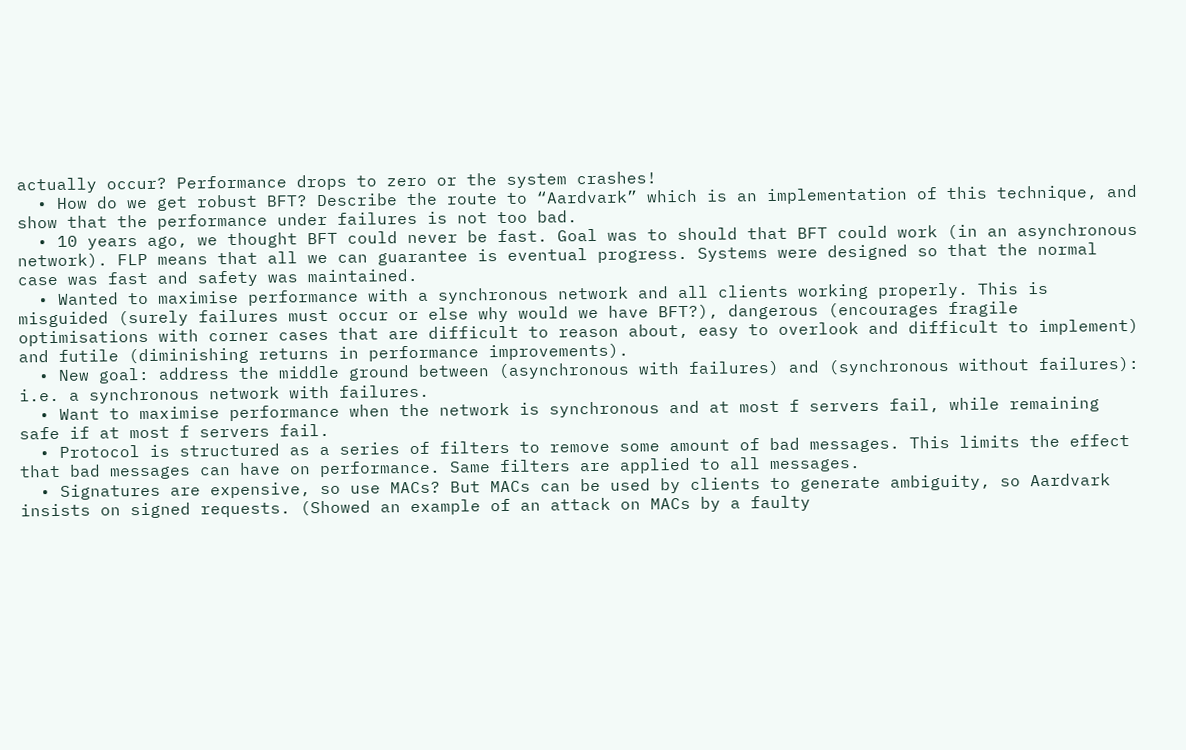actually occur? Performance drops to zero or the system crashes!
  • How do we get robust BFT? Describe the route to “Aardvark” which is an implementation of this technique, and show that the performance under failures is not too bad.
  • 10 years ago, we thought BFT could never be fast. Goal was to should that BFT could work (in an asynchronous network). FLP means that all we can guarantee is eventual progress. Systems were designed so that the normal case was fast and safety was maintained.
  • Wanted to maximise performance with a synchronous network and all clients working properly. This is misguided (surely failures must occur or else why would we have BFT?), dangerous (encourages fragile optimisations with corner cases that are difficult to reason about, easy to overlook and difficult to implement) and futile (diminishing returns in performance improvements).
  • New goal: address the middle ground between (asynchronous with failures) and (synchronous without failures): i.e. a synchronous network with failures.
  • Want to maximise performance when the network is synchronous and at most f servers fail, while remaining safe if at most f servers fail.
  • Protocol is structured as a series of filters to remove some amount of bad messages. This limits the effect that bad messages can have on performance. Same filters are applied to all messages.
  • Signatures are expensive, so use MACs? But MACs can be used by clients to generate ambiguity, so Aardvark insists on signed requests. (Showed an example of an attack on MACs by a faulty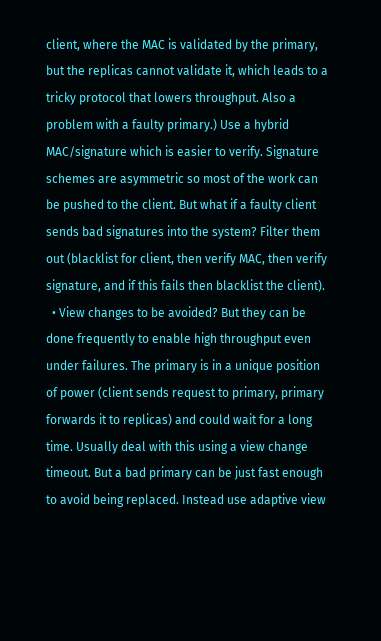client, where the MAC is validated by the primary, but the replicas cannot validate it, which leads to a tricky protocol that lowers throughput. Also a problem with a faulty primary.) Use a hybrid MAC/signature which is easier to verify. Signature schemes are asymmetric so most of the work can be pushed to the client. But what if a faulty client sends bad signatures into the system? Filter them out (blacklist for client, then verify MAC, then verify signature, and if this fails then blacklist the client).
  • View changes to be avoided? But they can be done frequently to enable high throughput even under failures. The primary is in a unique position of power (client sends request to primary, primary forwards it to replicas) and could wait for a long time. Usually deal with this using a view change timeout. But a bad primary can be just fast enough to avoid being replaced. Instead use adaptive view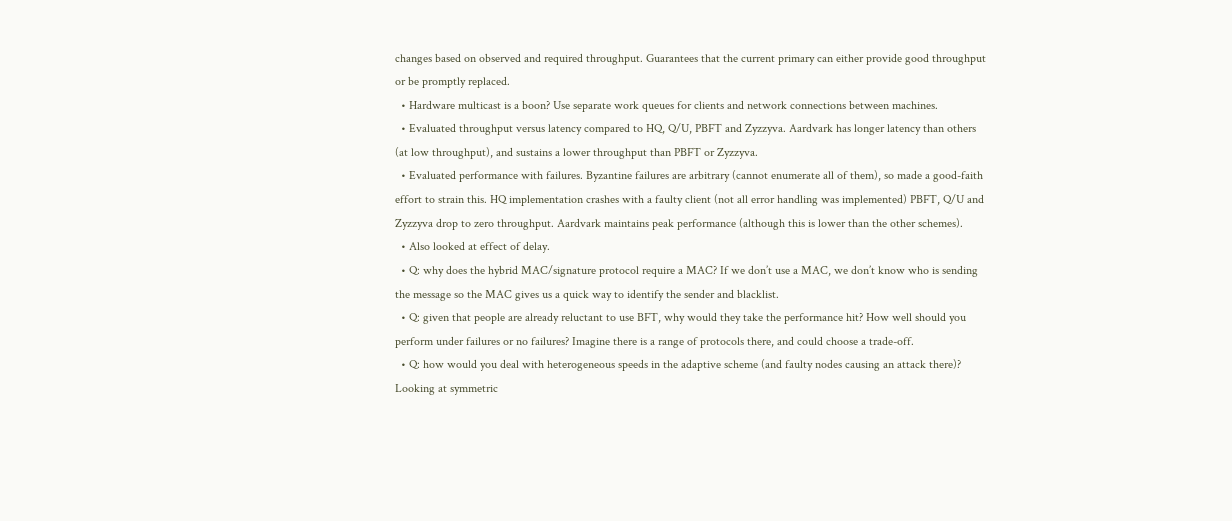changes based on observed and required throughput. Guarantees that the current primary can either provide good throughput or be promptly replaced.
  • Hardware multicast is a boon? Use separate work queues for clients and network connections between machines.
  • Evaluated throughput versus latency compared to HQ, Q/U, PBFT and Zyzzyva. Aardvark has longer latency than others (at low throughput), and sustains a lower throughput than PBFT or Zyzzyva.
  • Evaluated performance with failures. Byzantine failures are arbitrary (cannot enumerate all of them), so made a good-faith effort to strain this. HQ implementation crashes with a faulty client (not all error handling was implemented) PBFT, Q/U and Zyzzyva drop to zero throughput. Aardvark maintains peak performance (although this is lower than the other schemes).
  • Also looked at effect of delay.
  • Q: why does the hybrid MAC/signature protocol require a MAC? If we don’t use a MAC, we don’t know who is sending the message so the MAC gives us a quick way to identify the sender and blacklist.
  • Q: given that people are already reluctant to use BFT, why would they take the performance hit? How well should you perform under failures or no failures? Imagine there is a range of protocols there, and could choose a trade-off.
  • Q: how would you deal with heterogeneous speeds in the adaptive scheme (and faulty nodes causing an attack there)? Looking at symmetric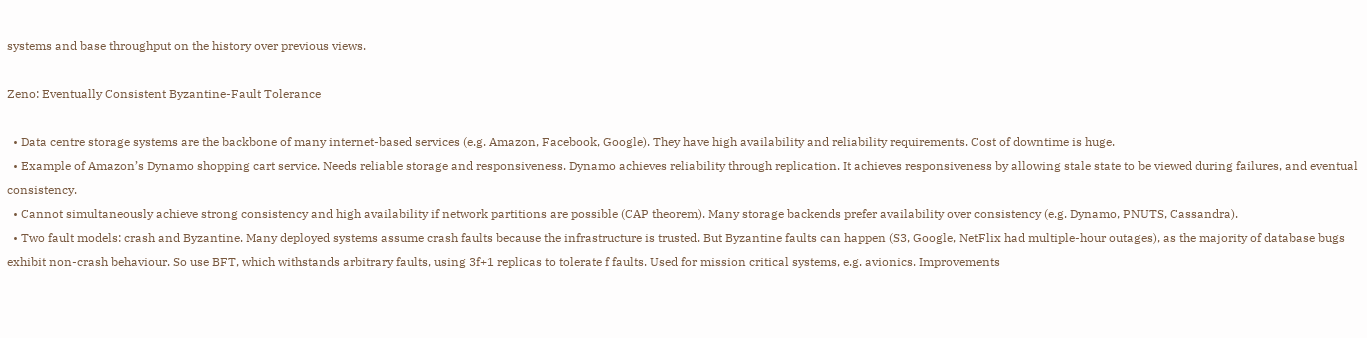systems and base throughput on the history over previous views.

Zeno: Eventually Consistent Byzantine-Fault Tolerance

  • Data centre storage systems are the backbone of many internet-based services (e.g. Amazon, Facebook, Google). They have high availability and reliability requirements. Cost of downtime is huge.
  • Example of Amazon’s Dynamo shopping cart service. Needs reliable storage and responsiveness. Dynamo achieves reliability through replication. It achieves responsiveness by allowing stale state to be viewed during failures, and eventual consistency.
  • Cannot simultaneously achieve strong consistency and high availability if network partitions are possible (CAP theorem). Many storage backends prefer availability over consistency (e.g. Dynamo, PNUTS, Cassandra).
  • Two fault models: crash and Byzantine. Many deployed systems assume crash faults because the infrastructure is trusted. But Byzantine faults can happen (S3, Google, NetFlix had multiple-hour outages), as the majority of database bugs exhibit non-crash behaviour. So use BFT, which withstands arbitrary faults, using 3f+1 replicas to tolerate f faults. Used for mission critical systems, e.g. avionics. Improvements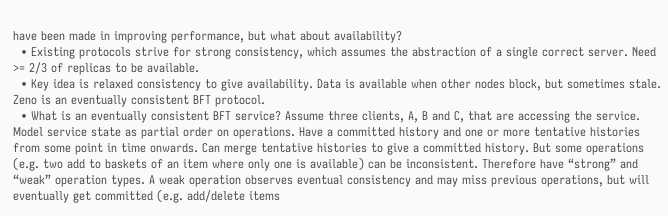have been made in improving performance, but what about availability?
  • Existing protocols strive for strong consistency, which assumes the abstraction of a single correct server. Need >= 2/3 of replicas to be available.
  • Key idea is relaxed consistency to give availability. Data is available when other nodes block, but sometimes stale. Zeno is an eventually consistent BFT protocol.
  • What is an eventually consistent BFT service? Assume three clients, A, B and C, that are accessing the service. Model service state as partial order on operations. Have a committed history and one or more tentative histories from some point in time onwards. Can merge tentative histories to give a committed history. But some operations (e.g. two add to baskets of an item where only one is available) can be inconsistent. Therefore have “strong” and “weak” operation types. A weak operation observes eventual consistency and may miss previous operations, but will eventually get committed (e.g. add/delete items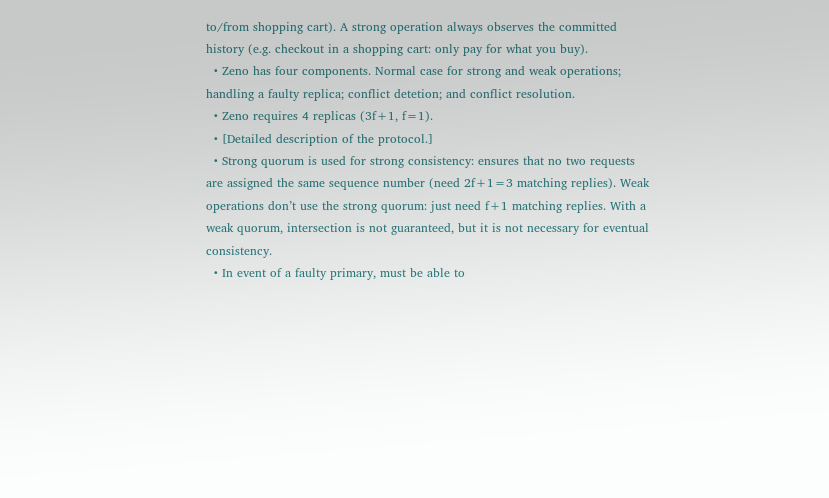to/from shopping cart). A strong operation always observes the committed history (e.g. checkout in a shopping cart: only pay for what you buy).
  • Zeno has four components. Normal case for strong and weak operations; handling a faulty replica; conflict detetion; and conflict resolution.
  • Zeno requires 4 replicas (3f+1, f=1).
  • [Detailed description of the protocol.]
  • Strong quorum is used for strong consistency: ensures that no two requests are assigned the same sequence number (need 2f+1=3 matching replies). Weak operations don’t use the strong quorum: just need f+1 matching replies. With a weak quorum, intersection is not guaranteed, but it is not necessary for eventual consistency.
  • In event of a faulty primary, must be able to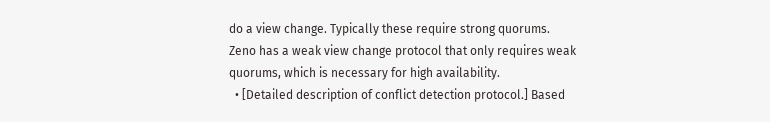do a view change. Typically these require strong quorums. Zeno has a weak view change protocol that only requires weak quorums, which is necessary for high availability.
  • [Detailed description of conflict detection protocol.] Based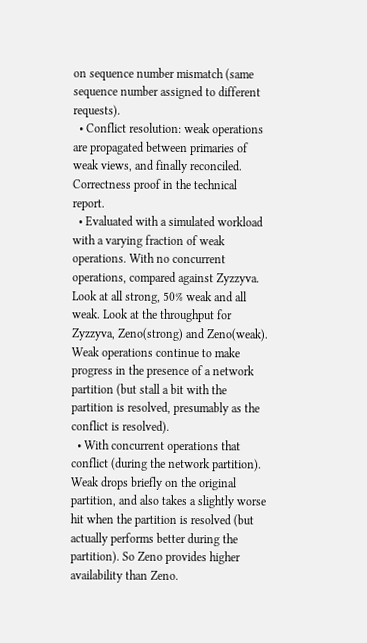on sequence number mismatch (same sequence number assigned to different requests).
  • Conflict resolution: weak operations are propagated between primaries of weak views, and finally reconciled. Correctness proof in the technical report.
  • Evaluated with a simulated workload with a varying fraction of weak operations. With no concurrent operations, compared against Zyzzyva. Look at all strong, 50% weak and all weak. Look at the throughput for Zyzzyva, Zeno(strong) and Zeno(weak). Weak operations continue to make progress in the presence of a network partition (but stall a bit with the partition is resolved, presumably as the conflict is resolved).
  • With concurrent operations that conflict (during the network partition). Weak drops briefly on the original partition, and also takes a slightly worse hit when the partition is resolved (but actually performs better during the partition). So Zeno provides higher availability than Zeno.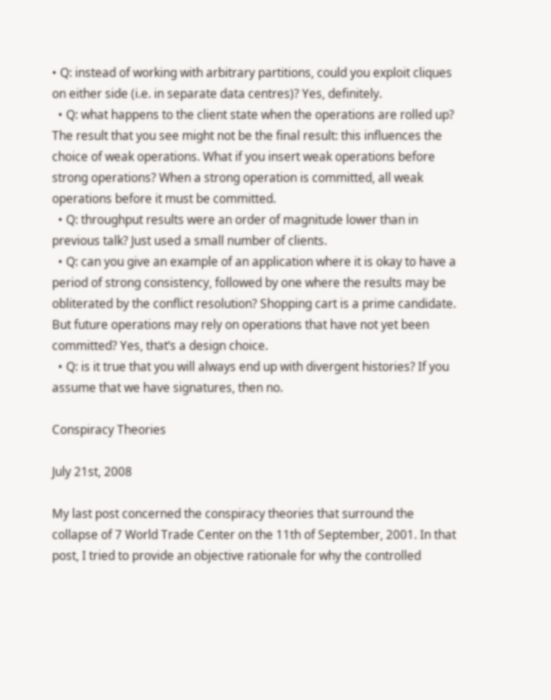• Q: instead of working with arbitrary partitions, could you exploit cliques on either side (i.e. in separate data centres)? Yes, definitely.
  • Q: what happens to the client state when the operations are rolled up? The result that you see might not be the final result: this influences the choice of weak operations. What if you insert weak operations before strong operations? When a strong operation is committed, all weak operations before it must be committed.
  • Q: throughput results were an order of magnitude lower than in previous talk? Just used a small number of clients.
  • Q: can you give an example of an application where it is okay to have a period of strong consistency, followed by one where the results may be obliterated by the conflict resolution? Shopping cart is a prime candidate. But future operations may rely on operations that have not yet been committed? Yes, that’s a design choice.
  • Q: is it true that you will always end up with divergent histories? If you assume that we have signatures, then no.

Conspiracy Theories

July 21st, 2008

My last post concerned the conspiracy theories that surround the collapse of 7 World Trade Center on the 11th of September, 2001. In that post, I tried to provide an objective rationale for why the controlled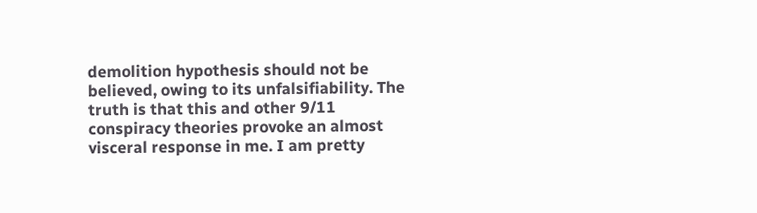demolition hypothesis should not be believed, owing to its unfalsifiability. The truth is that this and other 9/11 conspiracy theories provoke an almost visceral response in me. I am pretty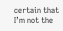certain that I’m not the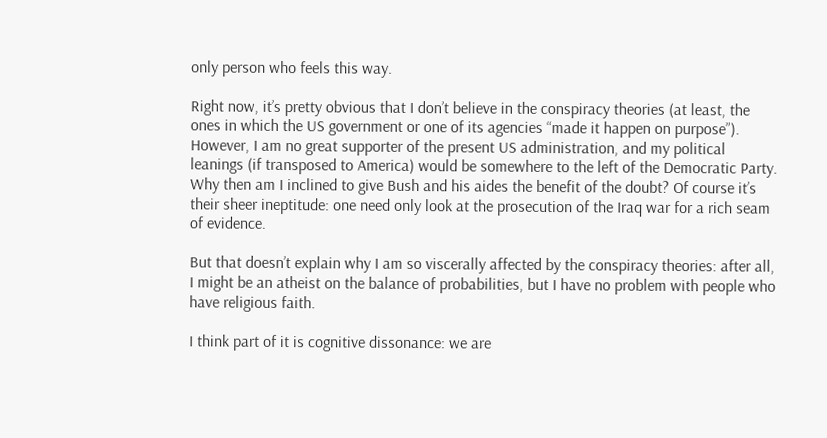only person who feels this way.

Right now, it’s pretty obvious that I don’t believe in the conspiracy theories (at least, the ones in which the US government or one of its agencies “made it happen on purpose”). However, I am no great supporter of the present US administration, and my political leanings (if transposed to America) would be somewhere to the left of the Democratic Party. Why then am I inclined to give Bush and his aides the benefit of the doubt? Of course it’s their sheer ineptitude: one need only look at the prosecution of the Iraq war for a rich seam of evidence.

But that doesn’t explain why I am so viscerally affected by the conspiracy theories: after all, I might be an atheist on the balance of probabilities, but I have no problem with people who have religious faith.

I think part of it is cognitive dissonance: we are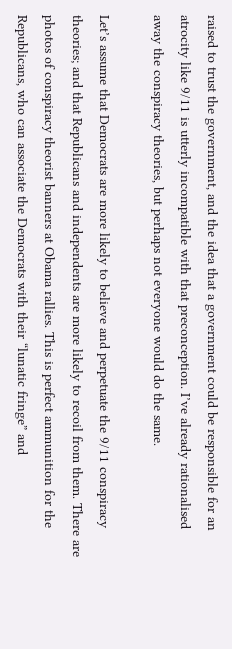raised to trust the government, and the idea that a government could be responsible for an atrocity like 9/11 is utterly incompatible with that preconception. I’ve already rationalised away the conspiracy theories, but perhaps not everyone would do the same.

Let’s assume that Democrats are more likely to believe and perpetuate the 9/11 conspiracy theories; and that Republicans and independents are more likely to recoil from them. There are photos of conspiracy theorist banners at Obama rallies. This is perfect ammunition for the Republicans, who can associate the Democrats with their “lunatic fringe” and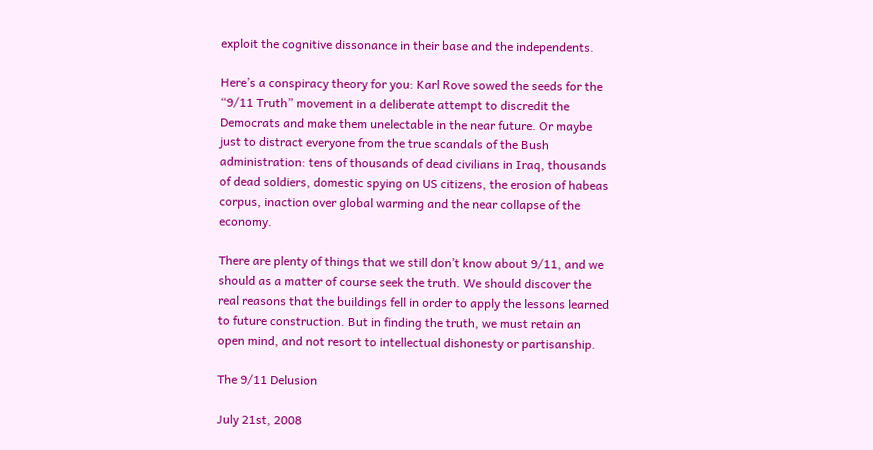exploit the cognitive dissonance in their base and the independents.

Here’s a conspiracy theory for you: Karl Rove sowed the seeds for the “9/11 Truth” movement in a deliberate attempt to discredit the Democrats and make them unelectable in the near future. Or maybe just to distract everyone from the true scandals of the Bush administration: tens of thousands of dead civilians in Iraq, thousands of dead soldiers, domestic spying on US citizens, the erosion of habeas corpus, inaction over global warming and the near collapse of the economy.

There are plenty of things that we still don’t know about 9/11, and we should as a matter of course seek the truth. We should discover the real reasons that the buildings fell in order to apply the lessons learned to future construction. But in finding the truth, we must retain an open mind, and not resort to intellectual dishonesty or partisanship.

The 9/11 Delusion

July 21st, 2008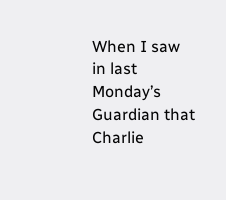When I saw in last Monday’s Guardian that Charlie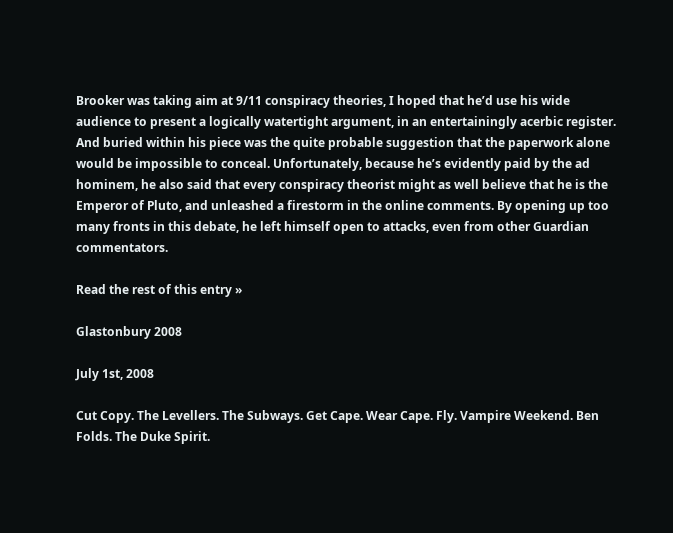Brooker was taking aim at 9/11 conspiracy theories, I hoped that he’d use his wide audience to present a logically watertight argument, in an entertainingly acerbic register. And buried within his piece was the quite probable suggestion that the paperwork alone would be impossible to conceal. Unfortunately, because he’s evidently paid by the ad hominem, he also said that every conspiracy theorist might as well believe that he is the Emperor of Pluto, and unleashed a firestorm in the online comments. By opening up too many fronts in this debate, he left himself open to attacks, even from other Guardian commentators.

Read the rest of this entry »

Glastonbury 2008

July 1st, 2008

Cut Copy. The Levellers. The Subways. Get Cape. Wear Cape. Fly. Vampire Weekend. Ben Folds. The Duke Spirit.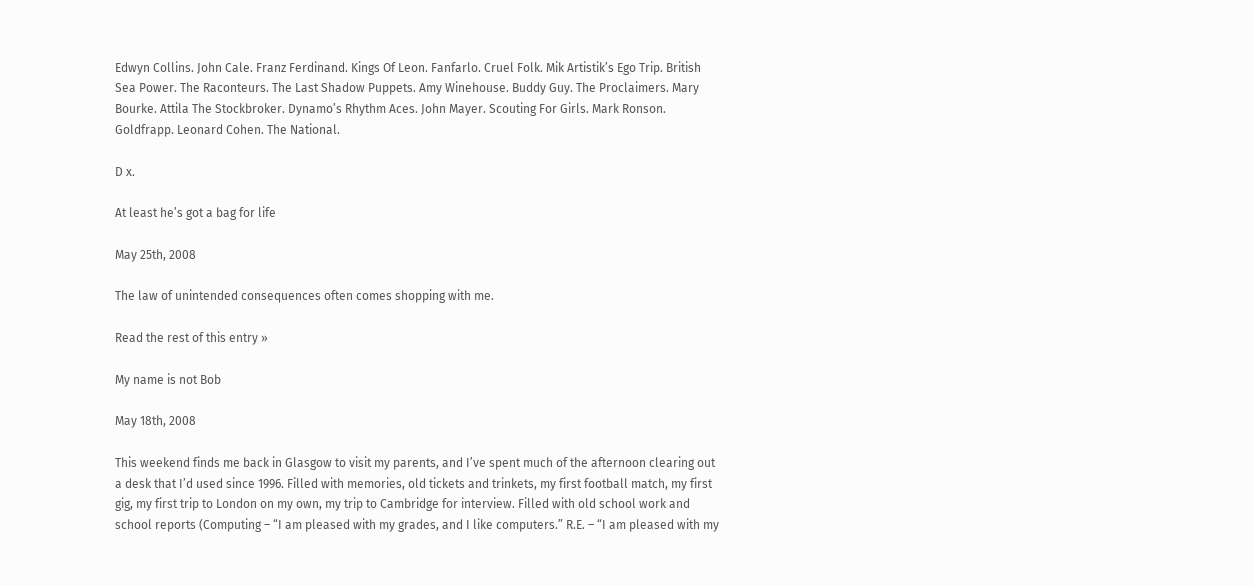Edwyn Collins. John Cale. Franz Ferdinand. Kings Of Leon. Fanfarlo. Cruel Folk. Mik Artistik’s Ego Trip. British Sea Power. The Raconteurs. The Last Shadow Puppets. Amy Winehouse. Buddy Guy. The Proclaimers. Mary Bourke. Attila The Stockbroker. Dynamo’s Rhythm Aces. John Mayer. Scouting For Girls. Mark Ronson. Goldfrapp. Leonard Cohen. The National.

D x.

At least he’s got a bag for life

May 25th, 2008

The law of unintended consequences often comes shopping with me.

Read the rest of this entry »

My name is not Bob

May 18th, 2008

This weekend finds me back in Glasgow to visit my parents, and I’ve spent much of the afternoon clearing out a desk that I’d used since 1996. Filled with memories, old tickets and trinkets, my first football match, my first gig, my first trip to London on my own, my trip to Cambridge for interview. Filled with old school work and school reports (Computing – “I am pleased with my grades, and I like computers.” R.E. – “I am pleased with my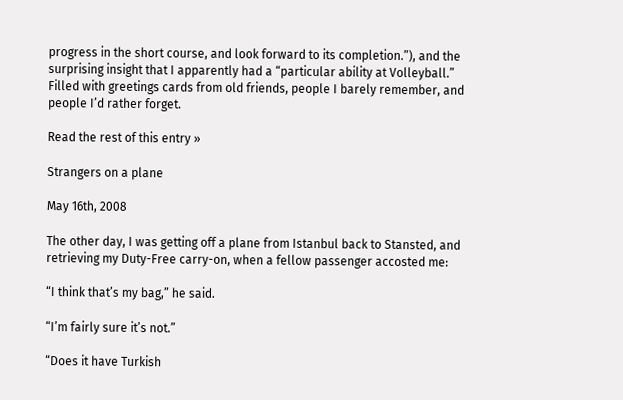progress in the short course, and look forward to its completion.”), and the surprising insight that I apparently had a “particular ability at Volleyball.” Filled with greetings cards from old friends, people I barely remember, and people I’d rather forget.

Read the rest of this entry »

Strangers on a plane

May 16th, 2008

The other day, I was getting off a plane from Istanbul back to Stansted, and retrieving my Duty-Free carry-on, when a fellow passenger accosted me:

“I think that’s my bag,” he said.

“I’m fairly sure it’s not.”

“Does it have Turkish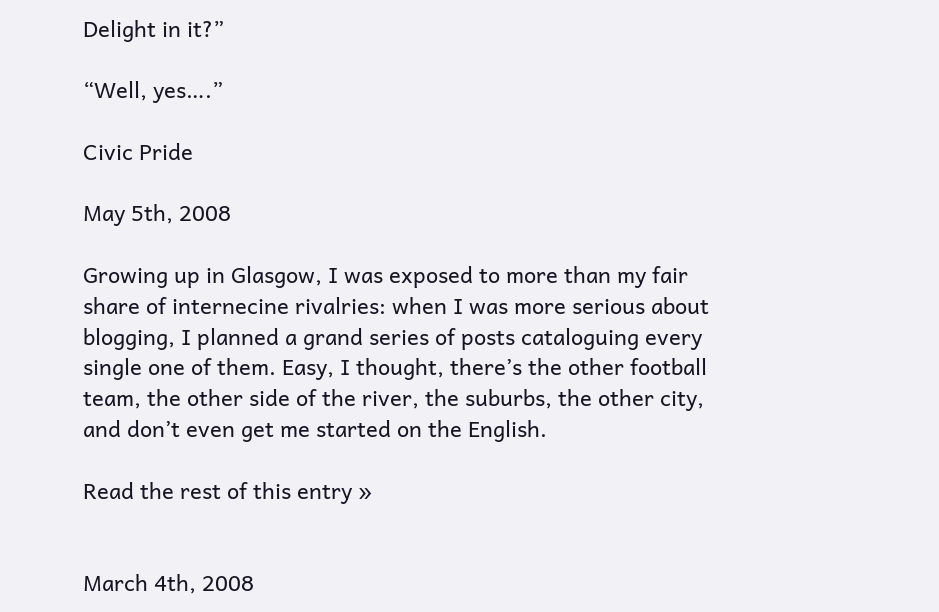Delight in it?”

“Well, yes….”

Civic Pride

May 5th, 2008

Growing up in Glasgow, I was exposed to more than my fair share of internecine rivalries: when I was more serious about blogging, I planned a grand series of posts cataloguing every single one of them. Easy, I thought, there’s the other football team, the other side of the river, the suburbs, the other city, and don’t even get me started on the English.

Read the rest of this entry »


March 4th, 2008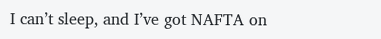I can’t sleep, and I’ve got NAFTA on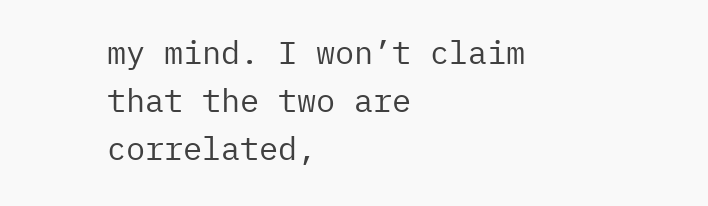my mind. I won’t claim that the two are correlated,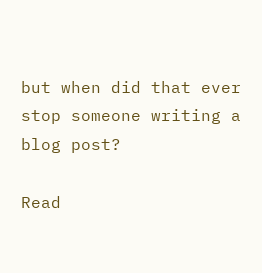but when did that ever stop someone writing a blog post?

Read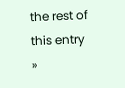the rest of this entry »